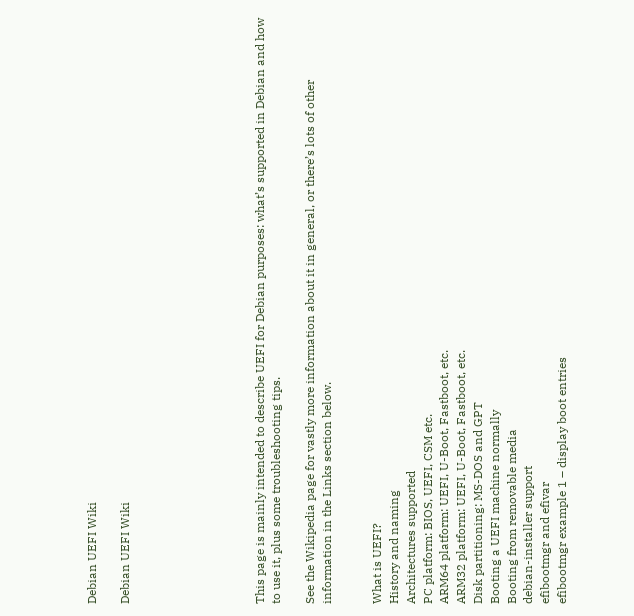Debian UEFI Wiki

Debian UEFI Wiki







This page is mainly intended to describe UEFI for Debian purposes: what’s supported in Debian and how to use it, plus some troubleshooting tips.

See the Wikipedia page for vastly more information about it in general, or there’s lots of other information in the Links section below.


What is UEFI?
History and naming
Architectures supported
PC platform: BIOS, UEFI, CSM etc.
ARM64 platform: UEFI, U-Boot, Fastboot, etc.
ARM32 platform: UEFI, U-Boot, Fastboot, etc.
Disk partitioning: MS-DOS and GPT
Booting a UEFI machine normally
Booting from removable media
debian-installer support
efibootmgr and efivar
efibootmgr example 1 – display boot entries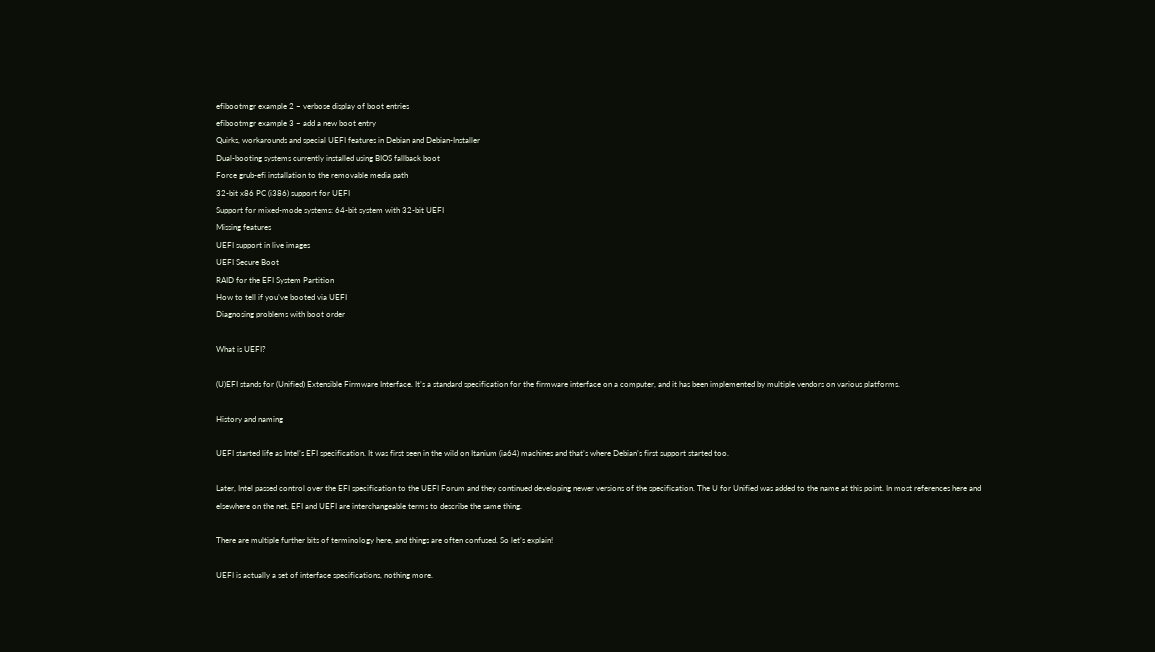efibootmgr example 2 – verbose display of boot entries
efibootmgr example 3 – add a new boot entry
Quirks, workarounds and special UEFI features in Debian and Debian-Installer
Dual-booting systems currently installed using BIOS fallback boot
Force grub-efi installation to the removable media path
32-bit x86 PC (i386) support for UEFI
Support for mixed-mode systems: 64-bit system with 32-bit UEFI
Missing features
UEFI support in live images
UEFI Secure Boot
RAID for the EFI System Partition
How to tell if you’ve booted via UEFI
Diagnosing problems with boot order

What is UEFI?

(U)EFI stands for (Unified) Extensible Firmware Interface. It’s a standard specification for the firmware interface on a computer, and it has been implemented by multiple vendors on various platforms.

History and naming

UEFI started life as Intel’s EFI specification. It was first seen in the wild on Itanium (ia64) machines and that’s where Debian’s first support started too.

Later, Intel passed control over the EFI specification to the UEFI Forum and they continued developing newer versions of the specification. The U for Unified was added to the name at this point. In most references here and elsewhere on the net, EFI and UEFI are interchangeable terms to describe the same thing.

There are multiple further bits of terminology here, and things are often confused. So let’s explain!

UEFI is actually a set of interface specifications, nothing more.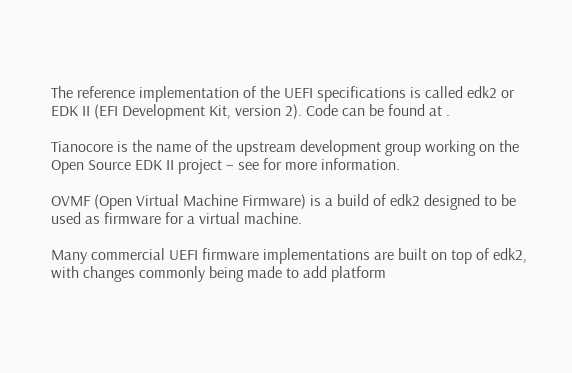The reference implementation of the UEFI specifications is called edk2 or EDK II (EFI Development Kit, version 2). Code can be found at .

Tianocore is the name of the upstream development group working on the Open Source EDK II project – see for more information.

OVMF (Open Virtual Machine Firmware) is a build of edk2 designed to be used as firmware for a virtual machine.

Many commercial UEFI firmware implementations are built on top of edk2, with changes commonly being made to add platform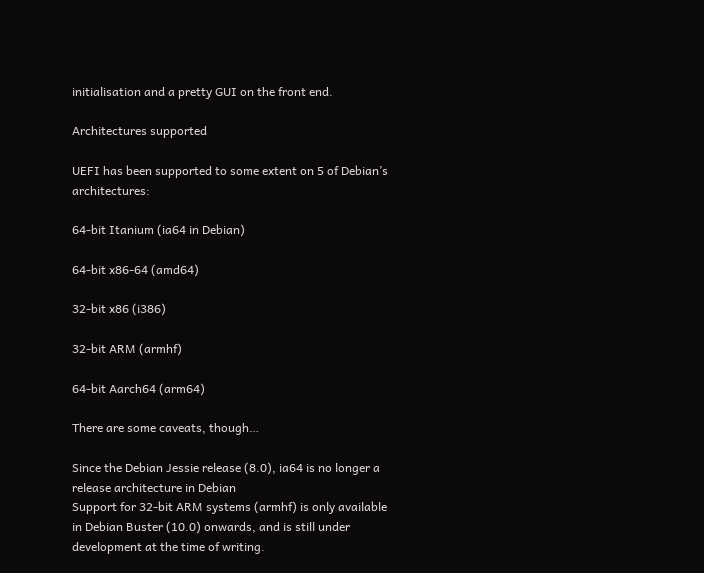initialisation and a pretty GUI on the front end.

Architectures supported

UEFI has been supported to some extent on 5 of Debian’s architectures:

64-bit Itanium (ia64 in Debian)

64-bit x86-64 (amd64)

32-bit x86 (i386)

32-bit ARM (armhf)

64-bit Aarch64 (arm64)

There are some caveats, though…

Since the Debian Jessie release (8.0), ia64 is no longer a release architecture in Debian
Support for 32-bit ARM systems (armhf) is only available in Debian Buster (10.0) onwards, and is still under development at the time of writing.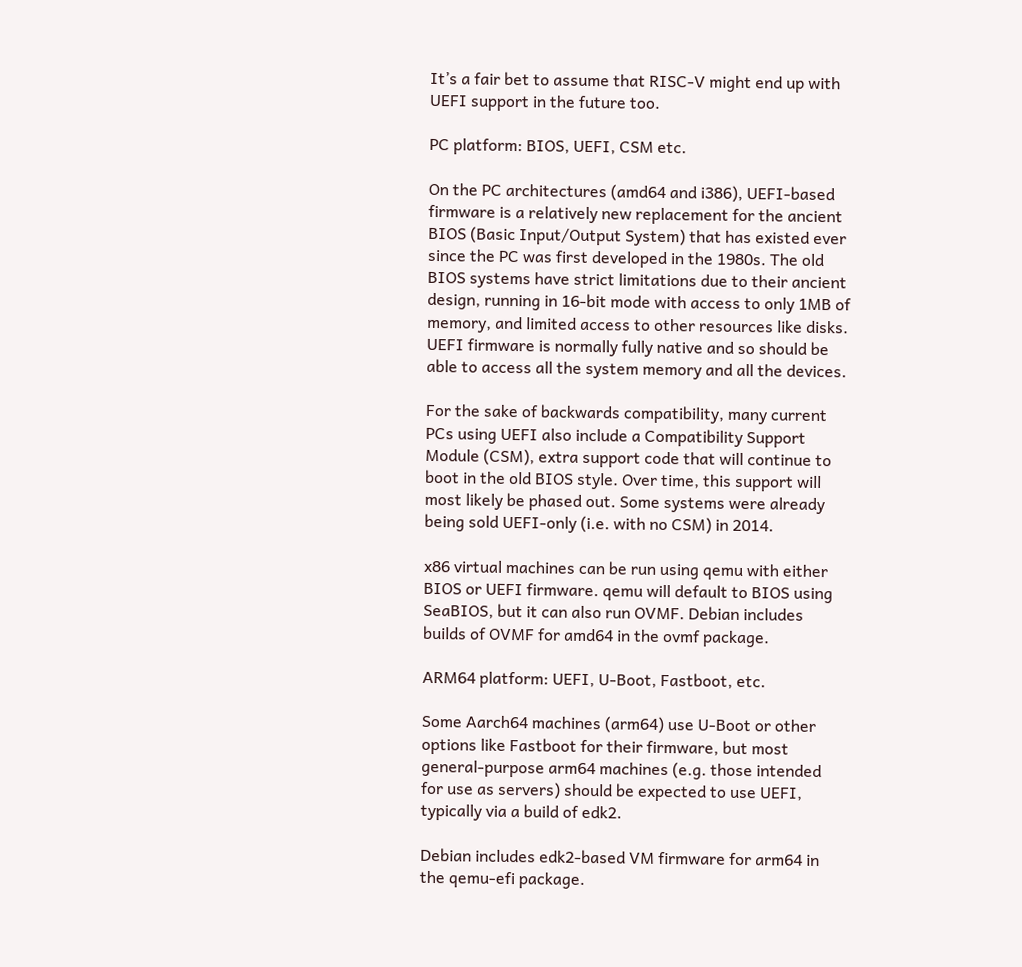It’s a fair bet to assume that RISC-V might end up with UEFI support in the future too.

PC platform: BIOS, UEFI, CSM etc.

On the PC architectures (amd64 and i386), UEFI-based firmware is a relatively new replacement for the ancient BIOS (Basic Input/Output System) that has existed ever since the PC was first developed in the 1980s. The old BIOS systems have strict limitations due to their ancient design, running in 16-bit mode with access to only 1MB of memory, and limited access to other resources like disks. UEFI firmware is normally fully native and so should be able to access all the system memory and all the devices.

For the sake of backwards compatibility, many current PCs using UEFI also include a Compatibility Support Module (CSM), extra support code that will continue to boot in the old BIOS style. Over time, this support will most likely be phased out. Some systems were already being sold UEFI-only (i.e. with no CSM) in 2014.

x86 virtual machines can be run using qemu with either BIOS or UEFI firmware. qemu will default to BIOS using SeaBIOS, but it can also run OVMF. Debian includes builds of OVMF for amd64 in the ovmf package.

ARM64 platform: UEFI, U-Boot, Fastboot, etc.

Some Aarch64 machines (arm64) use U-Boot or other options like Fastboot for their firmware, but most general-purpose arm64 machines (e.g. those intended for use as servers) should be expected to use UEFI, typically via a build of edk2.

Debian includes edk2-based VM firmware for arm64 in the qemu-efi package.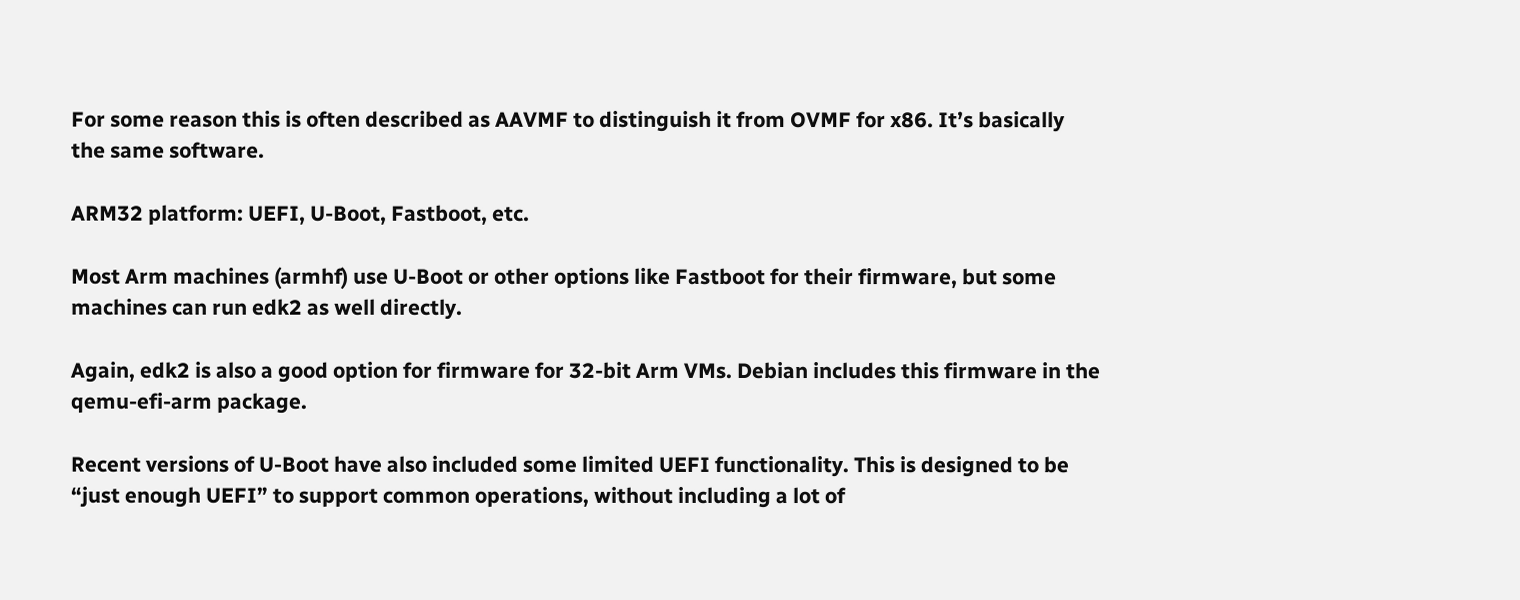For some reason this is often described as AAVMF to distinguish it from OVMF for x86. It’s basically the same software.

ARM32 platform: UEFI, U-Boot, Fastboot, etc.

Most Arm machines (armhf) use U-Boot or other options like Fastboot for their firmware, but some machines can run edk2 as well directly.

Again, edk2 is also a good option for firmware for 32-bit Arm VMs. Debian includes this firmware in the qemu-efi-arm package.

Recent versions of U-Boot have also included some limited UEFI functionality. This is designed to be “just enough UEFI” to support common operations, without including a lot of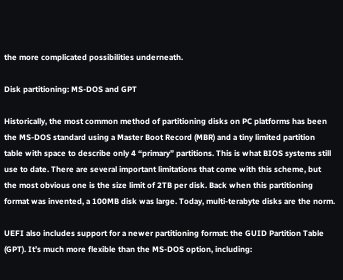the more complicated possibilities underneath.

Disk partitioning: MS-DOS and GPT

Historically, the most common method of partitioning disks on PC platforms has been the MS-DOS standard using a Master Boot Record (MBR) and a tiny limited partition table with space to describe only 4 “primary” partitions. This is what BIOS systems still use to date. There are several important limitations that come with this scheme, but the most obvious one is the size limit of 2TB per disk. Back when this partitioning format was invented, a 100MB disk was large. Today, multi-terabyte disks are the norm.

UEFI also includes support for a newer partitioning format: the GUID Partition Table (GPT). It’s much more flexible than the MS-DOS option, including: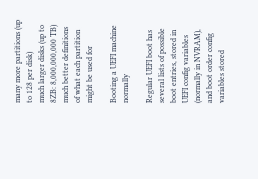many more partitions (up to 128 per disk)
much larger disks (up to 8ZB: 8,000,000,000 TB)
much better definitions of what each partition might be used for

Booting a UEFI machine normally

Regular UEFI boot has several lists of possible boot entries, stored in UEFI config variables (normally in NVRAM), and boot order config variables stored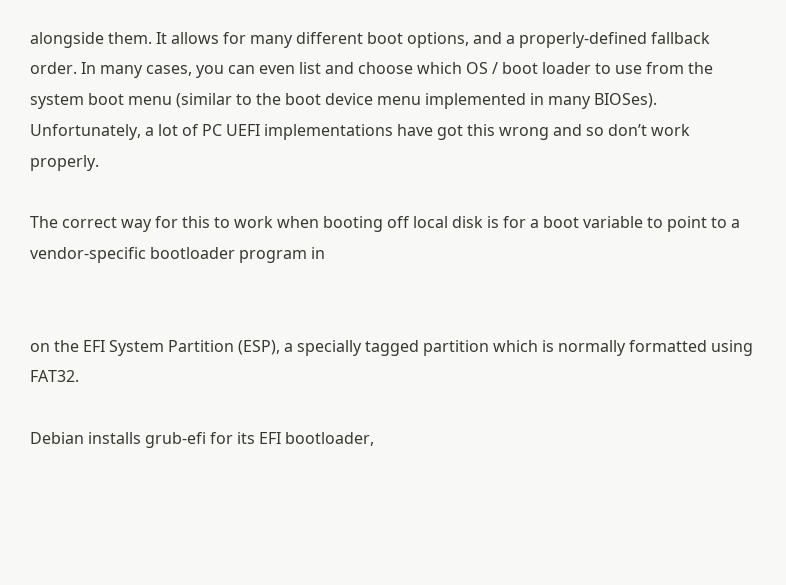alongside them. It allows for many different boot options, and a properly-defined fallback order. In many cases, you can even list and choose which OS / boot loader to use from the system boot menu (similar to the boot device menu implemented in many BIOSes). Unfortunately, a lot of PC UEFI implementations have got this wrong and so don’t work properly.

The correct way for this to work when booting off local disk is for a boot variable to point to a vendor-specific bootloader program in


on the EFI System Partition (ESP), a specially tagged partition which is normally formatted using FAT32.

Debian installs grub-efi for its EFI bootloader,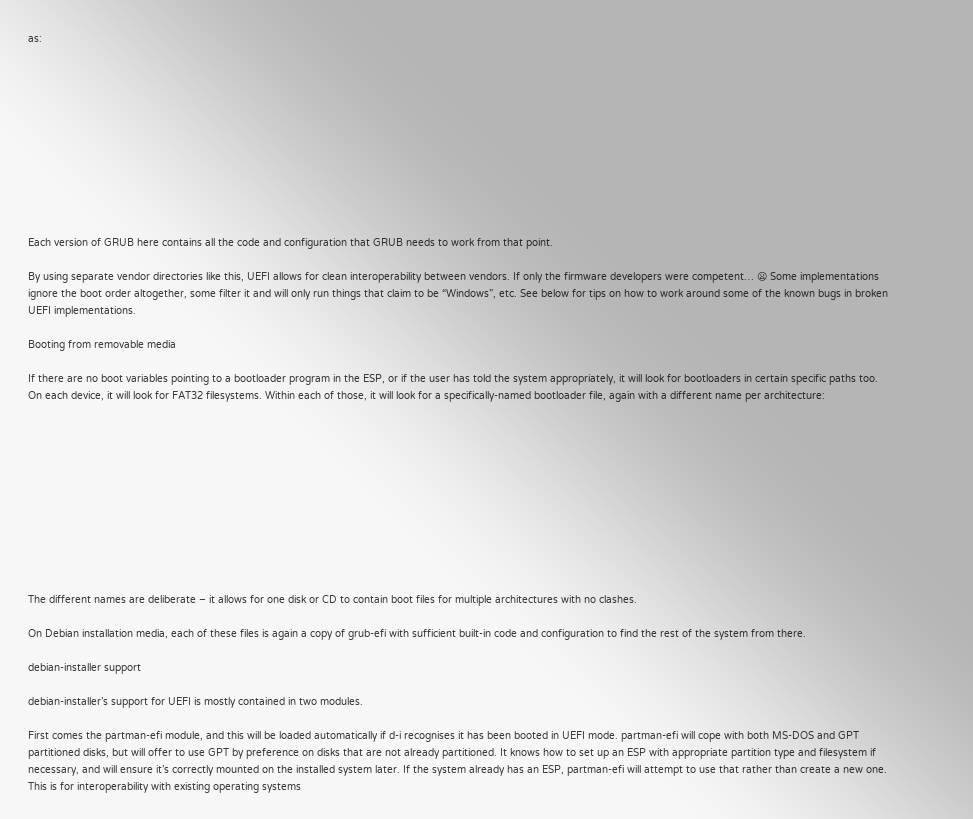as:











Each version of GRUB here contains all the code and configuration that GRUB needs to work from that point.

By using separate vendor directories like this, UEFI allows for clean interoperability between vendors. If only the firmware developers were competent… 😦 Some implementations ignore the boot order altogether, some filter it and will only run things that claim to be “Windows”, etc. See below for tips on how to work around some of the known bugs in broken UEFI implementations.

Booting from removable media

If there are no boot variables pointing to a bootloader program in the ESP, or if the user has told the system appropriately, it will look for bootloaders in certain specific paths too. On each device, it will look for FAT32 filesystems. Within each of those, it will look for a specifically-named bootloader file, again with a different name per architecture:











The different names are deliberate – it allows for one disk or CD to contain boot files for multiple architectures with no clashes.

On Debian installation media, each of these files is again a copy of grub-efi with sufficient built-in code and configuration to find the rest of the system from there.

debian-installer support

debian-installer’s support for UEFI is mostly contained in two modules.

First comes the partman-efi module, and this will be loaded automatically if d-i recognises it has been booted in UEFI mode. partman-efi will cope with both MS-DOS and GPT partitioned disks, but will offer to use GPT by preference on disks that are not already partitioned. It knows how to set up an ESP with appropriate partition type and filesystem if necessary, and will ensure it’s correctly mounted on the installed system later. If the system already has an ESP, partman-efi will attempt to use that rather than create a new one. This is for interoperability with existing operating systems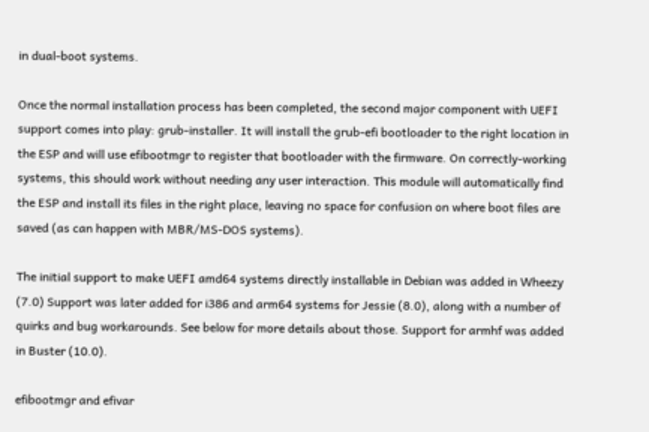in dual-boot systems.

Once the normal installation process has been completed, the second major component with UEFI support comes into play: grub-installer. It will install the grub-efi bootloader to the right location in the ESP and will use efibootmgr to register that bootloader with the firmware. On correctly-working systems, this should work without needing any user interaction. This module will automatically find the ESP and install its files in the right place, leaving no space for confusion on where boot files are saved (as can happen with MBR/MS-DOS systems).

The initial support to make UEFI amd64 systems directly installable in Debian was added in Wheezy (7.0) Support was later added for i386 and arm64 systems for Jessie (8.0), along with a number of quirks and bug workarounds. See below for more details about those. Support for armhf was added in Buster (10.0).

efibootmgr and efivar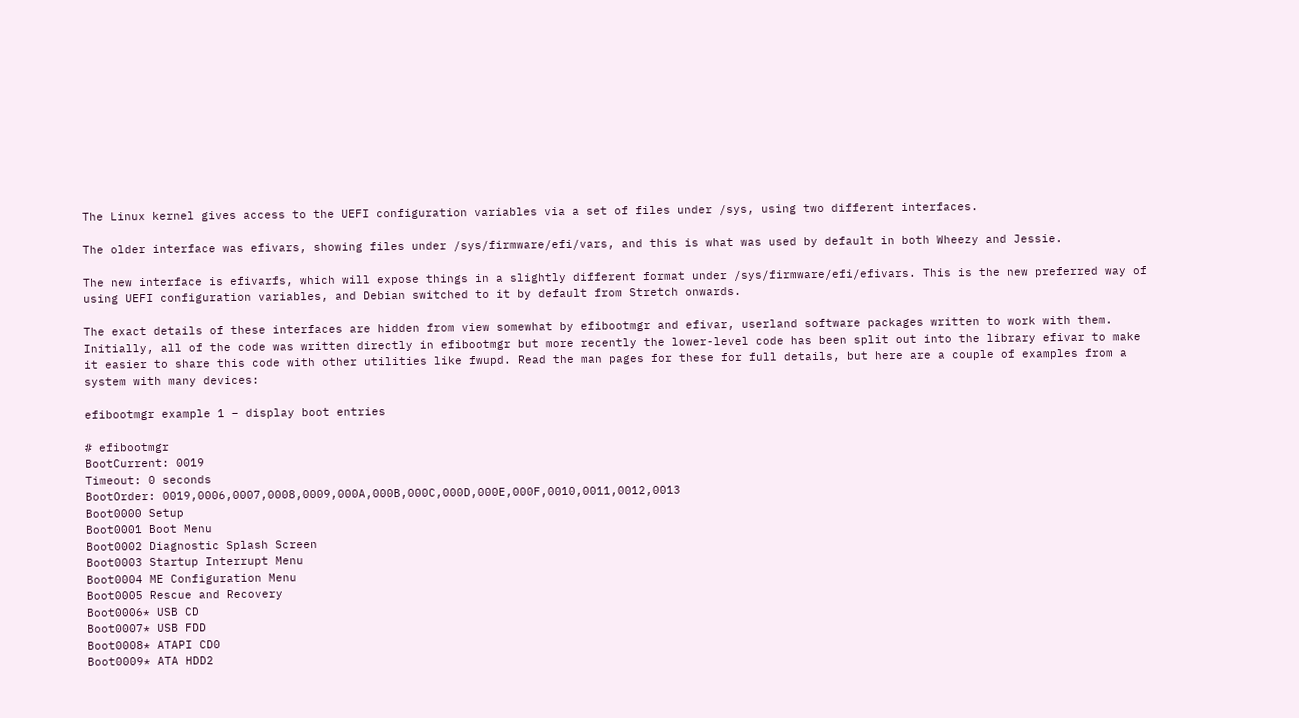The Linux kernel gives access to the UEFI configuration variables via a set of files under /sys, using two different interfaces.

The older interface was efivars, showing files under /sys/firmware/efi/vars, and this is what was used by default in both Wheezy and Jessie.

The new interface is efivarfs, which will expose things in a slightly different format under /sys/firmware/efi/efivars. This is the new preferred way of using UEFI configuration variables, and Debian switched to it by default from Stretch onwards.

The exact details of these interfaces are hidden from view somewhat by efibootmgr and efivar, userland software packages written to work with them. Initially, all of the code was written directly in efibootmgr but more recently the lower-level code has been split out into the library efivar to make it easier to share this code with other utilities like fwupd. Read the man pages for these for full details, but here are a couple of examples from a system with many devices:

efibootmgr example 1 – display boot entries

# efibootmgr
BootCurrent: 0019
Timeout: 0 seconds
BootOrder: 0019,0006,0007,0008,0009,000A,000B,000C,000D,000E,000F,0010,0011,0012,0013
Boot0000 Setup
Boot0001 Boot Menu
Boot0002 Diagnostic Splash Screen
Boot0003 Startup Interrupt Menu
Boot0004 ME Configuration Menu
Boot0005 Rescue and Recovery
Boot0006* USB CD
Boot0007* USB FDD
Boot0008* ATAPI CD0
Boot0009* ATA HDD2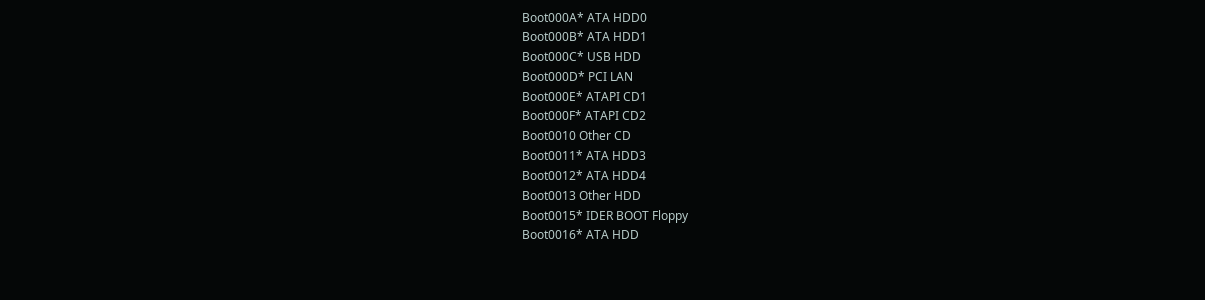Boot000A* ATA HDD0
Boot000B* ATA HDD1
Boot000C* USB HDD
Boot000D* PCI LAN
Boot000E* ATAPI CD1
Boot000F* ATAPI CD2
Boot0010 Other CD
Boot0011* ATA HDD3
Boot0012* ATA HDD4
Boot0013 Other HDD
Boot0015* IDER BOOT Floppy
Boot0016* ATA HDD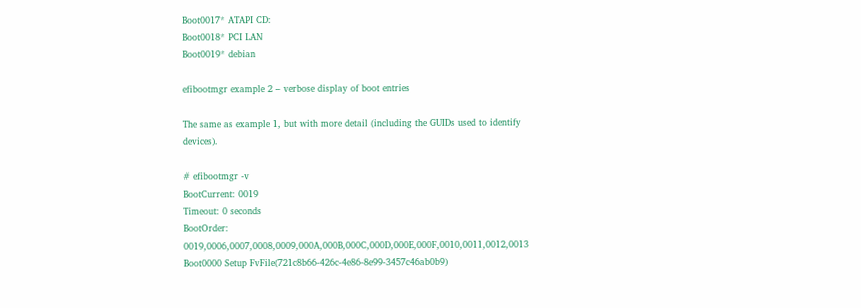Boot0017* ATAPI CD:
Boot0018* PCI LAN
Boot0019* debian

efibootmgr example 2 – verbose display of boot entries

The same as example 1, but with more detail (including the GUIDs used to identify devices).

# efibootmgr -v
BootCurrent: 0019
Timeout: 0 seconds
BootOrder: 0019,0006,0007,0008,0009,000A,000B,000C,000D,000E,000F,0010,0011,0012,0013
Boot0000 Setup FvFile(721c8b66-426c-4e86-8e99-3457c46ab0b9)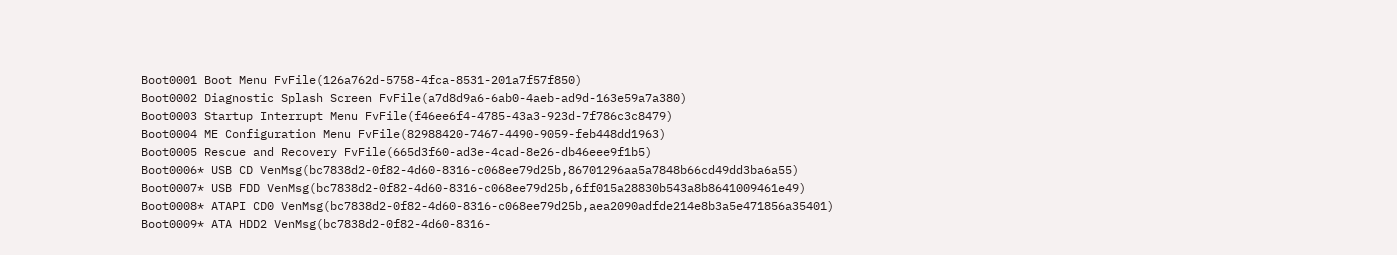Boot0001 Boot Menu FvFile(126a762d-5758-4fca-8531-201a7f57f850)
Boot0002 Diagnostic Splash Screen FvFile(a7d8d9a6-6ab0-4aeb-ad9d-163e59a7a380)
Boot0003 Startup Interrupt Menu FvFile(f46ee6f4-4785-43a3-923d-7f786c3c8479)
Boot0004 ME Configuration Menu FvFile(82988420-7467-4490-9059-feb448dd1963)
Boot0005 Rescue and Recovery FvFile(665d3f60-ad3e-4cad-8e26-db46eee9f1b5)
Boot0006* USB CD VenMsg(bc7838d2-0f82-4d60-8316-c068ee79d25b,86701296aa5a7848b66cd49dd3ba6a55)
Boot0007* USB FDD VenMsg(bc7838d2-0f82-4d60-8316-c068ee79d25b,6ff015a28830b543a8b8641009461e49)
Boot0008* ATAPI CD0 VenMsg(bc7838d2-0f82-4d60-8316-c068ee79d25b,aea2090adfde214e8b3a5e471856a35401)
Boot0009* ATA HDD2 VenMsg(bc7838d2-0f82-4d60-8316-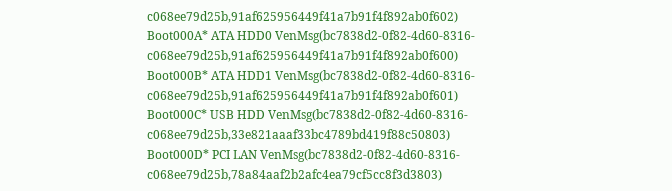c068ee79d25b,91af625956449f41a7b91f4f892ab0f602)
Boot000A* ATA HDD0 VenMsg(bc7838d2-0f82-4d60-8316-c068ee79d25b,91af625956449f41a7b91f4f892ab0f600)
Boot000B* ATA HDD1 VenMsg(bc7838d2-0f82-4d60-8316-c068ee79d25b,91af625956449f41a7b91f4f892ab0f601)
Boot000C* USB HDD VenMsg(bc7838d2-0f82-4d60-8316-c068ee79d25b,33e821aaaf33bc4789bd419f88c50803)
Boot000D* PCI LAN VenMsg(bc7838d2-0f82-4d60-8316-c068ee79d25b,78a84aaf2b2afc4ea79cf5cc8f3d3803)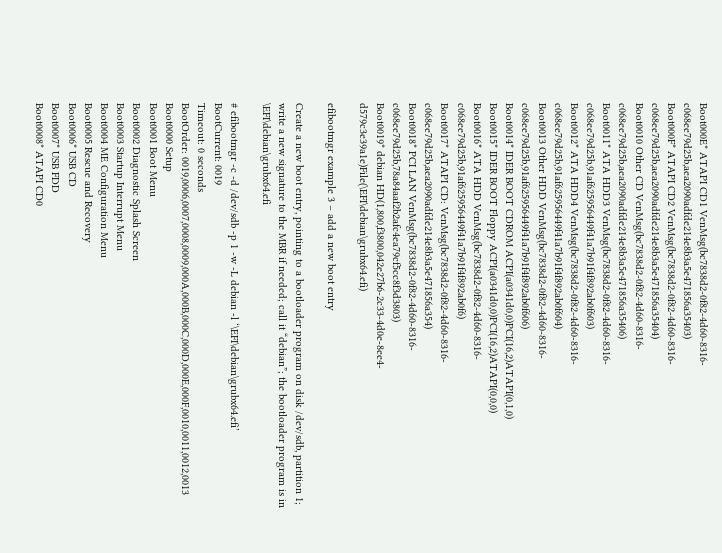Boot000E* ATAPI CD1 VenMsg(bc7838d2-0f82-4d60-8316-c068ee79d25b,aea2090adfde214e8b3a5e471856a35403)
Boot000F* ATAPI CD2 VenMsg(bc7838d2-0f82-4d60-8316-c068ee79d25b,aea2090adfde214e8b3a5e471856a35404)
Boot0010 Other CD VenMsg(bc7838d2-0f82-4d60-8316-c068ee79d25b,aea2090adfde214e8b3a5e471856a35406)
Boot0011* ATA HDD3 VenMsg(bc7838d2-0f82-4d60-8316-c068ee79d25b,91af625956449f41a7b91f4f892ab0f603)
Boot0012* ATA HDD4 VenMsg(bc7838d2-0f82-4d60-8316-c068ee79d25b,91af625956449f41a7b91f4f892ab0f604)
Boot0013 Other HDD VenMsg(bc7838d2-0f82-4d60-8316-c068ee79d25b,91af625956449f41a7b91f4f892ab0f606)
Boot0014* IDER BOOT CDROM ACPI(a0341d0,0)PCI(16,2)ATAPI(0,1,0)
Boot0015* IDER BOOT Floppy ACPI(a0341d0,0)PCI(16,2)ATAPI(0,0,0)
Boot0016* ATA HDD VenMsg(bc7838d2-0f82-4d60-8316-c068ee79d25b,91af625956449f41a7b91f4f892ab0f6)
Boot0017* ATAPI CD: VenMsg(bc7838d2-0f82-4d60-8316-c068ee79d25b,aea2090adfde214e8b3a5e471856a354)
Boot0018* PCI LAN VenMsg(bc7838d2-0f82-4d60-8316-c068ee79d25b,78a84aaf2b2afc4ea79cf5cc8f3d3803)
Boot0019* debian HD(1,800,f3800,042e27b6-2c33-4d0e-8ee4-d579c3e39a1e)File(\EFI\debian\grubx64.efi)

efibootmgr example 3 – add a new boot entry

Create a new boot entry, pointing to a bootloader program on disk /dev/sdb, partition 1; write a new signature to the MBR if needed; call it “debian”; the bootloader program is in \EFI\debian\grubx64.efi

# efibootmgr -c -d /dev/sdb -p 1 -w -L debian -l ‘\EFI\debian\grubx64.efi’
BootCurrent: 0019
Timeout: 0 seconds
BootOrder: 0019,0006,0007,0008,0009,000A,000B,000C,000D,000E,000F,0010,0011,0012,0013
Boot0000 Setup
Boot0001 Boot Menu
Boot0002 Diagnostic Splash Screen
Boot0003 Startup Interrupt Menu
Boot0004 ME Configuration Menu
Boot0005 Rescue and Recovery
Boot0006* USB CD
Boot0007* USB FDD
Boot0008* ATAPI CD0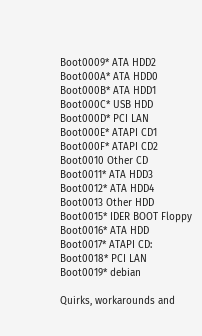Boot0009* ATA HDD2
Boot000A* ATA HDD0
Boot000B* ATA HDD1
Boot000C* USB HDD
Boot000D* PCI LAN
Boot000E* ATAPI CD1
Boot000F* ATAPI CD2
Boot0010 Other CD
Boot0011* ATA HDD3
Boot0012* ATA HDD4
Boot0013 Other HDD
Boot0015* IDER BOOT Floppy
Boot0016* ATA HDD
Boot0017* ATAPI CD:
Boot0018* PCI LAN
Boot0019* debian

Quirks, workarounds and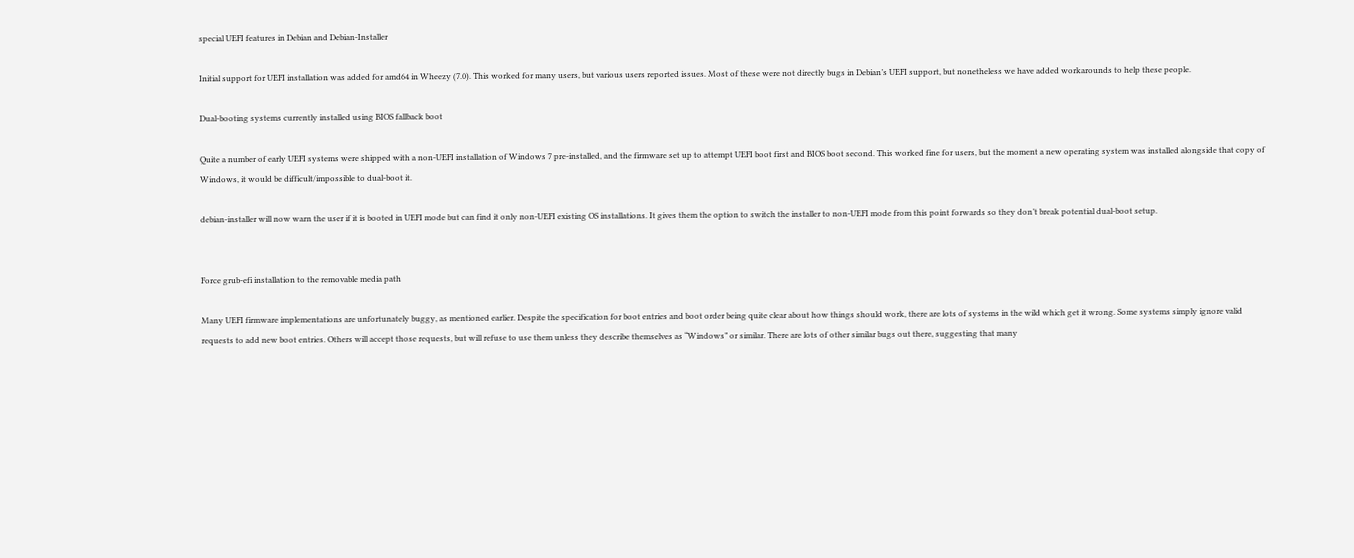special UEFI features in Debian and Debian-Installer

Initial support for UEFI installation was added for amd64 in Wheezy (7.0). This worked for many users, but various users reported issues. Most of these were not directly bugs in Debian’s UEFI support, but nonetheless we have added workarounds to help these people.

Dual-booting systems currently installed using BIOS fallback boot

Quite a number of early UEFI systems were shipped with a non-UEFI installation of Windows 7 pre-installed, and the firmware set up to attempt UEFI boot first and BIOS boot second. This worked fine for users, but the moment a new operating system was installed alongside that copy of Windows, it would be difficult/impossible to dual-boot it.

debian-installer will now warn the user if it is booted in UEFI mode but can find it only non-UEFI existing OS installations. It gives them the option to switch the installer to non-UEFI mode from this point forwards so they don’t break potential dual-boot setup.


Force grub-efi installation to the removable media path

Many UEFI firmware implementations are unfortunately buggy, as mentioned earlier. Despite the specification for boot entries and boot order being quite clear about how things should work, there are lots of systems in the wild which get it wrong. Some systems simply ignore valid requests to add new boot entries. Others will accept those requests, but will refuse to use them unless they describe themselves as “Windows” or similar. There are lots of other similar bugs out there, suggesting that many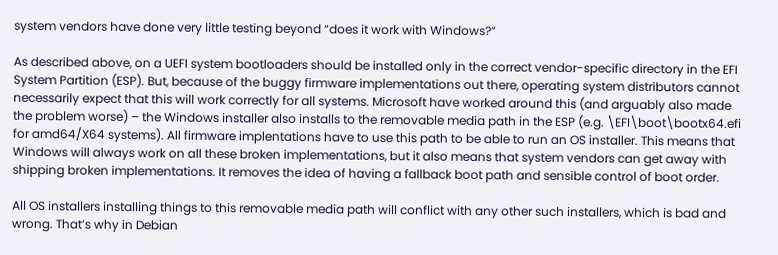system vendors have done very little testing beyond “does it work with Windows?”

As described above, on a UEFI system bootloaders should be installed only in the correct vendor-specific directory in the EFI System Partition (ESP). But, because of the buggy firmware implementations out there, operating system distributors cannot necessarily expect that this will work correctly for all systems. Microsoft have worked around this (and arguably also made the problem worse) – the Windows installer also installs to the removable media path in the ESP (e.g. \EFI\boot\bootx64.efi for amd64/X64 systems). All firmware implentations have to use this path to be able to run an OS installer. This means that Windows will always work on all these broken implementations, but it also means that system vendors can get away with shipping broken implementations. It removes the idea of having a fallback boot path and sensible control of boot order.

All OS installers installing things to this removable media path will conflict with any other such installers, which is bad and wrong. That’s why in Debian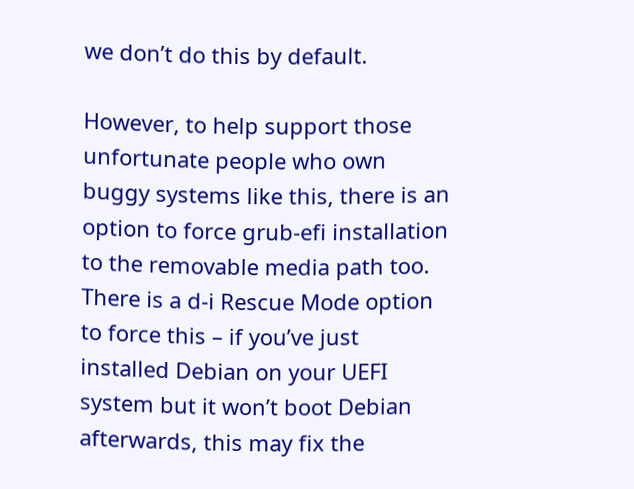we don’t do this by default.

However, to help support those unfortunate people who own buggy systems like this, there is an option to force grub-efi installation to the removable media path too. There is a d-i Rescue Mode option to force this – if you’ve just installed Debian on your UEFI system but it won’t boot Debian afterwards, this may fix the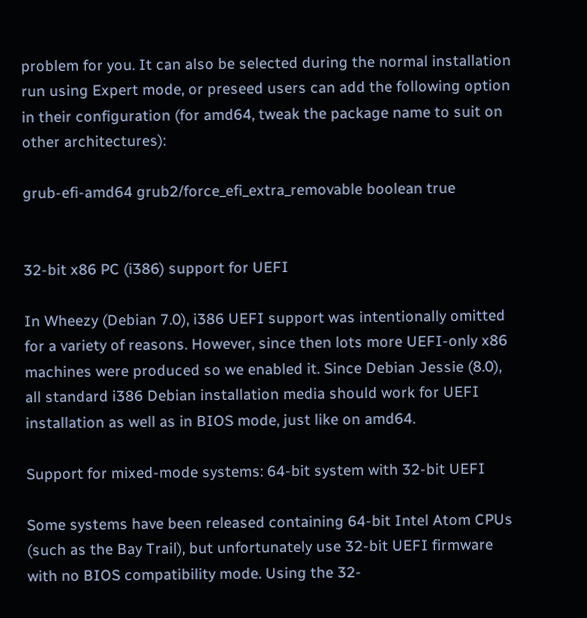problem for you. It can also be selected during the normal installation run using Expert mode, or preseed users can add the following option in their configuration (for amd64, tweak the package name to suit on other architectures):

grub-efi-amd64 grub2/force_efi_extra_removable boolean true


32-bit x86 PC (i386) support for UEFI

In Wheezy (Debian 7.0), i386 UEFI support was intentionally omitted for a variety of reasons. However, since then lots more UEFI-only x86 machines were produced so we enabled it. Since Debian Jessie (8.0), all standard i386 Debian installation media should work for UEFI installation as well as in BIOS mode, just like on amd64.

Support for mixed-mode systems: 64-bit system with 32-bit UEFI

Some systems have been released containing 64-bit Intel Atom CPUs (such as the Bay Trail), but unfortunately use 32-bit UEFI firmware with no BIOS compatibility mode. Using the 32-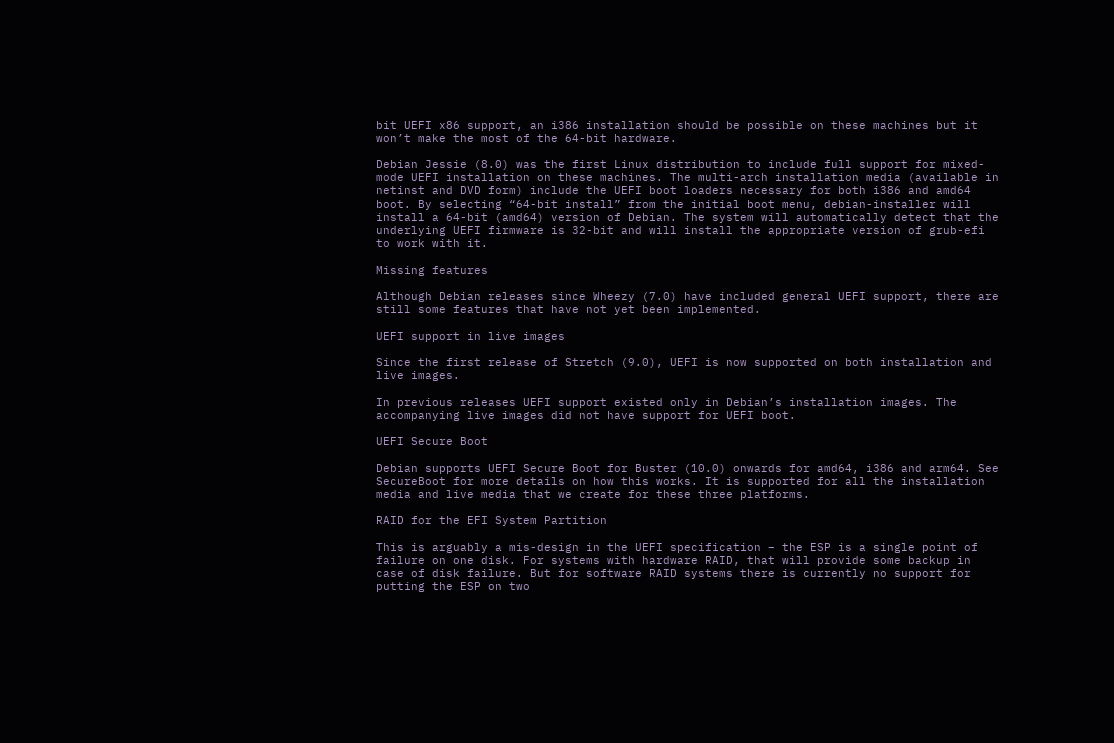bit UEFI x86 support, an i386 installation should be possible on these machines but it won’t make the most of the 64-bit hardware.

Debian Jessie (8.0) was the first Linux distribution to include full support for mixed-mode UEFI installation on these machines. The multi-arch installation media (available in netinst and DVD form) include the UEFI boot loaders necessary for both i386 and amd64 boot. By selecting “64-bit install” from the initial boot menu, debian-installer will install a 64-bit (amd64) version of Debian. The system will automatically detect that the underlying UEFI firmware is 32-bit and will install the appropriate version of grub-efi to work with it.

Missing features

Although Debian releases since Wheezy (7.0) have included general UEFI support, there are still some features that have not yet been implemented.

UEFI support in live images

Since the first release of Stretch (9.0), UEFI is now supported on both installation and live images.

In previous releases UEFI support existed only in Debian’s installation images. The accompanying live images did not have support for UEFI boot.

UEFI Secure Boot

Debian supports UEFI Secure Boot for Buster (10.0) onwards for amd64, i386 and arm64. See SecureBoot for more details on how this works. It is supported for all the installation media and live media that we create for these three platforms.

RAID for the EFI System Partition

This is arguably a mis-design in the UEFI specification – the ESP is a single point of failure on one disk. For systems with hardware RAID, that will provide some backup in case of disk failure. But for software RAID systems there is currently no support for putting the ESP on two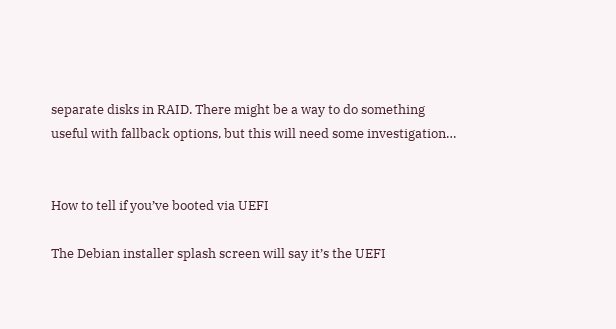separate disks in RAID. There might be a way to do something useful with fallback options, but this will need some investigation…


How to tell if you’ve booted via UEFI

The Debian installer splash screen will say it’s the UEFI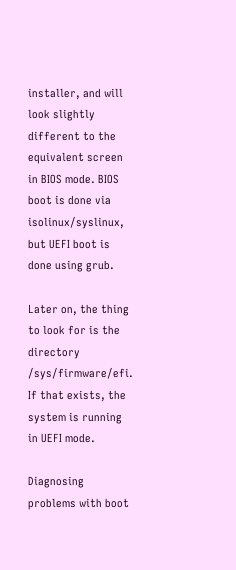installer, and will look slightly different to the equivalent screen in BIOS mode. BIOS boot is done via isolinux/syslinux, but UEFI boot is done using grub.

Later on, the thing to look for is the directory /sys/firmware/efi. If that exists, the system is running in UEFI mode.

Diagnosing problems with boot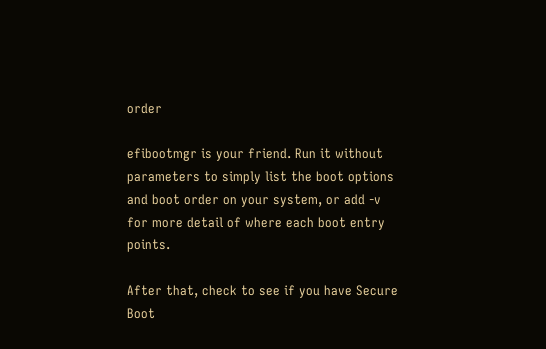order

efibootmgr is your friend. Run it without parameters to simply list the boot options and boot order on your system, or add -v for more detail of where each boot entry points.

After that, check to see if you have Secure Boot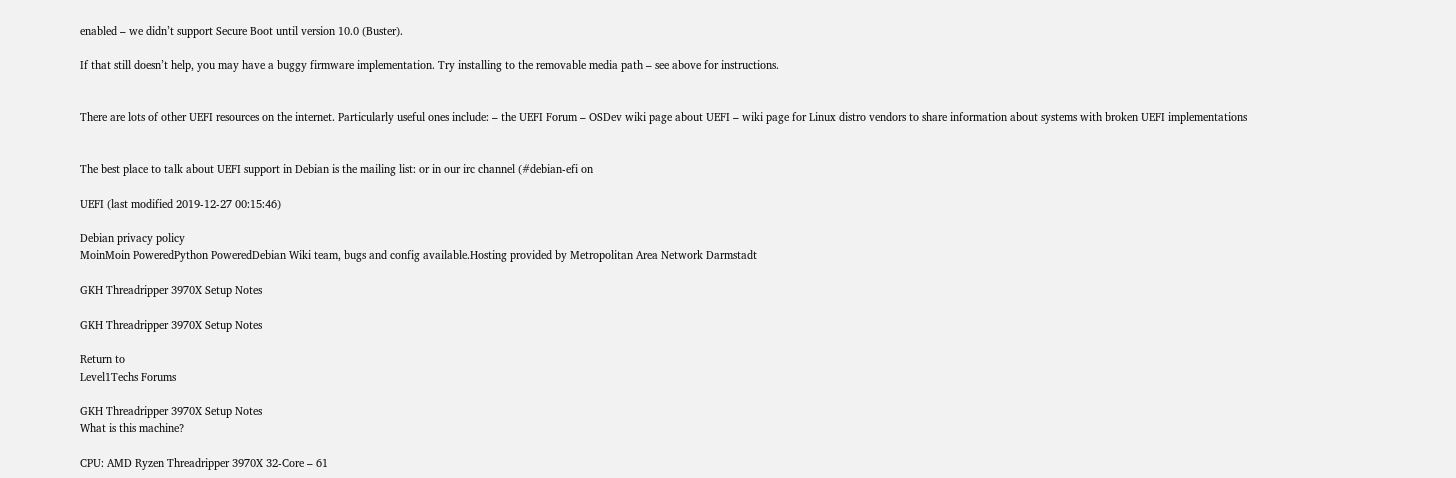enabled – we didn’t support Secure Boot until version 10.0 (Buster).

If that still doesn’t help, you may have a buggy firmware implementation. Try installing to the removable media path – see above for instructions.


There are lots of other UEFI resources on the internet. Particularly useful ones include: – the UEFI Forum – OSDev wiki page about UEFI – wiki page for Linux distro vendors to share information about systems with broken UEFI implementations


The best place to talk about UEFI support in Debian is the mailing list: or in our irc channel (#debian-efi on

UEFI (last modified 2019-12-27 00:15:46)

Debian privacy policy
MoinMoin PoweredPython PoweredDebian Wiki team, bugs and config available.Hosting provided by Metropolitan Area Network Darmstadt

GKH Threadripper 3970X Setup Notes

GKH Threadripper 3970X Setup Notes

Return to
Level1Techs Forums

GKH Threadripper 3970X Setup Notes
What is this machine?

CPU: AMD Ryzen Threadripper 3970X 32-Core – 61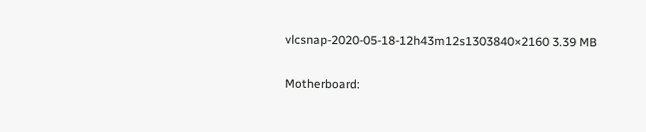vlcsnap-2020-05-18-12h43m12s1303840×2160 3.39 MB

Motherboard: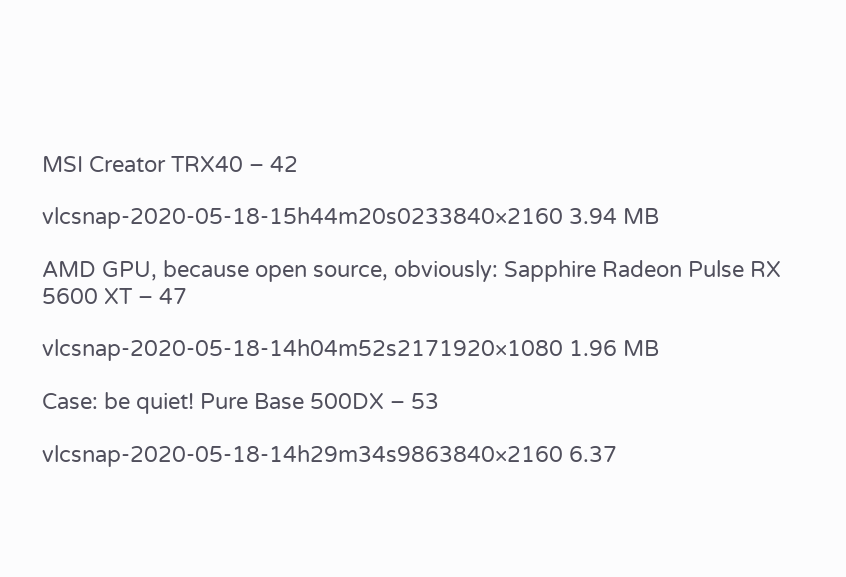MSI Creator TRX40 – 42

vlcsnap-2020-05-18-15h44m20s0233840×2160 3.94 MB

AMD GPU, because open source, obviously: Sapphire Radeon Pulse RX 5600 XT – 47

vlcsnap-2020-05-18-14h04m52s2171920×1080 1.96 MB

Case: be quiet! Pure Base 500DX – 53

vlcsnap-2020-05-18-14h29m34s9863840×2160 6.37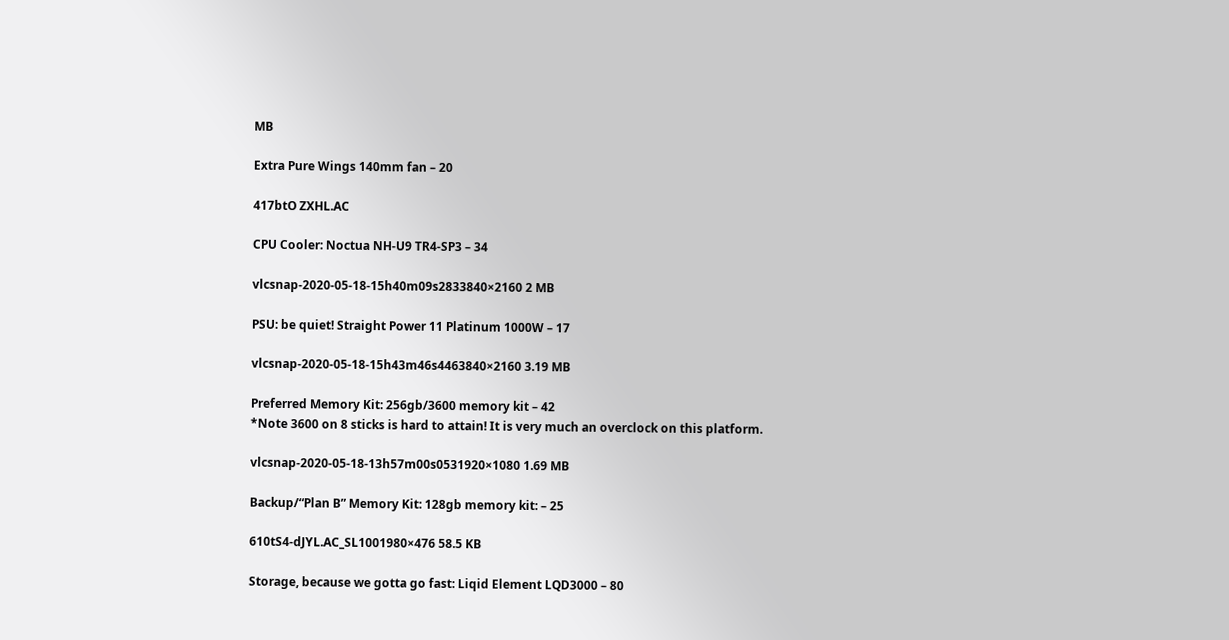MB

Extra Pure Wings 140mm fan – 20

417btO ZXHL.AC

CPU Cooler: Noctua NH-U9 TR4-SP3 – 34

vlcsnap-2020-05-18-15h40m09s2833840×2160 2 MB

PSU: be quiet! Straight Power 11 Platinum 1000W – 17

vlcsnap-2020-05-18-15h43m46s4463840×2160 3.19 MB

Preferred Memory Kit: 256gb/3600 memory kit – 42
*Note 3600 on 8 sticks is hard to attain! It is very much an overclock on this platform.

vlcsnap-2020-05-18-13h57m00s0531920×1080 1.69 MB

Backup/“Plan B” Memory Kit: 128gb memory kit: – 25

610tS4-dJYL.AC_SL1001980×476 58.5 KB

Storage, because we gotta go fast: Liqid Element LQD3000 – 80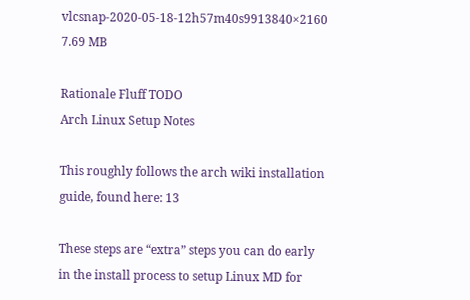vlcsnap-2020-05-18-12h57m40s9913840×2160 7.69 MB

Rationale Fluff TODO
Arch Linux Setup Notes

This roughly follows the arch wiki installation guide, found here: 13

These steps are “extra” steps you can do early in the install process to setup Linux MD for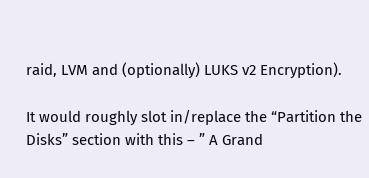raid, LVM and (optionally) LUKS v2 Encryption).

It would roughly slot in/replace the “Partition the Disks” section with this – ” A Grand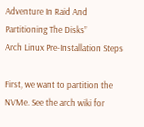Adventure In Raid And Partitioning The Disks”
Arch Linux Pre-Installation Steps

First, we want to partition the NVMe. See the arch wiki for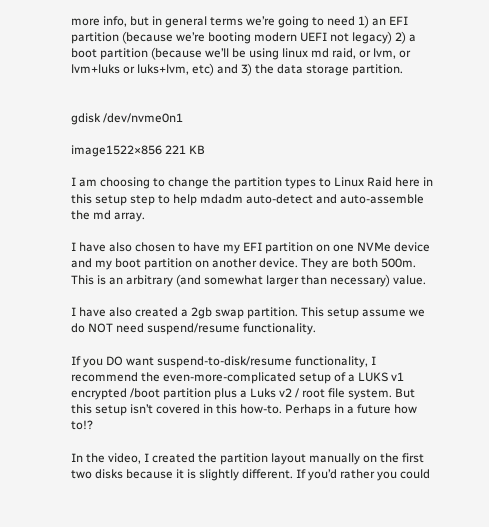more info, but in general terms we’re going to need 1) an EFI partition (because we’re booting modern UEFI not legacy) 2) a boot partition (because we’ll be using linux md raid, or lvm, or lvm+luks or luks+lvm, etc) and 3) the data storage partition.


gdisk /dev/nvme0n1

image1522×856 221 KB

I am choosing to change the partition types to Linux Raid here in this setup step to help mdadm auto-detect and auto-assemble the md array.

I have also chosen to have my EFI partition on one NVMe device and my boot partition on another device. They are both 500m. This is an arbitrary (and somewhat larger than necessary) value.

I have also created a 2gb swap partition. This setup assume we do NOT need suspend/resume functionality.

If you DO want suspend-to-disk/resume functionality, I recommend the even-more-complicated setup of a LUKS v1 encrypted /boot partition plus a Luks v2 / root file system. But this setup isn’t covered in this how-to. Perhaps in a future how to!?

In the video, I created the partition layout manually on the first two disks because it is slightly different. If you’d rather you could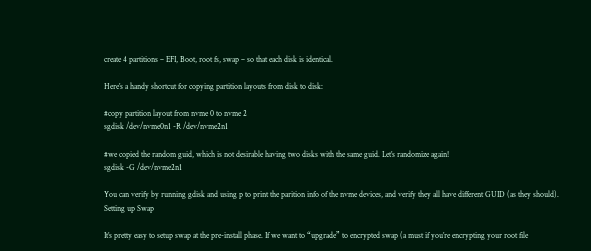create 4 partitions – EFI, Boot, root fs, swap – so that each disk is identical.

Here’s a handy shortcut for copying partition layouts from disk to disk:

#copy partition layout from nvme 0 to nvme 2
sgdisk /dev/nvme0n1 -R /dev/nvme2n1

#we copied the random guid, which is not desirable having two disks with the same guid. Let’s randomize again!
sgdisk -G /dev/nvme2n1

You can verify by running gdisk and using p to print the parition info of the nvme devices, and verify they all have different GUID (as they should).
Setting up Swap

It’s pretty easy to setup swap at the pre-install phase. If we want to “upgrade” to encrypted swap (a must if you’re encrypting your root file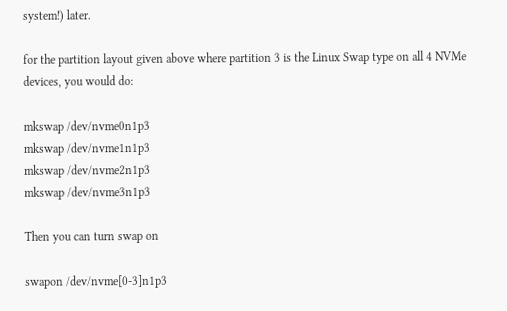system!) later.

for the partition layout given above where partition 3 is the Linux Swap type on all 4 NVMe devices, you would do:

mkswap /dev/nvme0n1p3
mkswap /dev/nvme1n1p3
mkswap /dev/nvme2n1p3
mkswap /dev/nvme3n1p3

Then you can turn swap on

swapon /dev/nvme[0-3]n1p3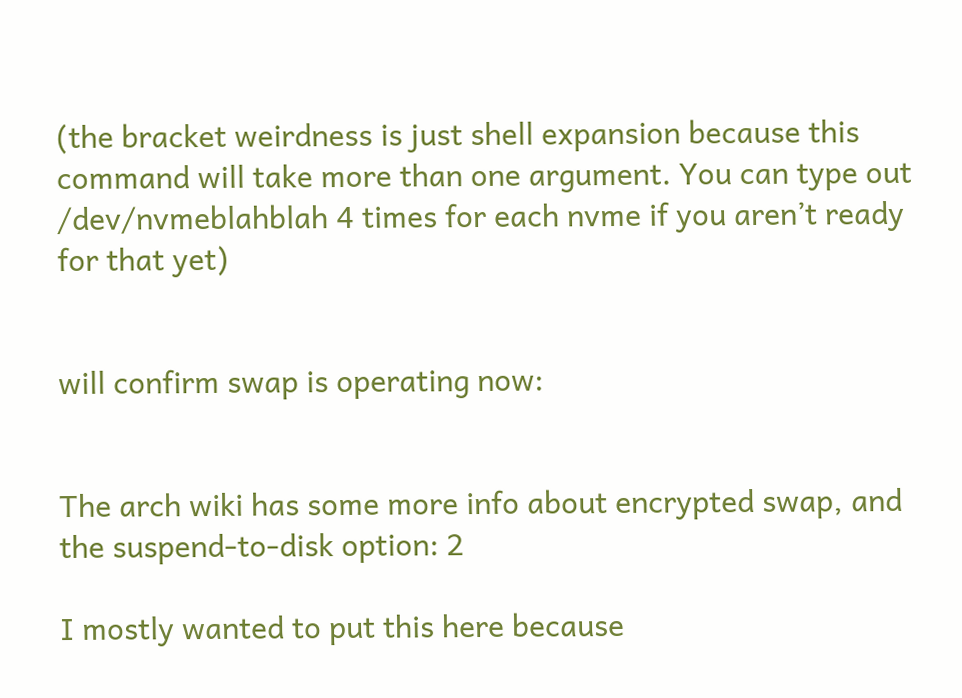(the bracket weirdness is just shell expansion because this command will take more than one argument. You can type out /dev/nvmeblahblah 4 times for each nvme if you aren’t ready for that yet)


will confirm swap is operating now:


The arch wiki has some more info about encrypted swap, and the suspend-to-disk option: 2

I mostly wanted to put this here because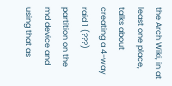the Arch Wiki, in at least one place, talks about creating a 4-way raid 1 (???) partition on the md device and using that as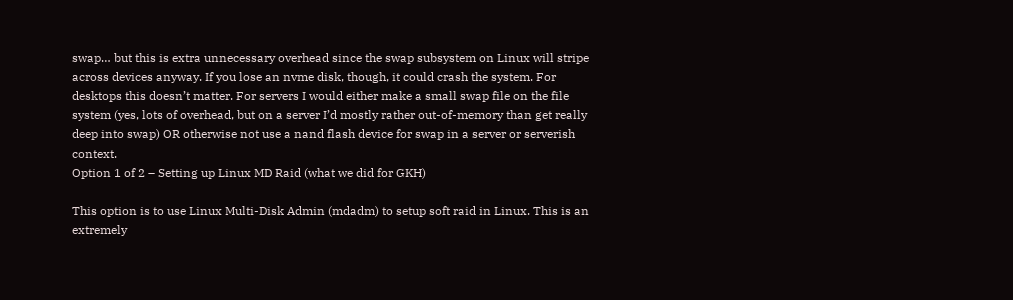swap… but this is extra unnecessary overhead since the swap subsystem on Linux will stripe across devices anyway. If you lose an nvme disk, though, it could crash the system. For desktops this doesn’t matter. For servers I would either make a small swap file on the file system (yes, lots of overhead, but on a server I’d mostly rather out-of-memory than get really deep into swap) OR otherwise not use a nand flash device for swap in a server or serverish context.
Option 1 of 2 – Setting up Linux MD Raid (what we did for GKH)

This option is to use Linux Multi-Disk Admin (mdadm) to setup soft raid in Linux. This is an extremely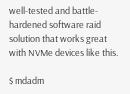well-tested and battle-hardened software raid solution that works great with NVMe devices like this.

$ mdadm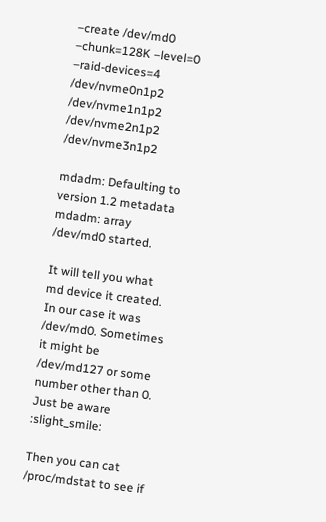–create /dev/md0 –chunk=128K –level=0 –raid-devices=4 /dev/nvme0n1p2 /dev/nvme1n1p2 /dev/nvme2n1p2 /dev/nvme3n1p2

mdadm: Defaulting to version 1.2 metadata
mdadm: array /dev/md0 started.

It will tell you what md device it created. In our case it was /dev/md0. Sometimes it might be /dev/md127 or some number other than 0. Just be aware :slight_smile:

Then you can cat /proc/mdstat to see if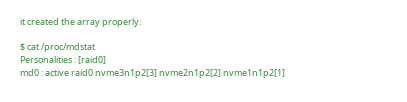it created the array properly:

$ cat /proc/mdstat
Personalities : [raid0]
md0 : active raid0 nvme3n1p2[3] nvme2n1p2[2] nvme1n1p2[1]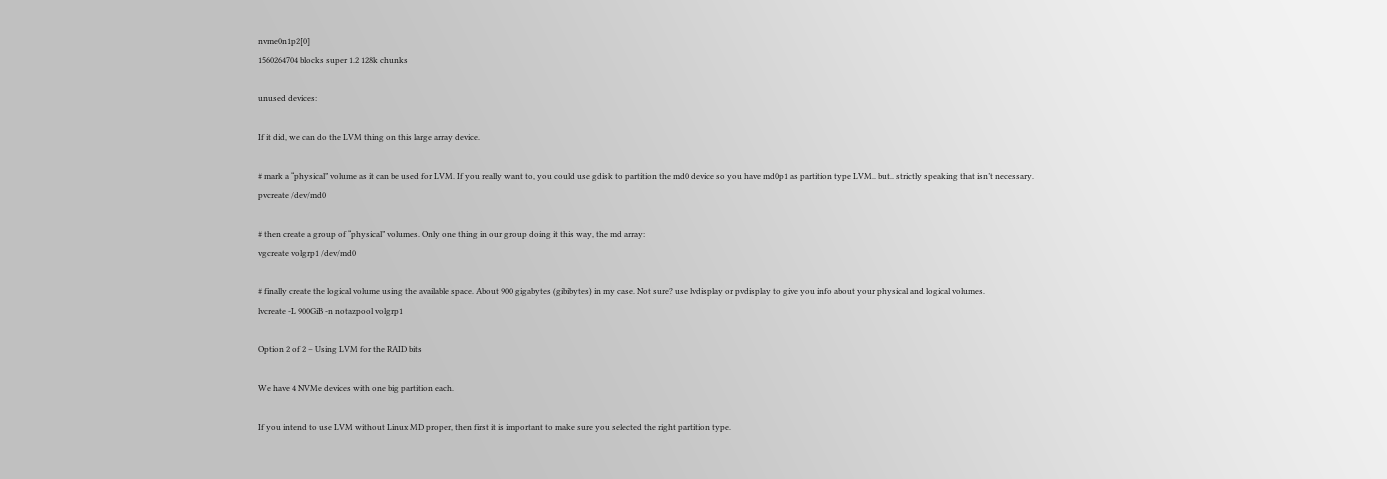nvme0n1p2[0]
1560264704 blocks super 1.2 128k chunks

unused devices:

If it did, we can do the LVM thing on this large array device.

# mark a “physical” volume as it can be used for LVM. If you really want to, you could use gdisk to partition the md0 device so you have md0p1 as partition type LVM.. but.. strictly speaking that isn’t necessary.
pvcreate /dev/md0

# then create a group of “physical” volumes. Only one thing in our group doing it this way, the md array:
vgcreate volgrp1 /dev/md0

# finally create the logical volume using the available space. About 900 gigabytes (gibibytes) in my case. Not sure? use lvdisplay or pvdisplay to give you info about your physical and logical volumes.
lvcreate -L 900GiB -n notazpool volgrp1

Option 2 of 2 – Using LVM for the RAID bits

We have 4 NVMe devices with one big partition each.

If you intend to use LVM without Linux MD proper, then first it is important to make sure you selected the right partition type.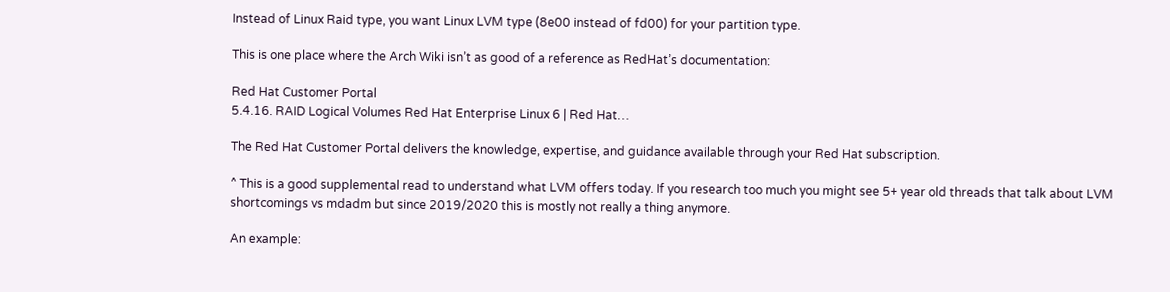Instead of Linux Raid type, you want Linux LVM type (8e00 instead of fd00) for your partition type.

This is one place where the Arch Wiki isn’t as good of a reference as RedHat’s documentation:

Red Hat Customer Portal
5.4.16. RAID Logical Volumes Red Hat Enterprise Linux 6 | Red Hat…

The Red Hat Customer Portal delivers the knowledge, expertise, and guidance available through your Red Hat subscription.

^ This is a good supplemental read to understand what LVM offers today. If you research too much you might see 5+ year old threads that talk about LVM shortcomings vs mdadm but since 2019/2020 this is mostly not really a thing anymore.

An example: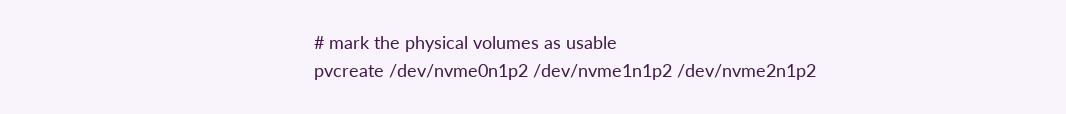# mark the physical volumes as usable
pvcreate /dev/nvme0n1p2 /dev/nvme1n1p2 /dev/nvme2n1p2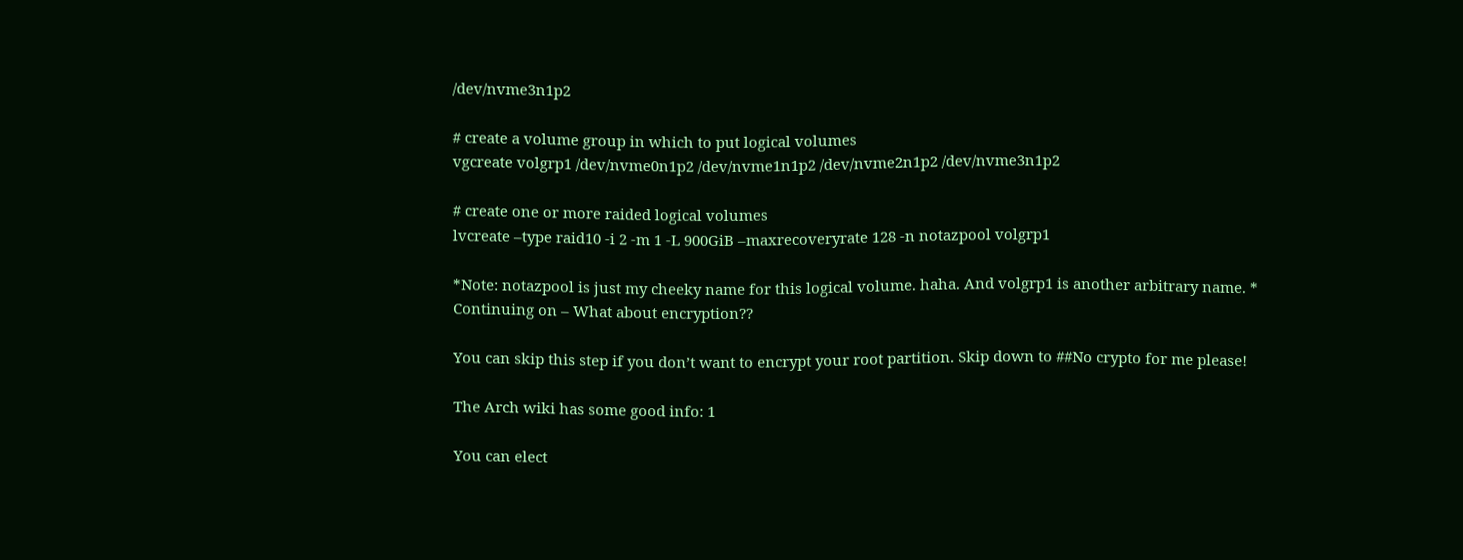/dev/nvme3n1p2

# create a volume group in which to put logical volumes
vgcreate volgrp1 /dev/nvme0n1p2 /dev/nvme1n1p2 /dev/nvme2n1p2 /dev/nvme3n1p2

# create one or more raided logical volumes
lvcreate –type raid10 -i 2 -m 1 -L 900GiB –maxrecoveryrate 128 -n notazpool volgrp1

*Note: notazpool is just my cheeky name for this logical volume. haha. And volgrp1 is another arbitrary name. *
Continuing on – What about encryption??

You can skip this step if you don’t want to encrypt your root partition. Skip down to ##No crypto for me please!

The Arch wiki has some good info: 1

You can elect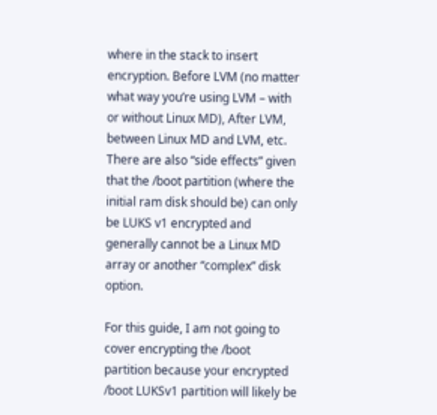where in the stack to insert encryption. Before LVM (no matter what way you’re using LVM – with or without Linux MD), After LVM, between Linux MD and LVM, etc. There are also “side effects” given that the /boot partition (where the initial ram disk should be) can only be LUKS v1 encrypted and generally cannot be a Linux MD array or another “complex” disk option.

For this guide, I am not going to cover encrypting the /boot partition because your encrypted /boot LUKSv1 partition will likely be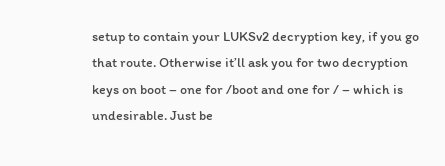setup to contain your LUKSv2 decryption key, if you go that route. Otherwise it’ll ask you for two decryption keys on boot – one for /boot and one for / – which is undesirable. Just be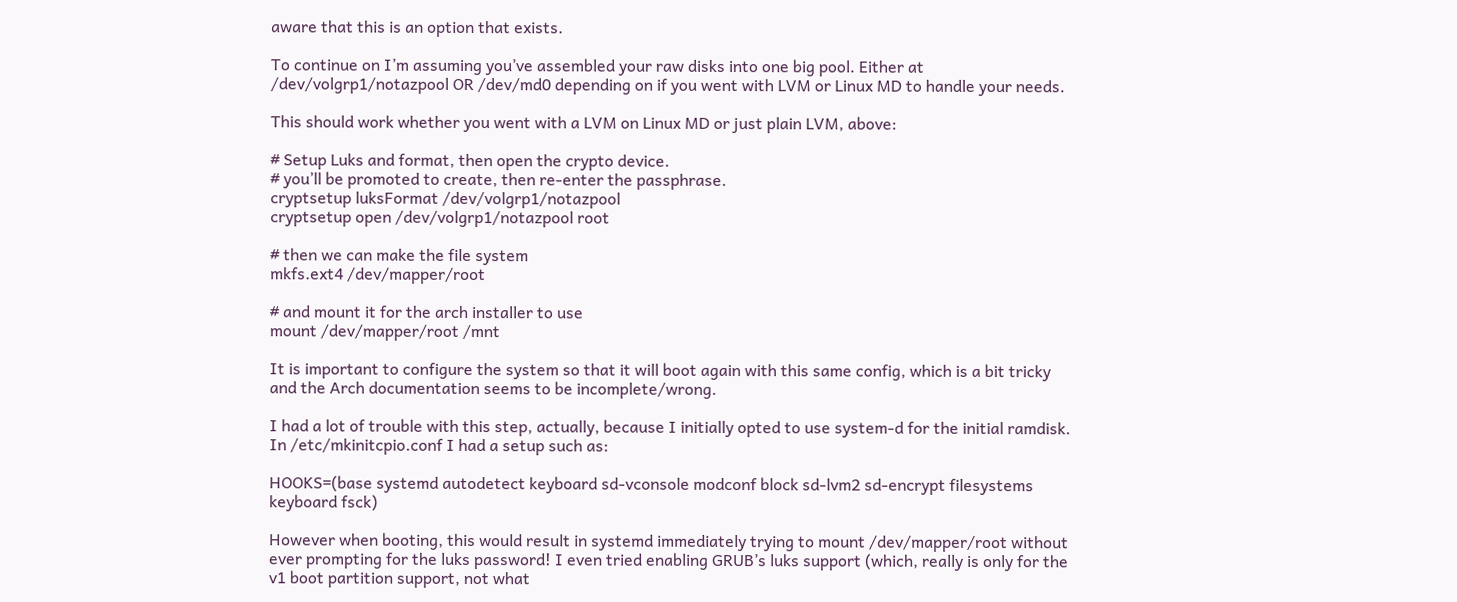aware that this is an option that exists.

To continue on I’m assuming you’ve assembled your raw disks into one big pool. Either at /dev/volgrp1/notazpool OR /dev/md0 depending on if you went with LVM or Linux MD to handle your needs.

This should work whether you went with a LVM on Linux MD or just plain LVM, above:

# Setup Luks and format, then open the crypto device.
# you’ll be promoted to create, then re-enter the passphrase.
cryptsetup luksFormat /dev/volgrp1/notazpool
cryptsetup open /dev/volgrp1/notazpool root

# then we can make the file system
mkfs.ext4 /dev/mapper/root

# and mount it for the arch installer to use
mount /dev/mapper/root /mnt

It is important to configure the system so that it will boot again with this same config, which is a bit tricky and the Arch documentation seems to be incomplete/wrong.

I had a lot of trouble with this step, actually, because I initially opted to use system-d for the initial ramdisk. In /etc/mkinitcpio.conf I had a setup such as:

HOOKS=(base systemd autodetect keyboard sd-vconsole modconf block sd-lvm2 sd-encrypt filesystems keyboard fsck)

However when booting, this would result in systemd immediately trying to mount /dev/mapper/root without ever prompting for the luks password! I even tried enabling GRUB’s luks support (which, really is only for the v1 boot partition support, not what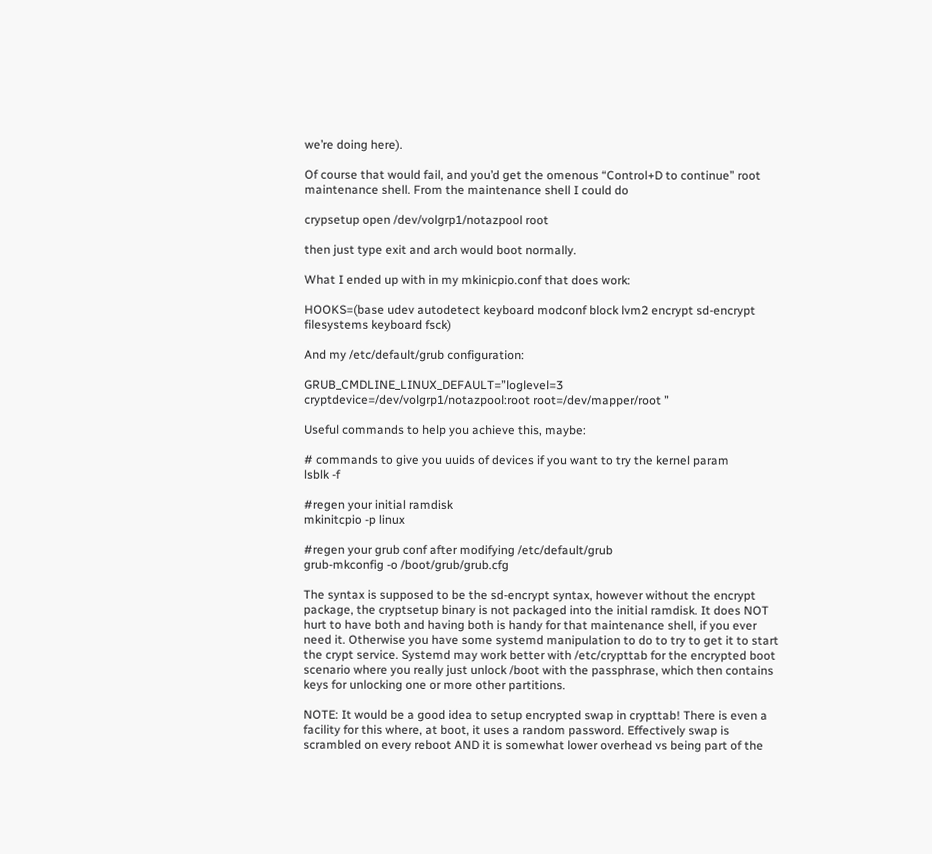we’re doing here).

Of course that would fail, and you’d get the omenous “Control+D to continue” root maintenance shell. From the maintenance shell I could do

crypsetup open /dev/volgrp1/notazpool root

then just type exit and arch would boot normally.

What I ended up with in my mkinicpio.conf that does work:

HOOKS=(base udev autodetect keyboard modconf block lvm2 encrypt sd-encrypt filesystems keyboard fsck)

And my /etc/default/grub configuration:

GRUB_CMDLINE_LINUX_DEFAULT=”loglevel=3 cryptdevice=/dev/volgrp1/notazpool:root root=/dev/mapper/root ”

Useful commands to help you achieve this, maybe:

# commands to give you uuids of devices if you want to try the kernel param
lsblk -f

#regen your initial ramdisk
mkinitcpio -p linux

#regen your grub conf after modifying /etc/default/grub
grub-mkconfig -o /boot/grub/grub.cfg

The syntax is supposed to be the sd-encrypt syntax, however without the encrypt package, the cryptsetup binary is not packaged into the initial ramdisk. It does NOT hurt to have both and having both is handy for that maintenance shell, if you ever need it. Otherwise you have some systemd manipulation to do to try to get it to start the crypt service. Systemd may work better with /etc/crypttab for the encrypted boot scenario where you really just unlock /boot with the passphrase, which then contains keys for unlocking one or more other partitions.

NOTE: It would be a good idea to setup encrypted swap in crypttab! There is even a facility for this where, at boot, it uses a random password. Effectively swap is scrambled on every reboot AND it is somewhat lower overhead vs being part of the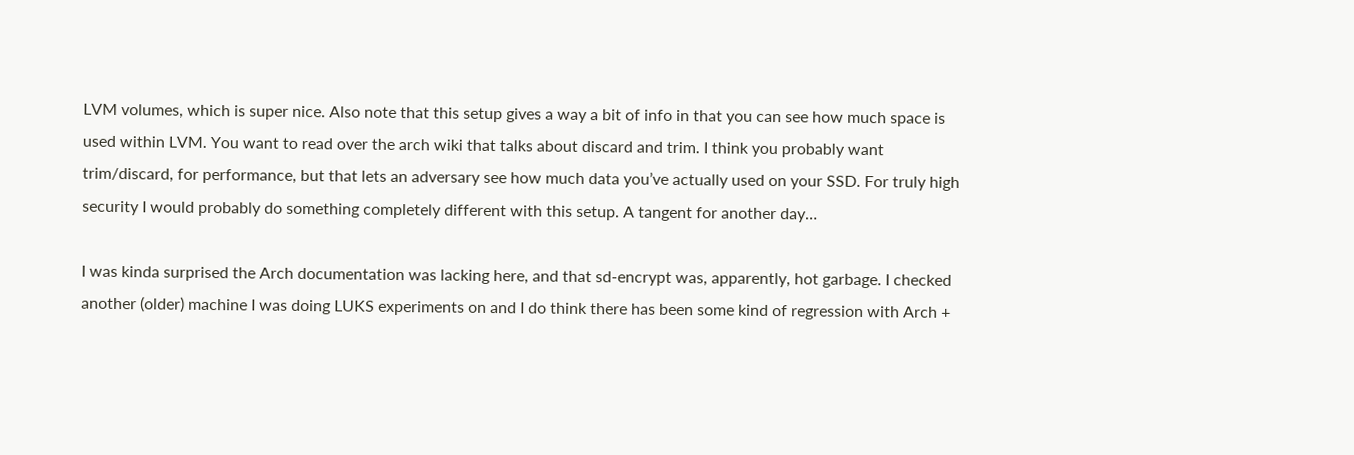LVM volumes, which is super nice. Also note that this setup gives a way a bit of info in that you can see how much space is used within LVM. You want to read over the arch wiki that talks about discard and trim. I think you probably want trim/discard, for performance, but that lets an adversary see how much data you’ve actually used on your SSD. For truly high security I would probably do something completely different with this setup. A tangent for another day…

I was kinda surprised the Arch documentation was lacking here, and that sd-encrypt was, apparently, hot garbage. I checked another (older) machine I was doing LUKS experiments on and I do think there has been some kind of regression with Arch +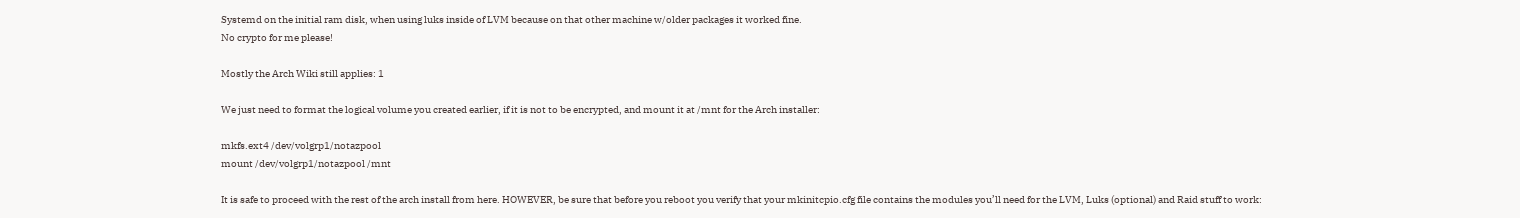Systemd on the initial ram disk, when using luks inside of LVM because on that other machine w/older packages it worked fine.
No crypto for me please!

Mostly the Arch Wiki still applies: 1

We just need to format the logical volume you created earlier, if it is not to be encrypted, and mount it at /mnt for the Arch installer:

mkfs.ext4 /dev/volgrp1/notazpool
mount /dev/volgrp1/notazpool /mnt

It is safe to proceed with the rest of the arch install from here. HOWEVER, be sure that before you reboot you verify that your mkinitcpio.cfg file contains the modules you’ll need for the LVM, Luks (optional) and Raid stuff to work: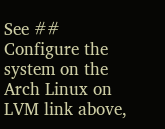See ## Configure the system on the Arch Linux on LVM link above,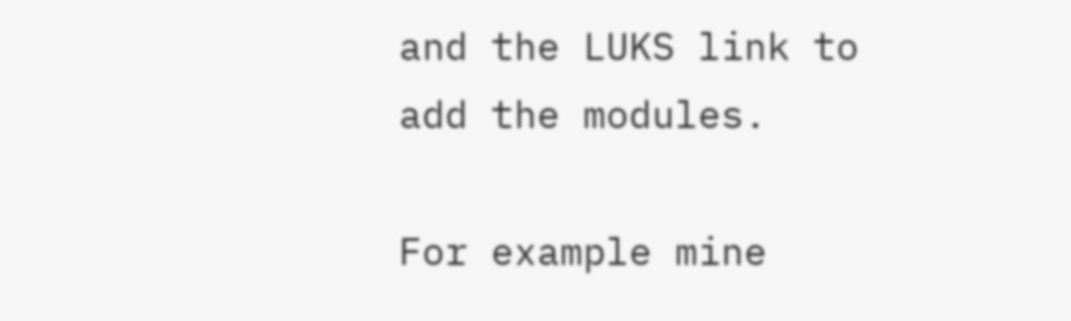and the LUKS link to add the modules.

For example mine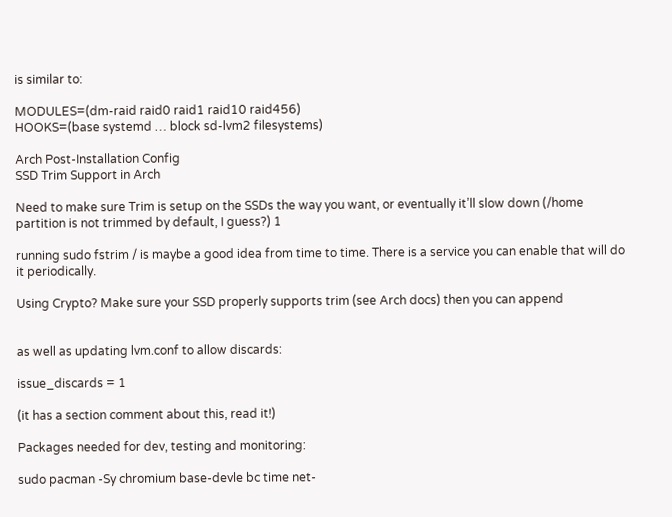is similar to:

MODULES=(dm-raid raid0 raid1 raid10 raid456)
HOOKS=(base systemd … block sd-lvm2 filesystems)

Arch Post-Installation Config
SSD Trim Support in Arch

Need to make sure Trim is setup on the SSDs the way you want, or eventually it’ll slow down (/home partition is not trimmed by default, I guess?) 1

running sudo fstrim / is maybe a good idea from time to time. There is a service you can enable that will do it periodically.

Using Crypto? Make sure your SSD properly supports trim (see Arch docs) then you can append


as well as updating lvm.conf to allow discards:

issue_discards = 1

(it has a section comment about this, read it!)

Packages needed for dev, testing and monitoring:

sudo pacman -Sy chromium base-devle bc time net-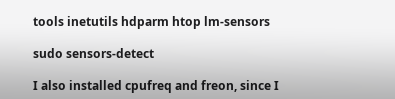tools inetutils hdparm htop lm-sensors

sudo sensors-detect

I also installed cpufreq and freon, since I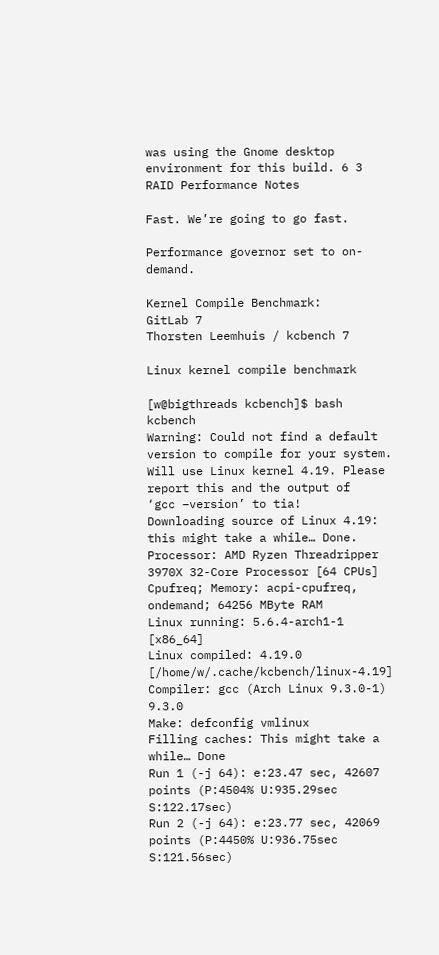was using the Gnome desktop environment for this build. 6 3
RAID Performance Notes

Fast. We’re going to go fast.

Performance governor set to on-demand.

Kernel Compile Benchmark:
GitLab 7
Thorsten Leemhuis / kcbench 7

Linux kernel compile benchmark

[w@bigthreads kcbench]$ bash kcbench
Warning: Could not find a default version to compile for your system.
Will use Linux kernel 4.19. Please report this and the output of
‘gcc –version’ to tia!
Downloading source of Linux 4.19: this might take a while… Done.
Processor: AMD Ryzen Threadripper 3970X 32-Core Processor [64 CPUs]
Cpufreq; Memory: acpi-cpufreq, ondemand; 64256 MByte RAM
Linux running: 5.6.4-arch1-1 [x86_64]
Linux compiled: 4.19.0 [/home/w/.cache/kcbench/linux-4.19]
Compiler: gcc (Arch Linux 9.3.0-1) 9.3.0
Make: defconfig vmlinux
Filling caches: This might take a while… Done
Run 1 (-j 64): e:23.47 sec, 42607 points (P:4504% U:935.29sec S:122.17sec)
Run 2 (-j 64): e:23.77 sec, 42069 points (P:4450% U:936.75sec S:121.56sec)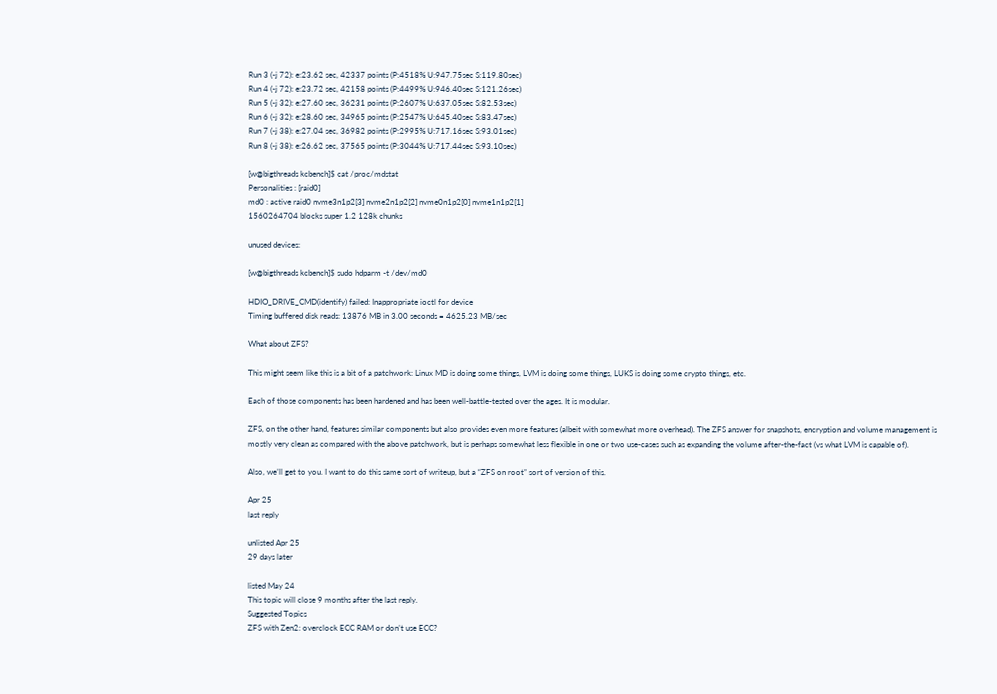Run 3 (-j 72): e:23.62 sec, 42337 points (P:4518% U:947.75sec S:119.80sec)
Run 4 (-j 72): e:23.72 sec, 42158 points (P:4499% U:946.40sec S:121.26sec)
Run 5 (-j 32): e:27.60 sec, 36231 points (P:2607% U:637.05sec S:82.53sec)
Run 6 (-j 32): e:28.60 sec, 34965 points (P:2547% U:645.40sec S:83.47sec)
Run 7 (-j 38): e:27.04 sec, 36982 points (P:2995% U:717.16sec S:93.01sec)
Run 8 (-j 38): e:26.62 sec, 37565 points (P:3044% U:717.44sec S:93.10sec)

[w@bigthreads kcbench]$ cat /proc/mdstat
Personalities : [raid0]
md0 : active raid0 nvme3n1p2[3] nvme2n1p2[2] nvme0n1p2[0] nvme1n1p2[1]
1560264704 blocks super 1.2 128k chunks

unused devices:

[w@bigthreads kcbench]$ sudo hdparm -t /dev/md0

HDIO_DRIVE_CMD(identify) failed: Inappropriate ioctl for device
Timing buffered disk reads: 13876 MB in 3.00 seconds = 4625.23 MB/sec

What about ZFS?

This might seem like this is a bit of a patchwork: Linux MD is doing some things, LVM is doing some things, LUKS is doing some crypto things, etc.

Each of those components has been hardened and has been well-battle-tested over the ages. It is modular.

ZFS, on the other hand, features similar components but also provides even more features (albeit with somewhat more overhead). The ZFS answer for snapshots, encryption and volume management is mostly very clean as compared with the above patchwork, but is perhaps somewhat less flexible in one or two use-cases such as expanding the volume after-the-fact (vs what LVM is capable of).

Also, we’ll get to you. I want to do this same sort of writeup, but a “ZFS on root” sort of version of this.

Apr 25
last reply

unlisted Apr 25
29 days later

listed May 24
This topic will close 9 months after the last reply.
Suggested Topics
ZFS with Zen2: overclock ECC RAM or don’t use ECC?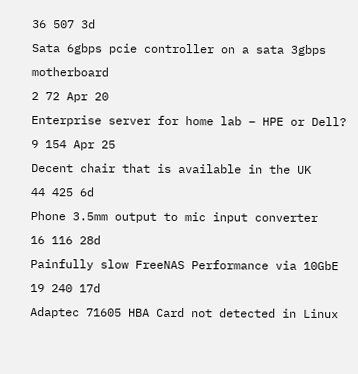36 507 3d
Sata 6gbps pcie controller on a sata 3gbps motherboard
2 72 Apr 20
Enterprise server for home lab – HPE or Dell?
9 154 Apr 25
Decent chair that is available in the UK
44 425 6d
Phone 3.5mm output to mic input converter
16 116 28d
Painfully slow FreeNAS Performance via 10GbE
19 240 17d
Adaptec 71605 HBA Card not detected in Linux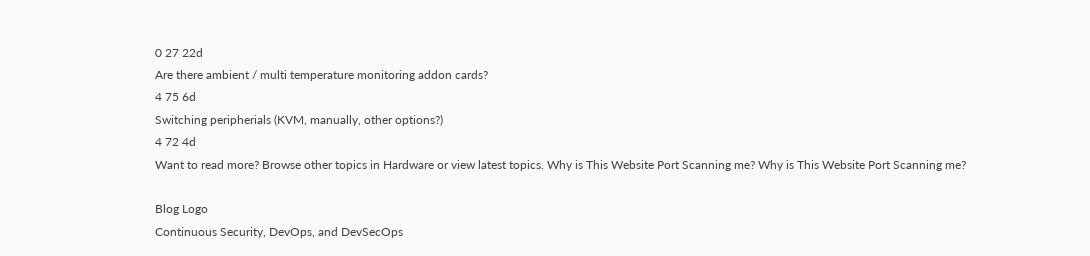0 27 22d
Are there ambient / multi temperature monitoring addon cards?
4 75 6d
Switching peripherials (KVM, manually, other options?)
4 72 4d
Want to read more? Browse other topics in Hardware or view latest topics. Why is This Website Port Scanning me? Why is This Website Port Scanning me?

Blog Logo
Continuous Security, DevOps, and DevSecOps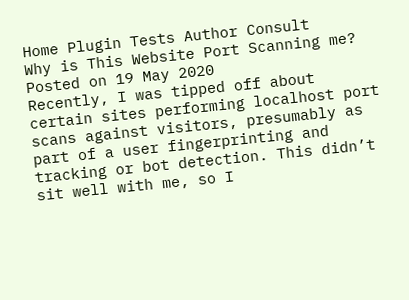Home Plugin Tests Author Consult
Why is This Website Port Scanning me?
Posted on 19 May 2020
Recently, I was tipped off about certain sites performing localhost port scans against visitors, presumably as part of a user fingerprinting and tracking or bot detection. This didn’t sit well with me, so I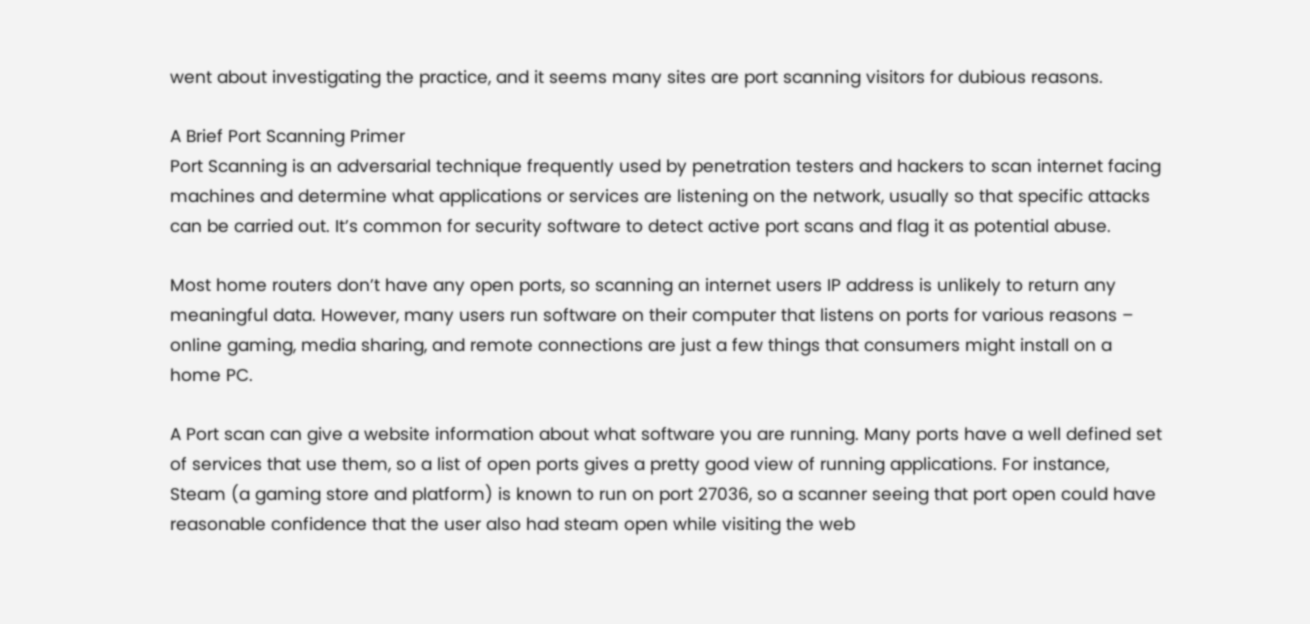went about investigating the practice, and it seems many sites are port scanning visitors for dubious reasons.

A Brief Port Scanning Primer
Port Scanning is an adversarial technique frequently used by penetration testers and hackers to scan internet facing machines and determine what applications or services are listening on the network, usually so that specific attacks can be carried out. It’s common for security software to detect active port scans and flag it as potential abuse.

Most home routers don’t have any open ports, so scanning an internet users IP address is unlikely to return any meaningful data. However, many users run software on their computer that listens on ports for various reasons – online gaming, media sharing, and remote connections are just a few things that consumers might install on a home PC.

A Port scan can give a website information about what software you are running. Many ports have a well defined set of services that use them, so a list of open ports gives a pretty good view of running applications. For instance, Steam (a gaming store and platform) is known to run on port 27036, so a scanner seeing that port open could have reasonable confidence that the user also had steam open while visiting the web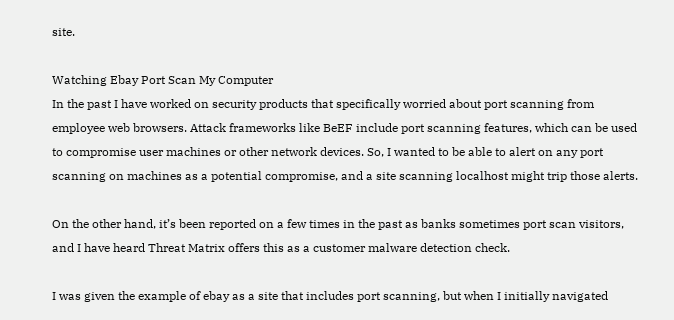site.

Watching Ebay Port Scan My Computer
In the past I have worked on security products that specifically worried about port scanning from employee web browsers. Attack frameworks like BeEF include port scanning features, which can be used to compromise user machines or other network devices. So, I wanted to be able to alert on any port scanning on machines as a potential compromise, and a site scanning localhost might trip those alerts.

On the other hand, it’s been reported on a few times in the past as banks sometimes port scan visitors, and I have heard Threat Matrix offers this as a customer malware detection check.

I was given the example of ebay as a site that includes port scanning, but when I initially navigated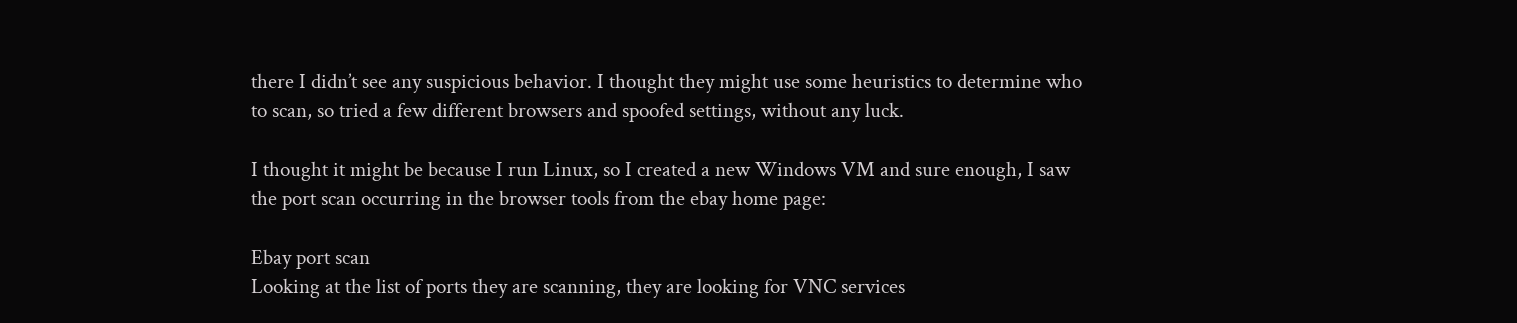there I didn’t see any suspicious behavior. I thought they might use some heuristics to determine who to scan, so tried a few different browsers and spoofed settings, without any luck.

I thought it might be because I run Linux, so I created a new Windows VM and sure enough, I saw the port scan occurring in the browser tools from the ebay home page:

Ebay port scan
Looking at the list of ports they are scanning, they are looking for VNC services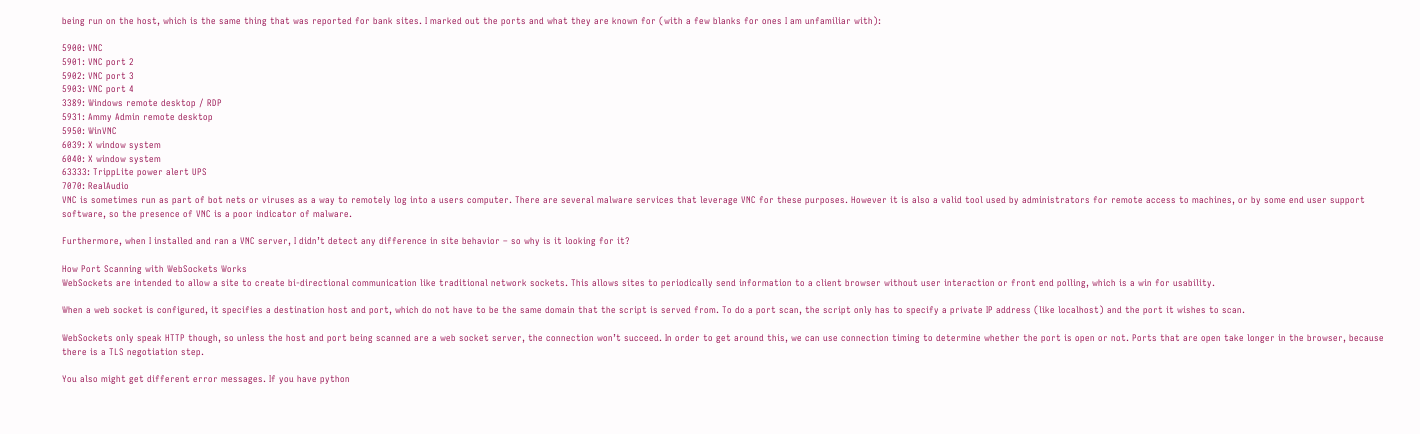being run on the host, which is the same thing that was reported for bank sites. I marked out the ports and what they are known for (with a few blanks for ones I am unfamiliar with):

5900: VNC
5901: VNC port 2
5902: VNC port 3
5903: VNC port 4
3389: Windows remote desktop / RDP
5931: Ammy Admin remote desktop
5950: WinVNC
6039: X window system
6040: X window system
63333: TrippLite power alert UPS
7070: RealAudio
VNC is sometimes run as part of bot nets or viruses as a way to remotely log into a users computer. There are several malware services that leverage VNC for these purposes. However it is also a valid tool used by administrators for remote access to machines, or by some end user support software, so the presence of VNC is a poor indicator of malware.

Furthermore, when I installed and ran a VNC server, I didn’t detect any difference in site behavior – so why is it looking for it?

How Port Scanning with WebSockets Works
WebSockets are intended to allow a site to create bi-directional communication like traditional network sockets. This allows sites to periodically send information to a client browser without user interaction or front end polling, which is a win for usability.

When a web socket is configured, it specifies a destination host and port, which do not have to be the same domain that the script is served from. To do a port scan, the script only has to specify a private IP address (like localhost) and the port it wishes to scan.

WebSockets only speak HTTP though, so unless the host and port being scanned are a web socket server, the connection won’t succeed. In order to get around this, we can use connection timing to determine whether the port is open or not. Ports that are open take longer in the browser, because there is a TLS negotiation step.

You also might get different error messages. If you have python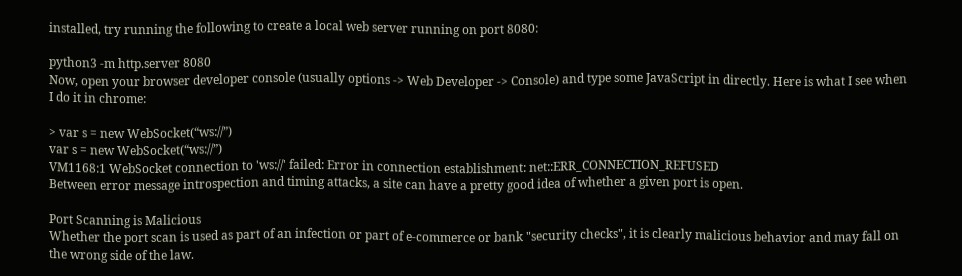installed, try running the following to create a local web server running on port 8080:

python3 -m http.server 8080
Now, open your browser developer console (usually options -> Web Developer -> Console) and type some JavaScript in directly. Here is what I see when I do it in chrome:

> var s = new WebSocket(“ws://”)
var s = new WebSocket(“ws://”)
VM1168:1 WebSocket connection to 'ws://' failed: Error in connection establishment: net::ERR_CONNECTION_REFUSED
Between error message introspection and timing attacks, a site can have a pretty good idea of whether a given port is open.

Port Scanning is Malicious
Whether the port scan is used as part of an infection or part of e-commerce or bank "security checks", it is clearly malicious behavior and may fall on the wrong side of the law.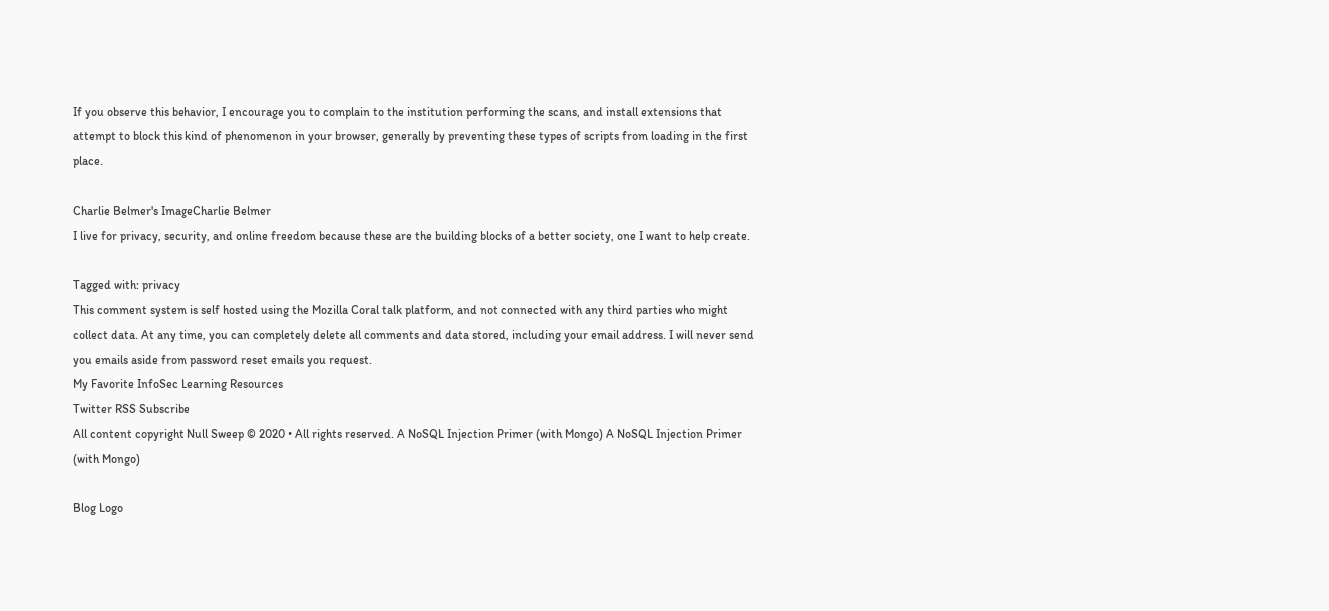If you observe this behavior, I encourage you to complain to the institution performing the scans, and install extensions that attempt to block this kind of phenomenon in your browser, generally by preventing these types of scripts from loading in the first place.

Charlie Belmer's ImageCharlie Belmer
I live for privacy, security, and online freedom because these are the building blocks of a better society, one I want to help create.

Tagged with: privacy
This comment system is self hosted using the Mozilla Coral talk platform, and not connected with any third parties who might collect data. At any time, you can completely delete all comments and data stored, including your email address. I will never send you emails aside from password reset emails you request.
My Favorite InfoSec Learning Resources
Twitter RSS Subscribe
All content copyright Null Sweep © 2020 • All rights reserved. A NoSQL Injection Primer (with Mongo) A NoSQL Injection Primer (with Mongo)

Blog Logo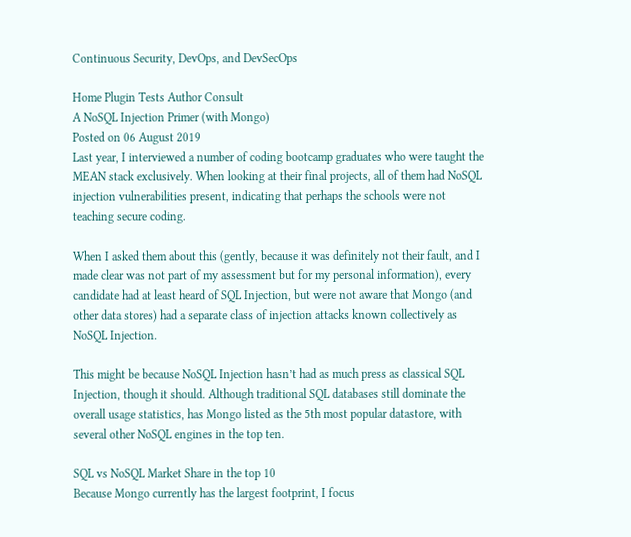Continuous Security, DevOps, and DevSecOps

Home Plugin Tests Author Consult
A NoSQL Injection Primer (with Mongo)
Posted on 06 August 2019
Last year, I interviewed a number of coding bootcamp graduates who were taught the MEAN stack exclusively. When looking at their final projects, all of them had NoSQL injection vulnerabilities present, indicating that perhaps the schools were not teaching secure coding.

When I asked them about this (gently, because it was definitely not their fault, and I made clear was not part of my assessment but for my personal information), every candidate had at least heard of SQL Injection, but were not aware that Mongo (and other data stores) had a separate class of injection attacks known collectively as NoSQL Injection.

This might be because NoSQL Injection hasn’t had as much press as classical SQL Injection, though it should. Although traditional SQL databases still dominate the overall usage statistics, has Mongo listed as the 5th most popular datastore, with several other NoSQL engines in the top ten.

SQL vs NoSQL Market Share in the top 10
Because Mongo currently has the largest footprint, I focus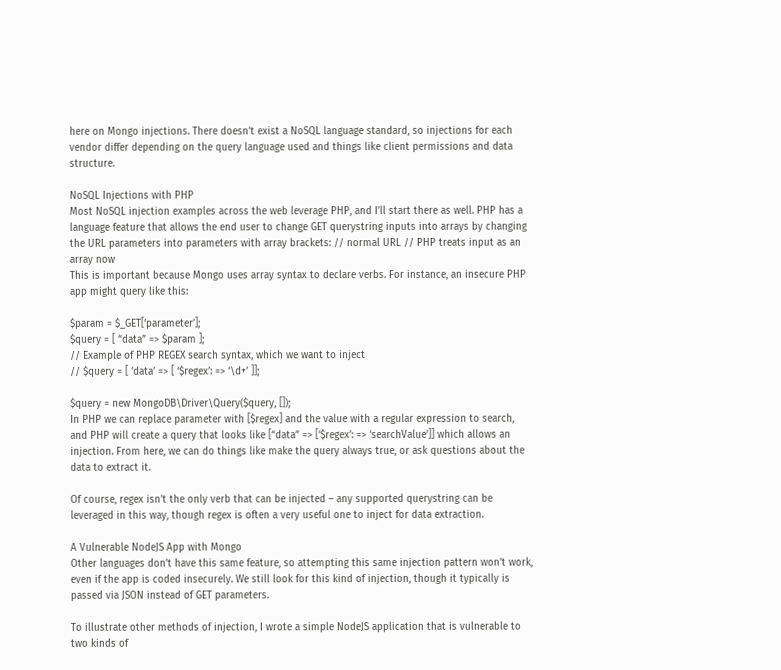here on Mongo injections. There doesn’t exist a NoSQL language standard, so injections for each vendor differ depending on the query language used and things like client permissions and data structure.

NoSQL Injections with PHP
Most NoSQL injection examples across the web leverage PHP, and I’ll start there as well. PHP has a language feature that allows the end user to change GET querystring inputs into arrays by changing the URL parameters into parameters with array brackets: // normal URL // PHP treats input as an array now
This is important because Mongo uses array syntax to declare verbs. For instance, an insecure PHP app might query like this:

$param = $_GET[‘parameter’];
$query = [ “data” => $param ];
// Example of PHP REGEX search syntax, which we want to inject
// $query = [ ‘data’ => [ ‘$regex’: => ‘\d+’ ]];

$query = new MongoDB\Driver\Query($query, []);
In PHP we can replace parameter with [$regex] and the value with a regular expression to search, and PHP will create a query that looks like [“data” => [‘$regex’: => ‘searchValue’]] which allows an injection. From here, we can do things like make the query always true, or ask questions about the data to extract it.

Of course, regex isn’t the only verb that can be injected – any supported querystring can be leveraged in this way, though regex is often a very useful one to inject for data extraction.

A Vulnerable NodeJS App with Mongo
Other languages don’t have this same feature, so attempting this same injection pattern won’t work, even if the app is coded insecurely. We still look for this kind of injection, though it typically is passed via JSON instead of GET parameters.

To illustrate other methods of injection, I wrote a simple NodeJS application that is vulnerable to two kinds of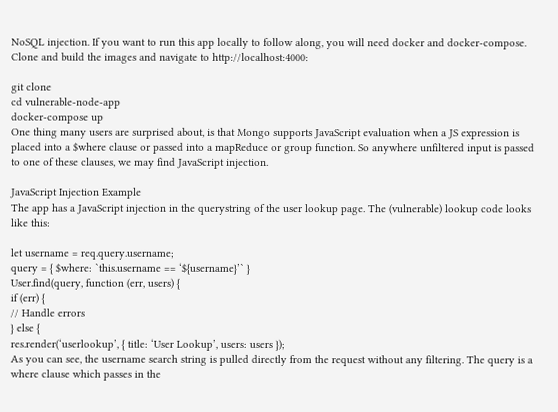NoSQL injection. If you want to run this app locally to follow along, you will need docker and docker-compose. Clone and build the images and navigate to http://localhost:4000:

git clone
cd vulnerable-node-app
docker-compose up
One thing many users are surprised about, is that Mongo supports JavaScript evaluation when a JS expression is placed into a $where clause or passed into a mapReduce or group function. So anywhere unfiltered input is passed to one of these clauses, we may find JavaScript injection.

JavaScript Injection Example
The app has a JavaScript injection in the querystring of the user lookup page. The (vulnerable) lookup code looks like this:

let username = req.query.username;
query = { $where: `this.username == ‘${username}’` }
User.find(query, function (err, users) {
if (err) {
// Handle errors
} else {
res.render(‘userlookup’, { title: ‘User Lookup’, users: users });
As you can see, the username search string is pulled directly from the request without any filtering. The query is a where clause which passes in the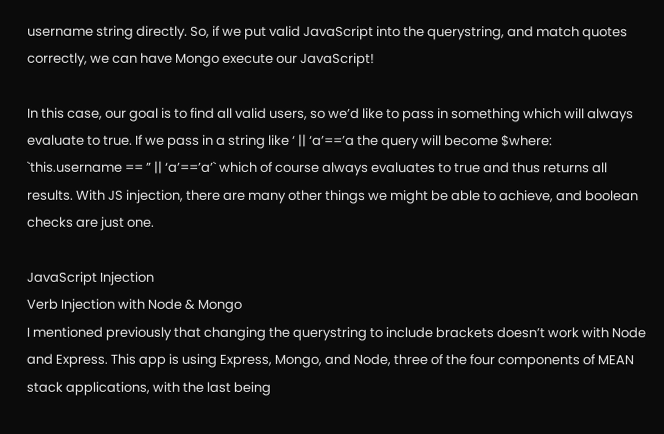username string directly. So, if we put valid JavaScript into the querystring, and match quotes correctly, we can have Mongo execute our JavaScript!

In this case, our goal is to find all valid users, so we’d like to pass in something which will always evaluate to true. If we pass in a string like ‘ || ‘a’==’a the query will become $where: `this.username == ” || ‘a’==’a’` which of course always evaluates to true and thus returns all results. With JS injection, there are many other things we might be able to achieve, and boolean checks are just one.

JavaScript Injection
Verb Injection with Node & Mongo
I mentioned previously that changing the querystring to include brackets doesn’t work with Node and Express. This app is using Express, Mongo, and Node, three of the four components of MEAN stack applications, with the last being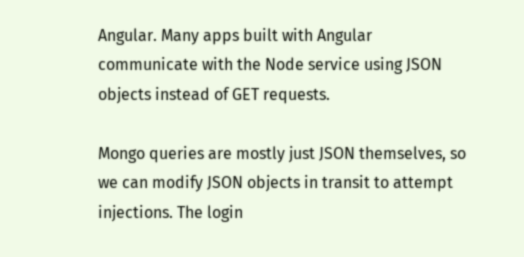Angular. Many apps built with Angular communicate with the Node service using JSON objects instead of GET requests.

Mongo queries are mostly just JSON themselves, so we can modify JSON objects in transit to attempt injections. The login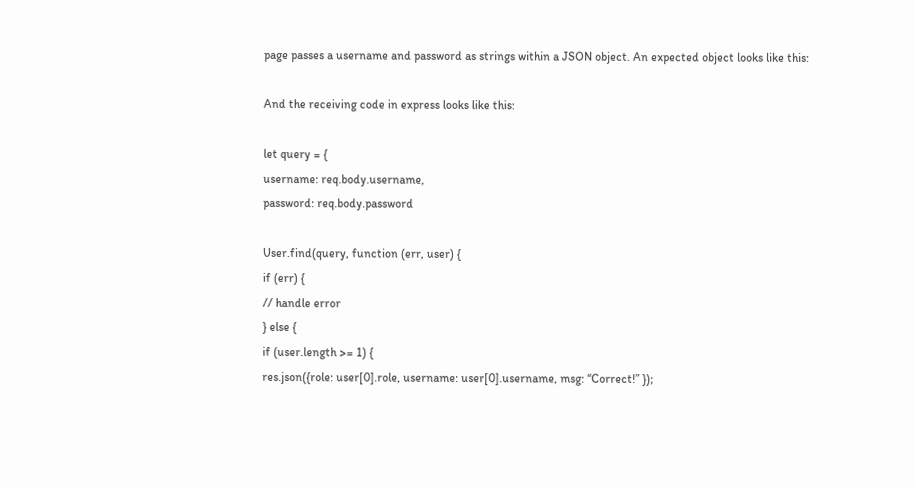page passes a username and password as strings within a JSON object. An expected object looks like this:

And the receiving code in express looks like this:

let query = {
username: req.body.username,
password: req.body.password

User.find(query, function (err, user) {
if (err) {
// handle error
} else {
if (user.length >= 1) {
res.json({role: user[0].role, username: user[0].username, msg: “Correct!” });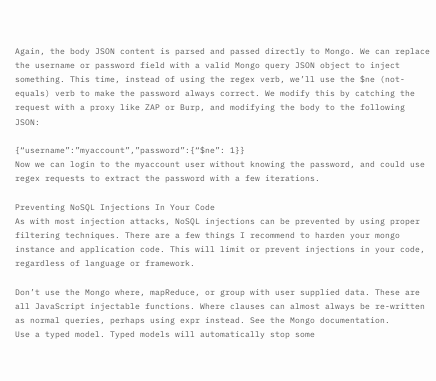Again, the body JSON content is parsed and passed directly to Mongo. We can replace the username or password field with a valid Mongo query JSON object to inject something. This time, instead of using the regex verb, we’ll use the $ne (not-equals) verb to make the password always correct. We modify this by catching the request with a proxy like ZAP or Burp, and modifying the body to the following JSON:

{“username”:”myaccount”,”password”:{“$ne”: 1}}
Now we can login to the myaccount user without knowing the password, and could use regex requests to extract the password with a few iterations.

Preventing NoSQL Injections In Your Code
As with most injection attacks, NoSQL injections can be prevented by using proper filtering techniques. There are a few things I recommend to harden your mongo instance and application code. This will limit or prevent injections in your code, regardless of language or framework.

Don’t use the Mongo where, mapReduce, or group with user supplied data. These are all JavaScript injectable functions. Where clauses can almost always be re-written as normal queries, perhaps using expr instead. See the Mongo documentation.
Use a typed model. Typed models will automatically stop some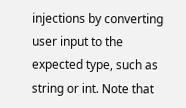injections by converting user input to the expected type, such as string or int. Note that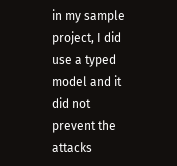in my sample project, I did use a typed model and it did not prevent the attacks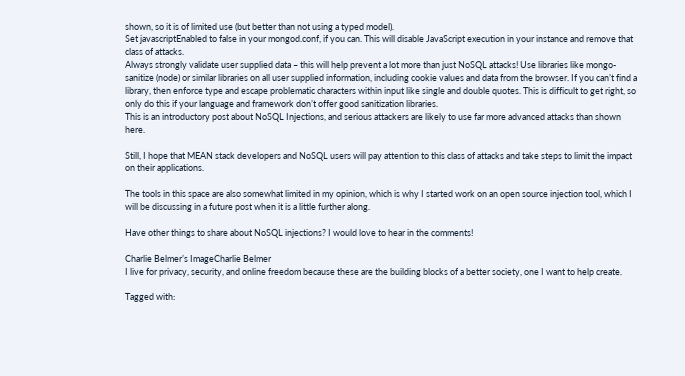shown, so it is of limited use (but better than not using a typed model).
Set javascriptEnabled to false in your mongod.conf, if you can. This will disable JavaScript execution in your instance and remove that class of attacks.
Always strongly validate user supplied data – this will help prevent a lot more than just NoSQL attacks! Use libraries like mongo-sanitize (node) or similar libraries on all user supplied information, including cookie values and data from the browser. If you can’t find a library, then enforce type and escape problematic characters within input like single and double quotes. This is difficult to get right, so only do this if your language and framework don’t offer good sanitization libraries.
This is an introductory post about NoSQL Injections, and serious attackers are likely to use far more advanced attacks than shown here.

Still, I hope that MEAN stack developers and NoSQL users will pay attention to this class of attacks and take steps to limit the impact on their applications.

The tools in this space are also somewhat limited in my opinion, which is why I started work on an open source injection tool, which I will be discussing in a future post when it is a little further along.

Have other things to share about NoSQL injections? I would love to hear in the comments!

Charlie Belmer’s ImageCharlie Belmer
I live for privacy, security, and online freedom because these are the building blocks of a better society, one I want to help create.

Tagged with: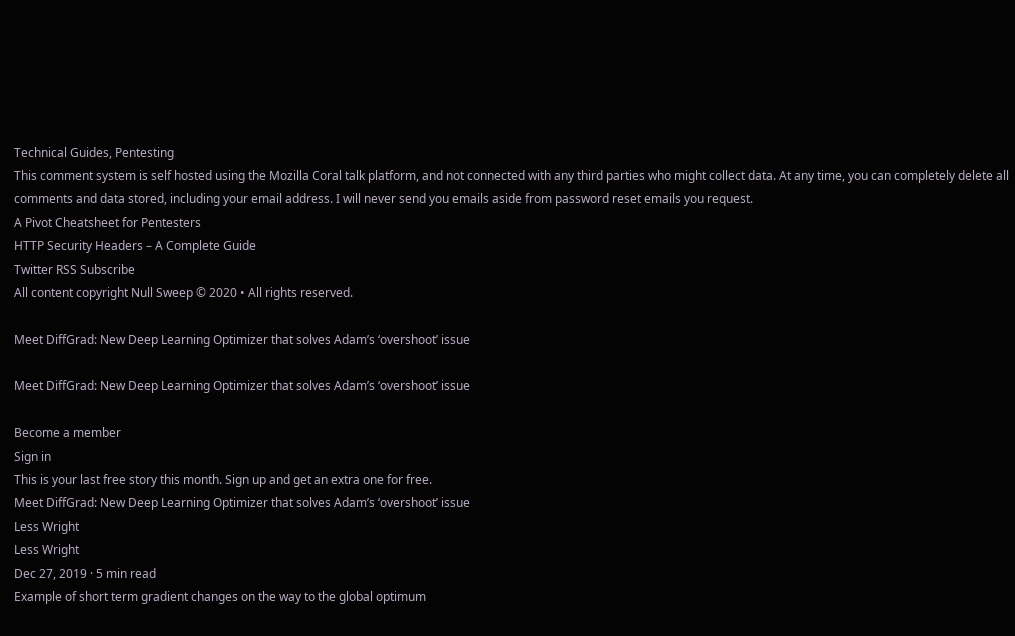Technical Guides, Pentesting
This comment system is self hosted using the Mozilla Coral talk platform, and not connected with any third parties who might collect data. At any time, you can completely delete all comments and data stored, including your email address. I will never send you emails aside from password reset emails you request.
A Pivot Cheatsheet for Pentesters
HTTP Security Headers – A Complete Guide
Twitter RSS Subscribe
All content copyright Null Sweep © 2020 • All rights reserved.

Meet DiffGrad: New Deep Learning Optimizer that solves Adam’s ‘overshoot’ issue

Meet DiffGrad: New Deep Learning Optimizer that solves Adam’s ‘overshoot’ issue

Become a member
Sign in
This is your last free story this month. Sign up and get an extra one for free.
Meet DiffGrad: New Deep Learning Optimizer that solves Adam’s ‘overshoot’ issue
Less Wright
Less Wright
Dec 27, 2019 · 5 min read
Example of short term gradient changes on the way to the global optimum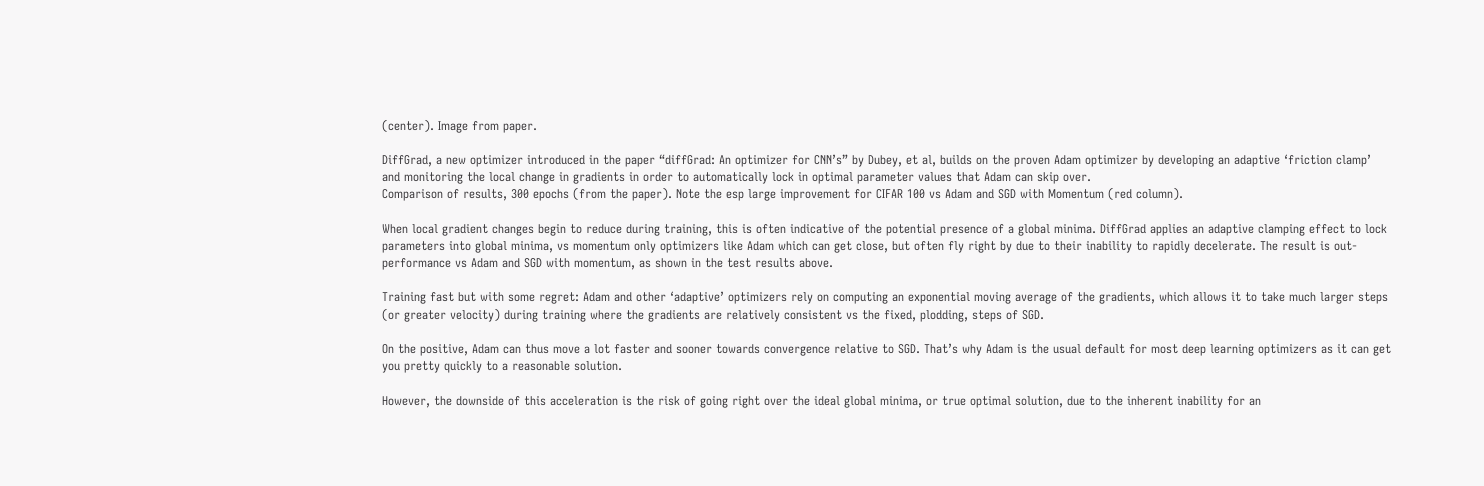(center). Image from paper.

DiffGrad, a new optimizer introduced in the paper “diffGrad: An optimizer for CNN’s” by Dubey, et al, builds on the proven Adam optimizer by developing an adaptive ‘friction clamp’ and monitoring the local change in gradients in order to automatically lock in optimal parameter values that Adam can skip over.
Comparison of results, 300 epochs (from the paper). Note the esp large improvement for CIFAR 100 vs Adam and SGD with Momentum (red column).

When local gradient changes begin to reduce during training, this is often indicative of the potential presence of a global minima. DiffGrad applies an adaptive clamping effect to lock parameters into global minima, vs momentum only optimizers like Adam which can get close, but often fly right by due to their inability to rapidly decelerate. The result is out-performance vs Adam and SGD with momentum, as shown in the test results above.

Training fast but with some regret: Adam and other ‘adaptive’ optimizers rely on computing an exponential moving average of the gradients, which allows it to take much larger steps (or greater velocity) during training where the gradients are relatively consistent vs the fixed, plodding, steps of SGD.

On the positive, Adam can thus move a lot faster and sooner towards convergence relative to SGD. That’s why Adam is the usual default for most deep learning optimizers as it can get you pretty quickly to a reasonable solution.

However, the downside of this acceleration is the risk of going right over the ideal global minima, or true optimal solution, due to the inherent inability for an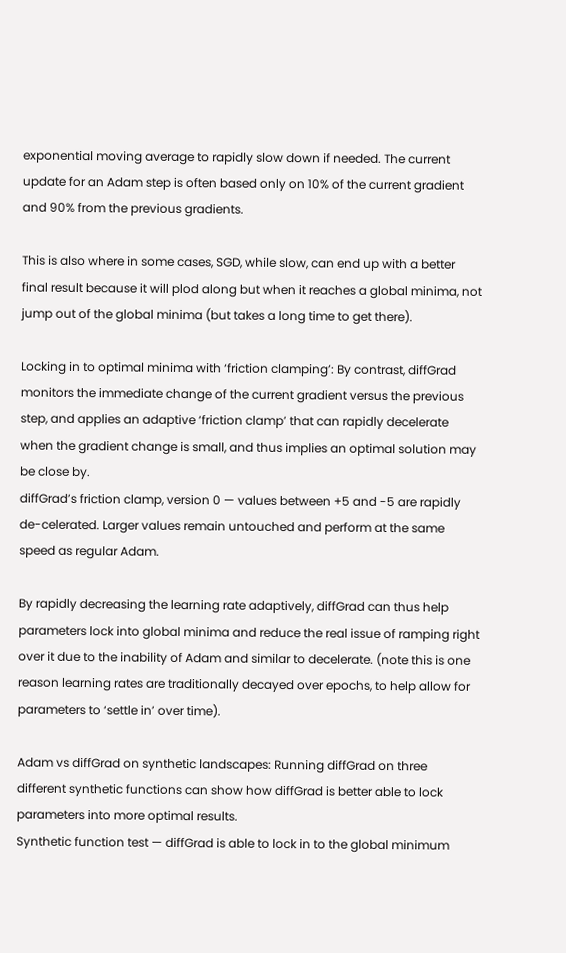exponential moving average to rapidly slow down if needed. The current update for an Adam step is often based only on 10% of the current gradient and 90% from the previous gradients.

This is also where in some cases, SGD, while slow, can end up with a better final result because it will plod along but when it reaches a global minima, not jump out of the global minima (but takes a long time to get there).

Locking in to optimal minima with ‘friction clamping’: By contrast, diffGrad monitors the immediate change of the current gradient versus the previous step, and applies an adaptive ‘friction clamp’ that can rapidly decelerate when the gradient change is small, and thus implies an optimal solution may be close by.
diffGrad’s friction clamp, version 0 — values between +5 and -5 are rapidly de-celerated. Larger values remain untouched and perform at the same speed as regular Adam.

By rapidly decreasing the learning rate adaptively, diffGrad can thus help parameters lock into global minima and reduce the real issue of ramping right over it due to the inability of Adam and similar to decelerate. (note this is one reason learning rates are traditionally decayed over epochs, to help allow for parameters to ‘settle in’ over time).

Adam vs diffGrad on synthetic landscapes: Running diffGrad on three different synthetic functions can show how diffGrad is better able to lock parameters into more optimal results.
Synthetic function test — diffGrad is able to lock in to the global minimum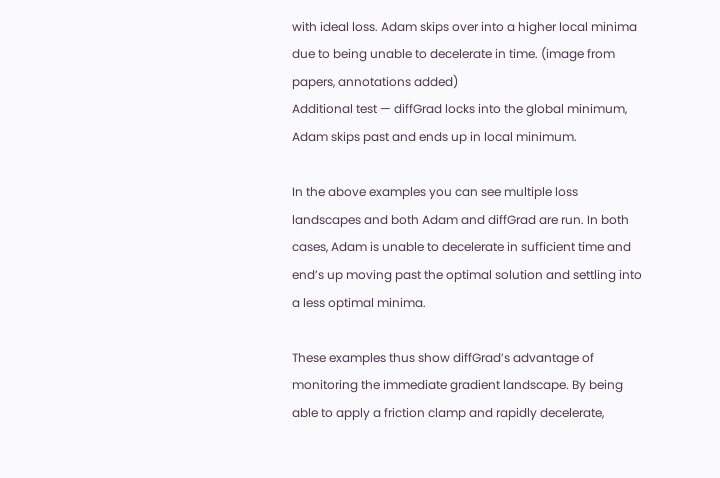with ideal loss. Adam skips over into a higher local minima due to being unable to decelerate in time. (image from papers, annotations added)
Additional test — diffGrad locks into the global minimum, Adam skips past and ends up in local minimum.

In the above examples you can see multiple loss landscapes and both Adam and diffGrad are run. In both cases, Adam is unable to decelerate in sufficient time and end’s up moving past the optimal solution and settling into a less optimal minima.

These examples thus show diffGrad’s advantage of monitoring the immediate gradient landscape. By being able to apply a friction clamp and rapidly decelerate,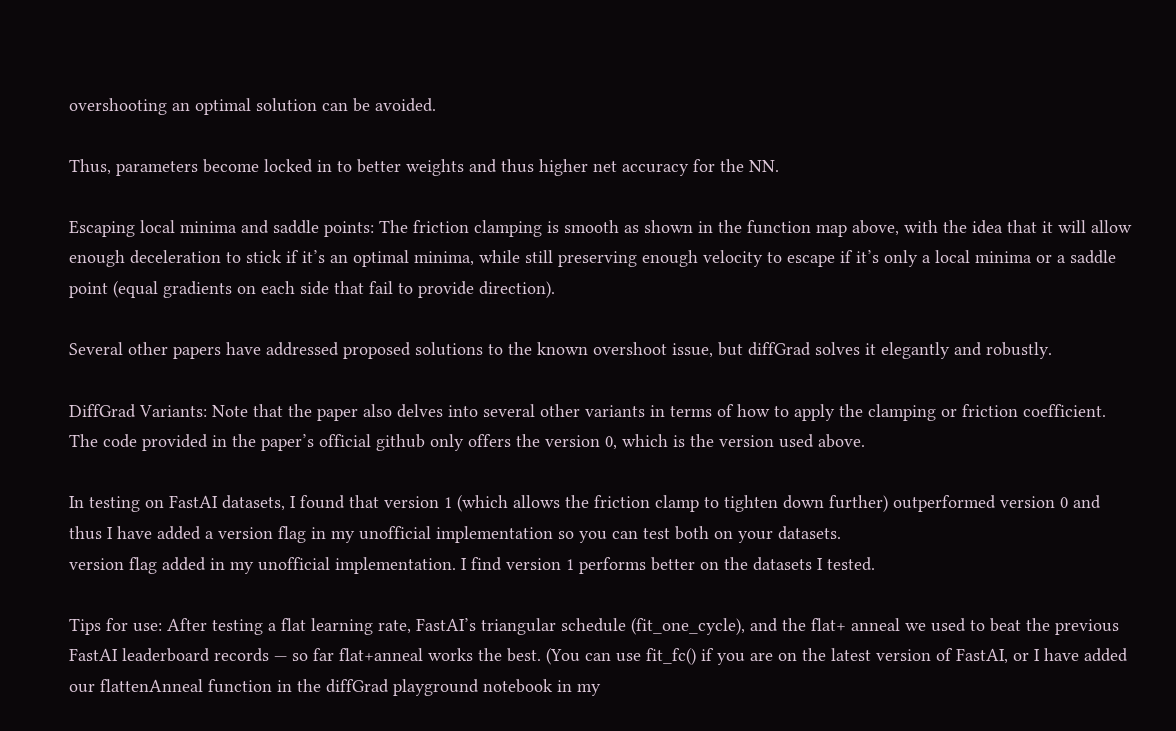overshooting an optimal solution can be avoided.

Thus, parameters become locked in to better weights and thus higher net accuracy for the NN.

Escaping local minima and saddle points: The friction clamping is smooth as shown in the function map above, with the idea that it will allow enough deceleration to stick if it’s an optimal minima, while still preserving enough velocity to escape if it’s only a local minima or a saddle point (equal gradients on each side that fail to provide direction).

Several other papers have addressed proposed solutions to the known overshoot issue, but diffGrad solves it elegantly and robustly.

DiffGrad Variants: Note that the paper also delves into several other variants in terms of how to apply the clamping or friction coefficient. The code provided in the paper’s official github only offers the version 0, which is the version used above.

In testing on FastAI datasets, I found that version 1 (which allows the friction clamp to tighten down further) outperformed version 0 and thus I have added a version flag in my unofficial implementation so you can test both on your datasets.
version flag added in my unofficial implementation. I find version 1 performs better on the datasets I tested.

Tips for use: After testing a flat learning rate, FastAI’s triangular schedule (fit_one_cycle), and the flat+ anneal we used to beat the previous FastAI leaderboard records — so far flat+anneal works the best. (You can use fit_fc() if you are on the latest version of FastAI, or I have added our flattenAnneal function in the diffGrad playground notebook in my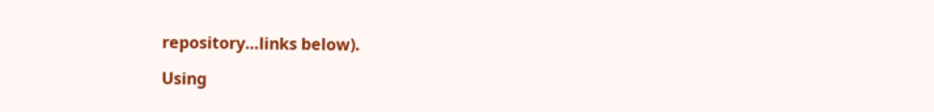repository…links below).

Using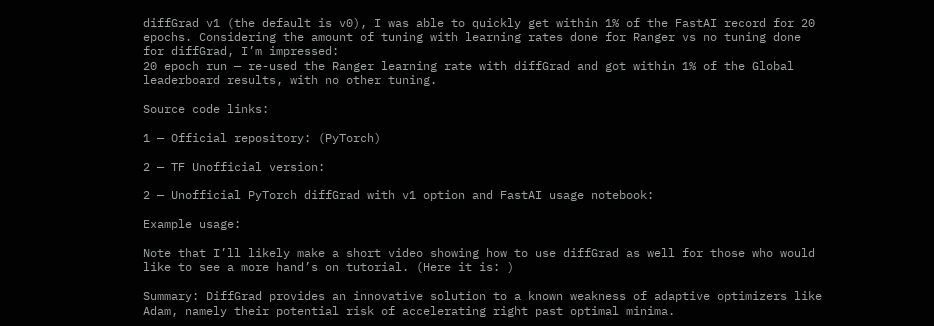diffGrad v1 (the default is v0), I was able to quickly get within 1% of the FastAI record for 20 epochs. Considering the amount of tuning with learning rates done for Ranger vs no tuning done for diffGrad, I’m impressed:
20 epoch run — re-used the Ranger learning rate with diffGrad and got within 1% of the Global leaderboard results, with no other tuning.

Source code links:

1 — Official repository: (PyTorch)

2 — TF Unofficial version:

2 — Unofficial PyTorch diffGrad with v1 option and FastAI usage notebook:

Example usage:

Note that I’ll likely make a short video showing how to use diffGrad as well for those who would like to see a more hand’s on tutorial. (Here it is: )

Summary: DiffGrad provides an innovative solution to a known weakness of adaptive optimizers like Adam, namely their potential risk of accelerating right past optimal minima.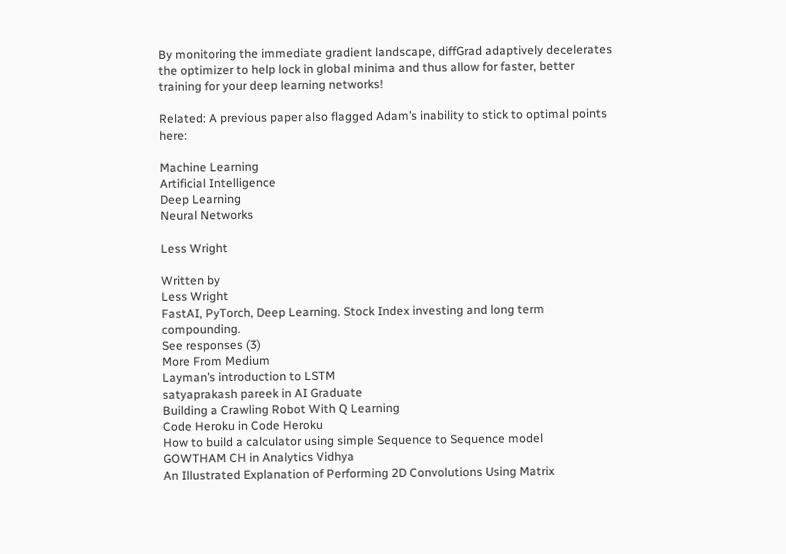By monitoring the immediate gradient landscape, diffGrad adaptively decelerates the optimizer to help lock in global minima and thus allow for faster, better training for your deep learning networks!

Related: A previous paper also flagged Adam’s inability to stick to optimal points here:

Machine Learning
Artificial Intelligence
Deep Learning
Neural Networks

Less Wright

Written by
Less Wright
FastAI, PyTorch, Deep Learning. Stock Index investing and long term compounding.
See responses (3)
More From Medium
Layman’s introduction to LSTM
satyaprakash pareek in AI Graduate
Building a Crawling Robot With Q Learning
Code Heroku in Code Heroku
How to build a calculator using simple Sequence to Sequence model
GOWTHAM CH in Analytics Vidhya
An Illustrated Explanation of Performing 2D Convolutions Using Matrix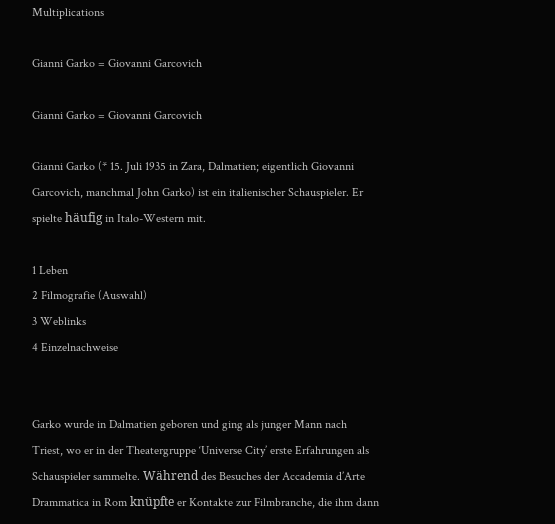Multiplications

Gianni Garko = Giovanni Garcovich

Gianni Garko = Giovanni Garcovich

Gianni Garko (* 15. Juli 1935 in Zara, Dalmatien; eigentlich Giovanni Garcovich, manchmal John Garko) ist ein italienischer Schauspieler. Er spielte häufig in Italo-Western mit.

1 Leben
2 Filmografie (Auswahl)
3 Weblinks
4 Einzelnachweise


Garko wurde in Dalmatien geboren und ging als junger Mann nach Triest, wo er in der Theatergruppe ‘Universe City’ erste Erfahrungen als Schauspieler sammelte. Während des Besuches der Accademia d’Arte Drammatica in Rom knüpfte er Kontakte zur Filmbranche, die ihm dann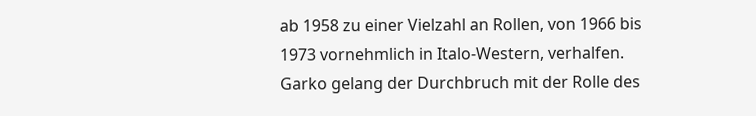ab 1958 zu einer Vielzahl an Rollen, von 1966 bis 1973 vornehmlich in Italo-Western, verhalfen. Garko gelang der Durchbruch mit der Rolle des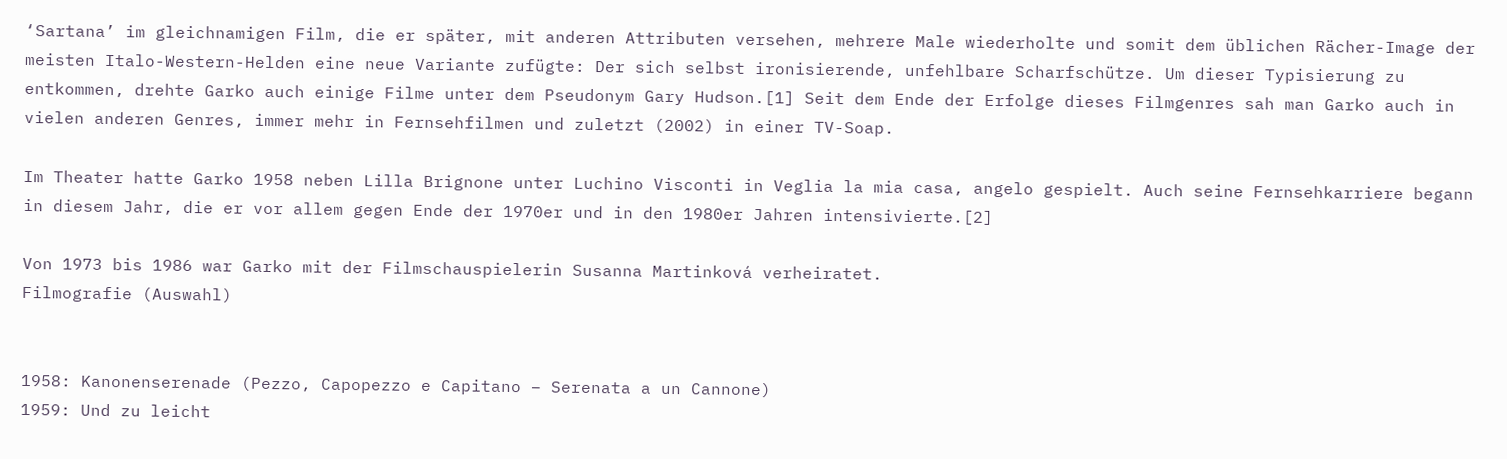‘Sartana’ im gleichnamigen Film, die er später, mit anderen Attributen versehen, mehrere Male wiederholte und somit dem üblichen Rächer-Image der meisten Italo-Western-Helden eine neue Variante zufügte: Der sich selbst ironisierende, unfehlbare Scharfschütze. Um dieser Typisierung zu entkommen, drehte Garko auch einige Filme unter dem Pseudonym Gary Hudson.[1] Seit dem Ende der Erfolge dieses Filmgenres sah man Garko auch in vielen anderen Genres, immer mehr in Fernsehfilmen und zuletzt (2002) in einer TV-Soap.

Im Theater hatte Garko 1958 neben Lilla Brignone unter Luchino Visconti in Veglia la mia casa, angelo gespielt. Auch seine Fernsehkarriere begann in diesem Jahr, die er vor allem gegen Ende der 1970er und in den 1980er Jahren intensivierte.[2]

Von 1973 bis 1986 war Garko mit der Filmschauspielerin Susanna Martinková verheiratet.
Filmografie (Auswahl)


1958: Kanonenserenade (Pezzo, Capopezzo e Capitano – Serenata a un Cannone)
1959: Und zu leicht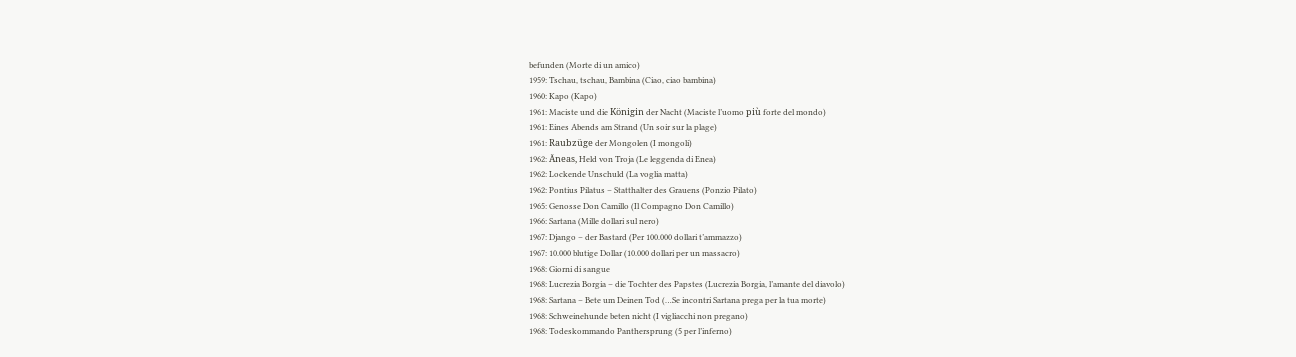befunden (Morte di un amico)
1959: Tschau, tschau, Bambina (Ciao, ciao bambina)
1960: Kapo (Kapo)
1961: Maciste und die Königin der Nacht (Maciste l’uomo più forte del mondo)
1961: Eines Abends am Strand (Un soir sur la plage)
1961: Raubzüge der Mongolen (I mongoli)
1962: Äneas, Held von Troja (Le leggenda di Enea)
1962: Lockende Unschuld (La voglia matta)
1962: Pontius Pilatus – Statthalter des Grauens (Ponzio Pilato)
1965: Genosse Don Camillo (Il Compagno Don Camillo)
1966: Sartana (Mille dollari sul nero)
1967: Django – der Bastard (Per 100.000 dollari t’ammazzo)
1967: 10.000 blutige Dollar (10.000 dollari per un massacro)
1968: Giorni di sangue
1968: Lucrezia Borgia – die Tochter des Papstes (Lucrezia Borgia, l’amante del diavolo)
1968: Sartana – Bete um Deinen Tod (…Se incontri Sartana prega per la tua morte)
1968: Schweinehunde beten nicht (I vigliacchi non pregano)
1968: Todeskommando Panthersprung (5 per l’inferno)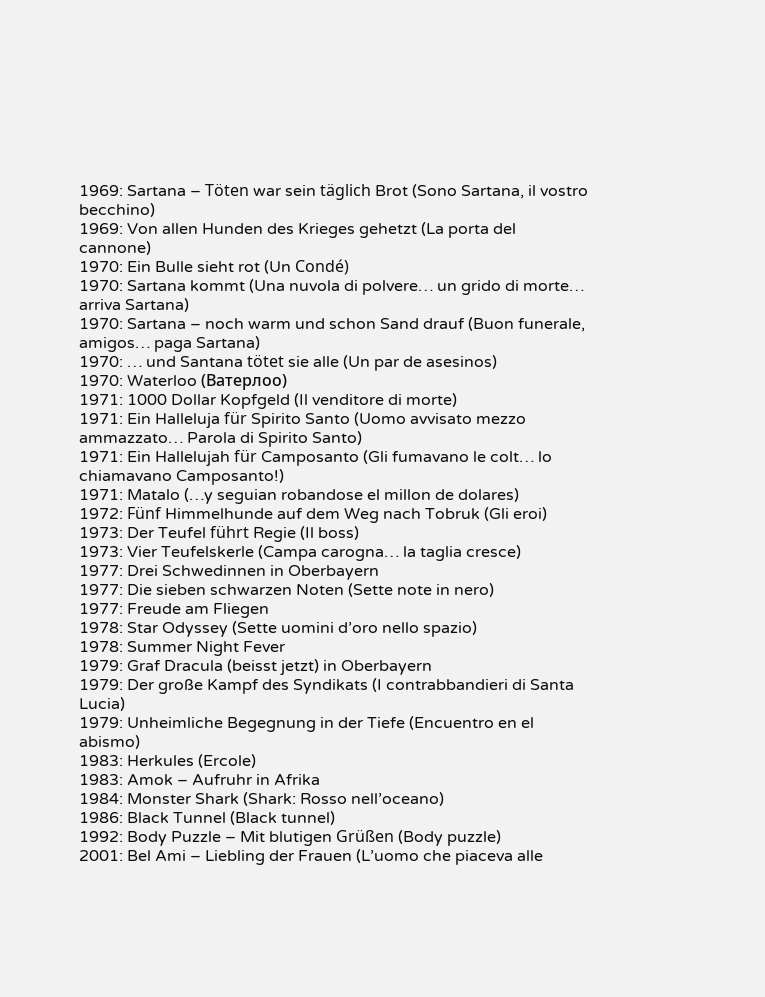1969: Sartana – Töten war sein täglich Brot (Sono Sartana, il vostro becchino)
1969: Von allen Hunden des Krieges gehetzt (La porta del cannone)
1970: Ein Bulle sieht rot (Un Condé)
1970: Sartana kommt (Una nuvola di polvere… un grido di morte… arriva Sartana)
1970: Sartana – noch warm und schon Sand drauf (Buon funerale, amigos… paga Sartana)
1970: … und Santana tötet sie alle (Un par de asesinos)
1970: Waterloo (Ватерлоо)
1971: 1000 Dollar Kopfgeld (Il venditore di morte)
1971: Ein Halleluja für Spirito Santo (Uomo avvisato mezzo ammazzato… Parola di Spirito Santo)
1971: Ein Hallelujah für Camposanto (Gli fumavano le colt… lo chiamavano Camposanto!)
1971: Matalo (…y seguian robandose el millon de dolares)
1972: Fünf Himmelhunde auf dem Weg nach Tobruk (Gli eroi)
1973: Der Teufel führt Regie (Il boss)
1973: Vier Teufelskerle (Campa carogna… la taglia cresce)
1977: Drei Schwedinnen in Oberbayern
1977: Die sieben schwarzen Noten (Sette note in nero)
1977: Freude am Fliegen
1978: Star Odyssey (Sette uomini d’oro nello spazio)
1978: Summer Night Fever
1979: Graf Dracula (beisst jetzt) in Oberbayern
1979: Der große Kampf des Syndikats (I contrabbandieri di Santa Lucia)
1979: Unheimliche Begegnung in der Tiefe (Encuentro en el abismo)
1983: Herkules (Ercole)
1983: Amok – Aufruhr in Afrika
1984: Monster Shark (Shark: Rosso nell’oceano)
1986: Black Tunnel (Black tunnel)
1992: Body Puzzle – Mit blutigen Grüßen (Body puzzle)
2001: Bel Ami – Liebling der Frauen (L’uomo che piaceva alle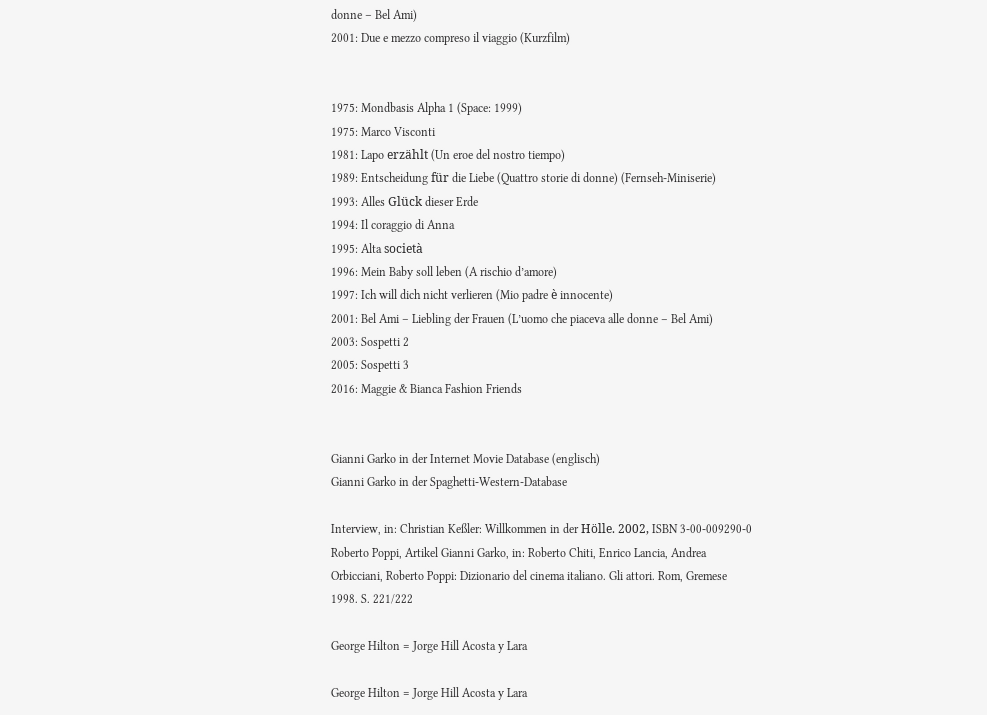donne – Bel Ami)
2001: Due e mezzo compreso il viaggio (Kurzfilm)


1975: Mondbasis Alpha 1 (Space: 1999)
1975: Marco Visconti
1981: Lapo erzählt (Un eroe del nostro tiempo)
1989: Entscheidung für die Liebe (Quattro storie di donne) (Fernseh-Miniserie)
1993: Alles Glück dieser Erde
1994: Il coraggio di Anna
1995: Alta società
1996: Mein Baby soll leben (A rischio d’amore)
1997: Ich will dich nicht verlieren (Mio padre è innocente)
2001: Bel Ami – Liebling der Frauen (L’uomo che piaceva alle donne – Bel Ami)
2003: Sospetti 2
2005: Sospetti 3
2016: Maggie & Bianca Fashion Friends


Gianni Garko in der Internet Movie Database (englisch)
Gianni Garko in der Spaghetti-Western-Database

Interview, in: Christian Keßler: Willkommen in der Hölle. 2002, ISBN 3-00-009290-0
Roberto Poppi, Artikel Gianni Garko, in: Roberto Chiti, Enrico Lancia, Andrea Orbicciani, Roberto Poppi: Dizionario del cinema italiano. Gli attori. Rom, Gremese 1998. S. 221/222

George Hilton = Jorge Hill Acosta y Lara

George Hilton = Jorge Hill Acosta y Lara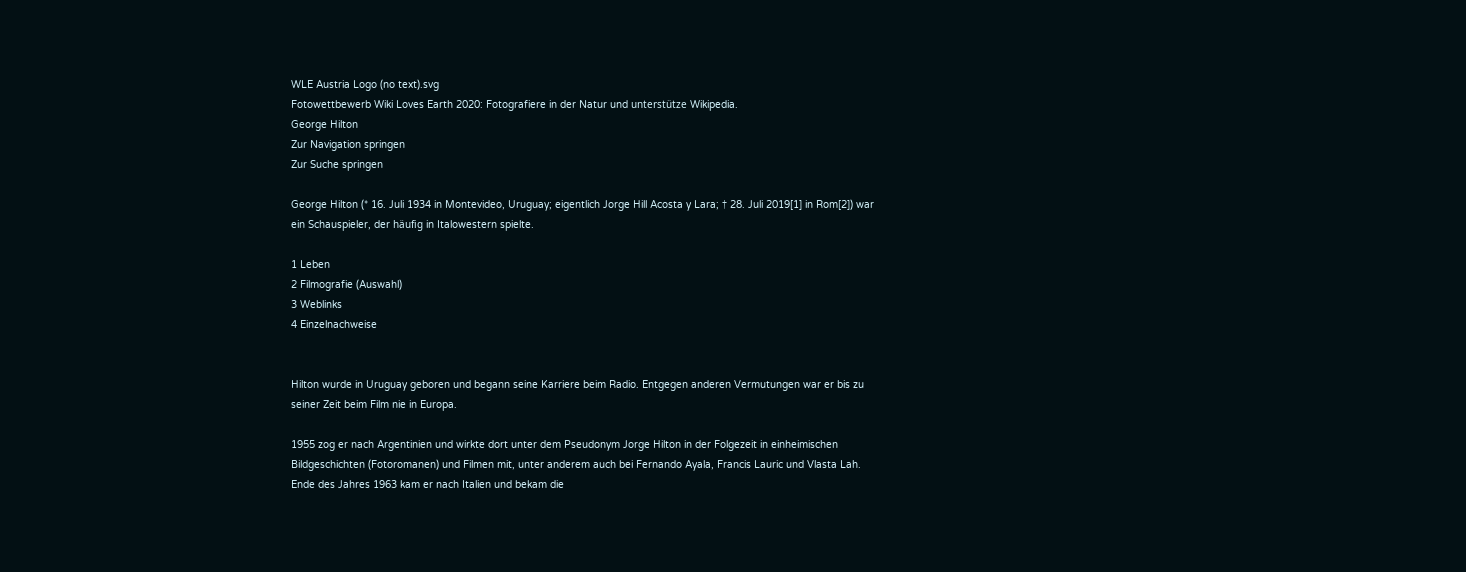WLE Austria Logo (no text).svg
Fotowettbewerb Wiki Loves Earth 2020: Fotografiere in der Natur und unterstütze Wikipedia.
George Hilton
Zur Navigation springen
Zur Suche springen

George Hilton (* 16. Juli 1934 in Montevideo, Uruguay; eigentlich Jorge Hill Acosta y Lara; † 28. Juli 2019[1] in Rom[2]) war ein Schauspieler, der häufig in Italowestern spielte.

1 Leben
2 Filmografie (Auswahl)
3 Weblinks
4 Einzelnachweise


Hilton wurde in Uruguay geboren und begann seine Karriere beim Radio. Entgegen anderen Vermutungen war er bis zu seiner Zeit beim Film nie in Europa.

1955 zog er nach Argentinien und wirkte dort unter dem Pseudonym Jorge Hilton in der Folgezeit in einheimischen Bildgeschichten (Fotoromanen) und Filmen mit, unter anderem auch bei Fernando Ayala, Francis Lauric und Vlasta Lah. Ende des Jahres 1963 kam er nach Italien und bekam die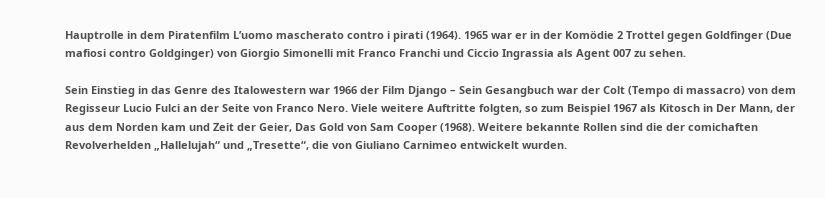Hauptrolle in dem Piratenfilm L’uomo mascherato contro i pirati (1964). 1965 war er in der Komödie 2 Trottel gegen Goldfinger (Due mafiosi contro Goldginger) von Giorgio Simonelli mit Franco Franchi und Ciccio Ingrassia als Agent 007 zu sehen.

Sein Einstieg in das Genre des Italowestern war 1966 der Film Django – Sein Gesangbuch war der Colt (Tempo di massacro) von dem Regisseur Lucio Fulci an der Seite von Franco Nero. Viele weitere Auftritte folgten, so zum Beispiel 1967 als Kitosch in Der Mann, der aus dem Norden kam und Zeit der Geier, Das Gold von Sam Cooper (1968). Weitere bekannte Rollen sind die der comichaften Revolverhelden „Hallelujah“ und „Tresette“, die von Giuliano Carnimeo entwickelt wurden.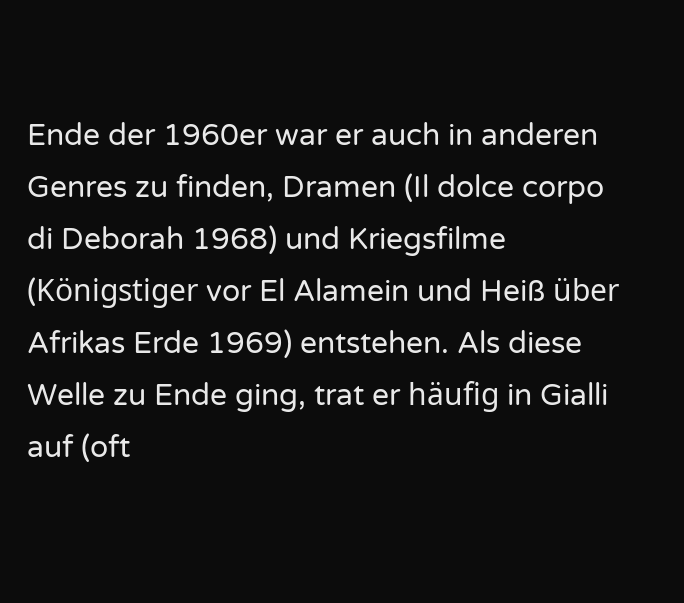Ende der 1960er war er auch in anderen Genres zu finden, Dramen (Il dolce corpo di Deborah 1968) und Kriegsfilme (Königstiger vor El Alamein und Heiß über Afrikas Erde 1969) entstehen. Als diese Welle zu Ende ging, trat er häufig in Gialli auf (oft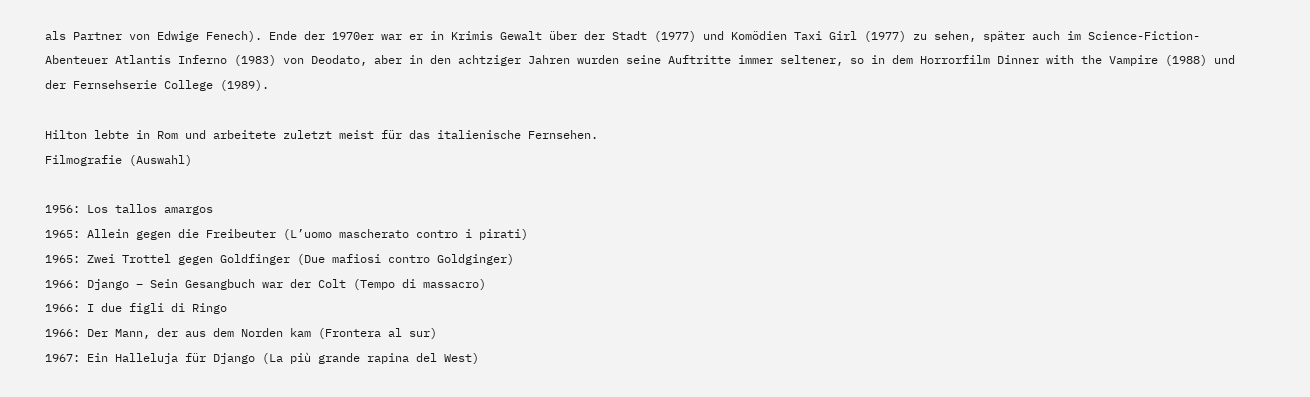als Partner von Edwige Fenech). Ende der 1970er war er in Krimis Gewalt über der Stadt (1977) und Komödien Taxi Girl (1977) zu sehen, später auch im Science-Fiction-Abenteuer Atlantis Inferno (1983) von Deodato, aber in den achtziger Jahren wurden seine Auftritte immer seltener, so in dem Horrorfilm Dinner with the Vampire (1988) und der Fernsehserie College (1989).

Hilton lebte in Rom und arbeitete zuletzt meist für das italienische Fernsehen.
Filmografie (Auswahl)

1956: Los tallos amargos
1965: Allein gegen die Freibeuter (L’uomo mascherato contro i pirati)
1965: Zwei Trottel gegen Goldfinger (Due mafiosi contro Goldginger)
1966: Django – Sein Gesangbuch war der Colt (Tempo di massacro)
1966: I due figli di Ringo
1966: Der Mann, der aus dem Norden kam (Frontera al sur)
1967: Ein Halleluja für Django (La più grande rapina del West)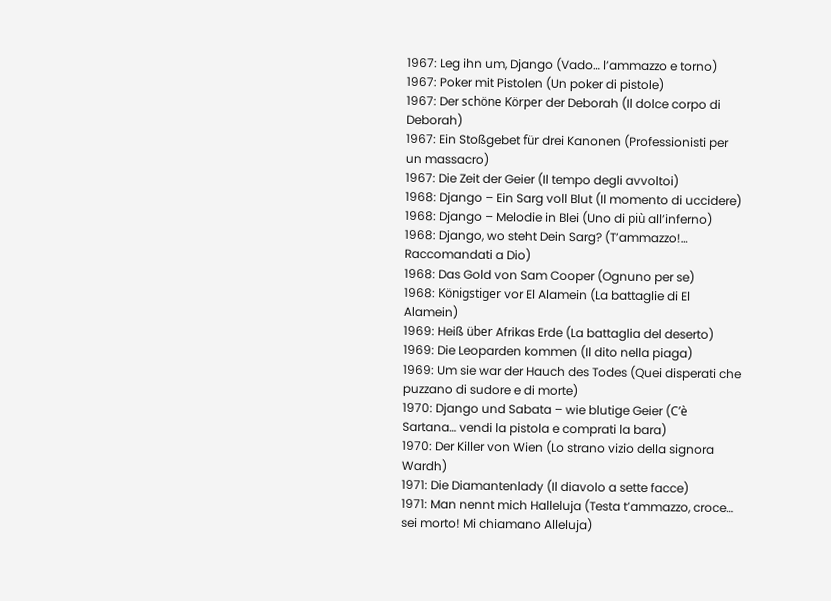1967: Leg ihn um, Django (Vado… l’ammazzo e torno)
1967: Poker mit Pistolen (Un poker di pistole)
1967: Der schöne Körper der Deborah (Il dolce corpo di Deborah)
1967: Ein Stoßgebet für drei Kanonen (Professionisti per un massacro)
1967: Die Zeit der Geier (Il tempo degli avvoltoi)
1968: Django – Ein Sarg voll Blut (Il momento di uccidere)
1968: Django – Melodie in Blei (Uno di più all’inferno)
1968: Django, wo steht Dein Sarg? (T’ammazzo!… Raccomandati a Dio)
1968: Das Gold von Sam Cooper (Ognuno per se)
1968: Königstiger vor El Alamein (La battaglie di El Alamein)
1969: Heiß über Afrikas Erde (La battaglia del deserto)
1969: Die Leoparden kommen (Il dito nella piaga)
1969: Um sie war der Hauch des Todes (Quei disperati che puzzano di sudore e di morte)
1970: Django und Sabata – wie blutige Geier (C’è Sartana… vendi la pistola e comprati la bara)
1970: Der Killer von Wien (Lo strano vizio della signora Wardh)
1971: Die Diamantenlady (Il diavolo a sette facce)
1971: Man nennt mich Halleluja (Testa t’ammazzo, croce… sei morto! Mi chiamano Alleluja)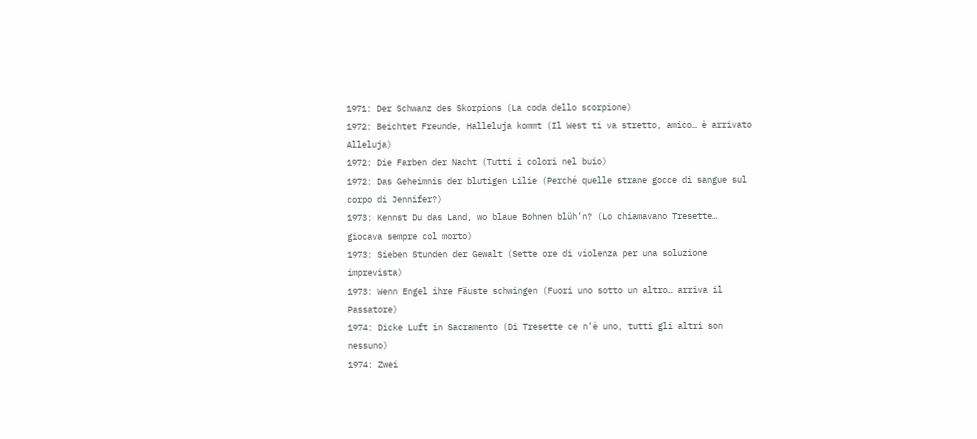1971: Der Schwanz des Skorpions (La coda dello scorpione)
1972: Beichtet Freunde, Halleluja kommt (Il West ti va stretto, amico… è arrivato Alleluja)
1972: Die Farben der Nacht (Tutti i colori nel buio)
1972: Das Geheimnis der blutigen Lilie (Perché quelle strane gocce di sangue sul corpo di Jennifer?)
1973: Kennst Du das Land, wo blaue Bohnen blüh’n? (Lo chiamavano Tresette… giocava sempre col morto)
1973: Sieben Stunden der Gewalt (Sette ore di violenza per una soluzione imprevista)
1973: Wenn Engel ihre Fäuste schwingen (Fuori uno sotto un altro… arriva il Passatore)
1974: Dicke Luft in Sacramento (Di Tresette ce n’è uno, tutti gli altri son nessuno)
1974: Zwei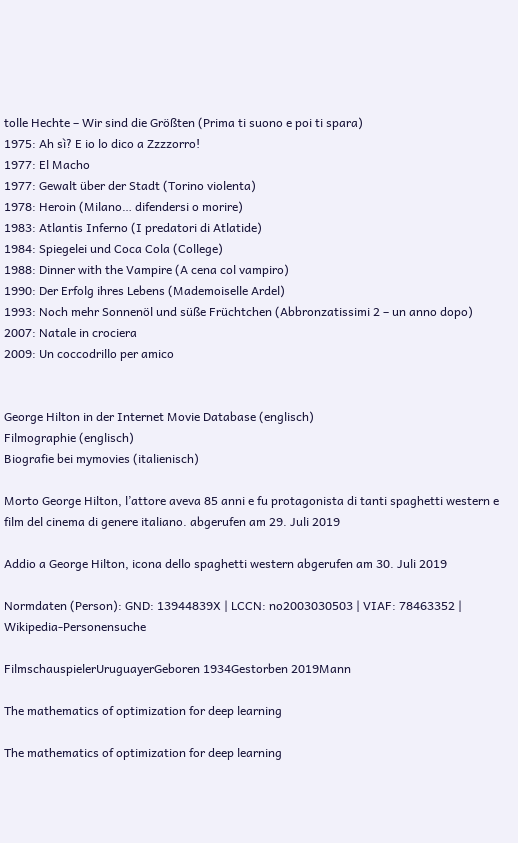tolle Hechte – Wir sind die Größten (Prima ti suono e poi ti spara)
1975: Ah sì? E io lo dico a Zzzzorro!
1977: El Macho
1977: Gewalt über der Stadt (Torino violenta)
1978: Heroin (Milano… difendersi o morire)
1983: Atlantis Inferno (I predatori di Atlatide)
1984: Spiegelei und Coca Cola (College)
1988: Dinner with the Vampire (A cena col vampiro)
1990: Der Erfolg ihres Lebens (Mademoiselle Ardel)
1993: Noch mehr Sonnenöl und süße Früchtchen (Abbronzatissimi 2 – un anno dopo)
2007: Natale in crociera
2009: Un coccodrillo per amico


George Hilton in der Internet Movie Database (englisch)
Filmographie (englisch)
Biografie bei mymovies (italienisch)

Morto George Hilton, l’attore aveva 85 anni e fu protagonista di tanti spaghetti western e film del cinema di genere italiano. abgerufen am 29. Juli 2019

Addio a George Hilton, icona dello spaghetti western abgerufen am 30. Juli 2019

Normdaten (Person): GND: 13944839X | LCCN: no2003030503 | VIAF: 78463352 | Wikipedia-Personensuche

FilmschauspielerUruguayerGeboren 1934Gestorben 2019Mann

The mathematics of optimization for deep learning

The mathematics of optimization for deep learning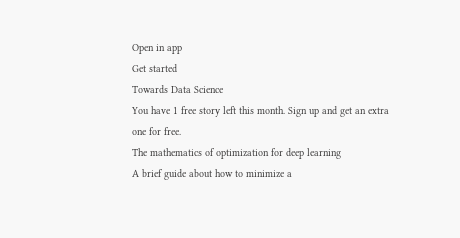Open in app
Get started
Towards Data Science
You have 1 free story left this month. Sign up and get an extra one for free.
The mathematics of optimization for deep learning
A brief guide about how to minimize a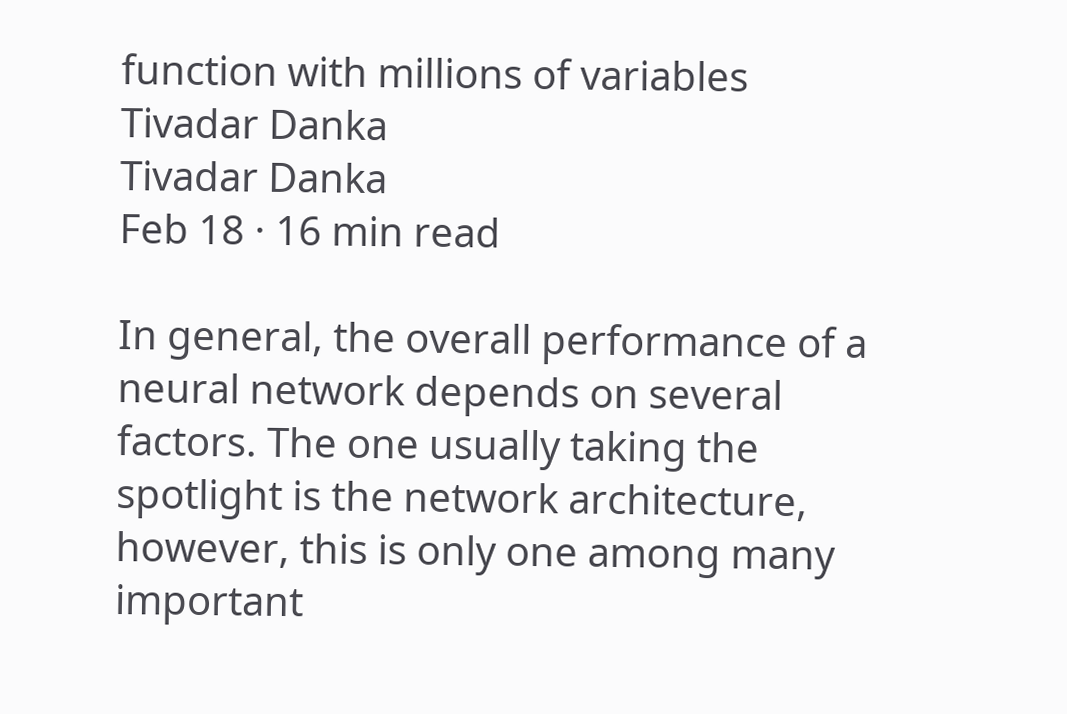function with millions of variables
Tivadar Danka
Tivadar Danka
Feb 18 · 16 min read

In general, the overall performance of a neural network depends on several factors. The one usually taking the spotlight is the network architecture, however, this is only one among many important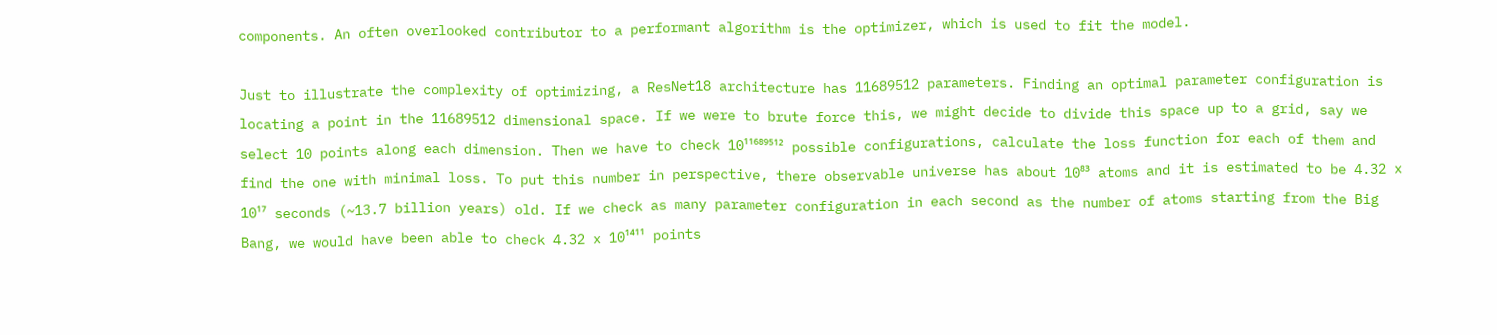components. An often overlooked contributor to a performant algorithm is the optimizer, which is used to fit the model.

Just to illustrate the complexity of optimizing, a ResNet18 architecture has 11689512 parameters. Finding an optimal parameter configuration is locating a point in the 11689512 dimensional space. If we were to brute force this, we might decide to divide this space up to a grid, say we select 10 points along each dimension. Then we have to check 10¹¹⁶⁸⁹⁵¹² possible configurations, calculate the loss function for each of them and find the one with minimal loss. To put this number in perspective, there observable universe has about 10⁸³ atoms and it is estimated to be 4.32 x 10¹⁷ seconds (~13.7 billion years) old. If we check as many parameter configuration in each second as the number of atoms starting from the Big Bang, we would have been able to check 4.32 x 10¹⁴¹¹ points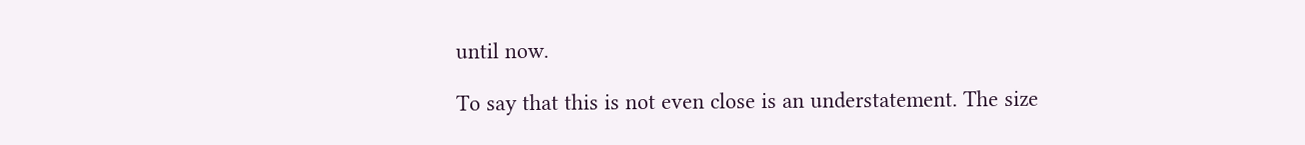until now.

To say that this is not even close is an understatement. The size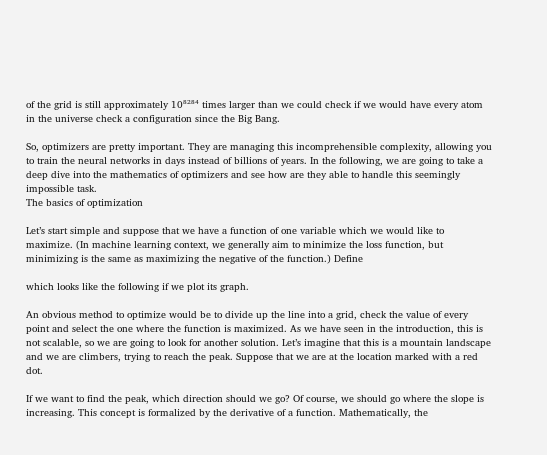of the grid is still approximately 10⁸²⁸⁴ times larger than we could check if we would have every atom in the universe check a configuration since the Big Bang.

So, optimizers are pretty important. They are managing this incomprehensible complexity, allowing you to train the neural networks in days instead of billions of years. In the following, we are going to take a deep dive into the mathematics of optimizers and see how are they able to handle this seemingly impossible task.
The basics of optimization

Let’s start simple and suppose that we have a function of one variable which we would like to maximize. (In machine learning context, we generally aim to minimize the loss function, but minimizing is the same as maximizing the negative of the function.) Define

which looks like the following if we plot its graph.

An obvious method to optimize would be to divide up the line into a grid, check the value of every point and select the one where the function is maximized. As we have seen in the introduction, this is not scalable, so we are going to look for another solution. Let’s imagine that this is a mountain landscape and we are climbers, trying to reach the peak. Suppose that we are at the location marked with a red dot.

If we want to find the peak, which direction should we go? Of course, we should go where the slope is increasing. This concept is formalized by the derivative of a function. Mathematically, the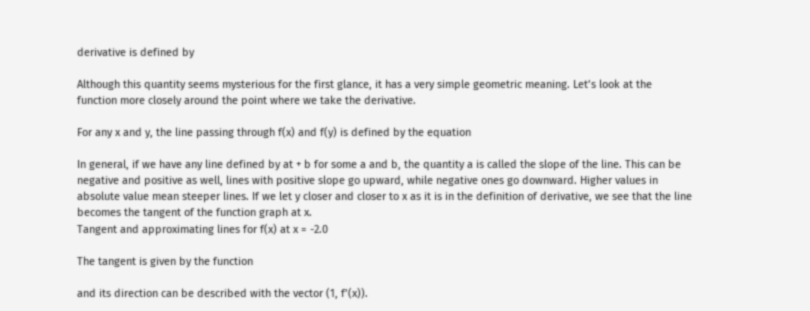derivative is defined by

Although this quantity seems mysterious for the first glance, it has a very simple geometric meaning. Let’s look at the function more closely around the point where we take the derivative.

For any x and y, the line passing through f(x) and f(y) is defined by the equation

In general, if we have any line defined by at + b for some a and b, the quantity a is called the slope of the line. This can be negative and positive as well, lines with positive slope go upward, while negative ones go downward. Higher values in absolute value mean steeper lines. If we let y closer and closer to x as it is in the definition of derivative, we see that the line becomes the tangent of the function graph at x.
Tangent and approximating lines for f(x) at x = -2.0

The tangent is given by the function

and its direction can be described with the vector (1, f’(x)).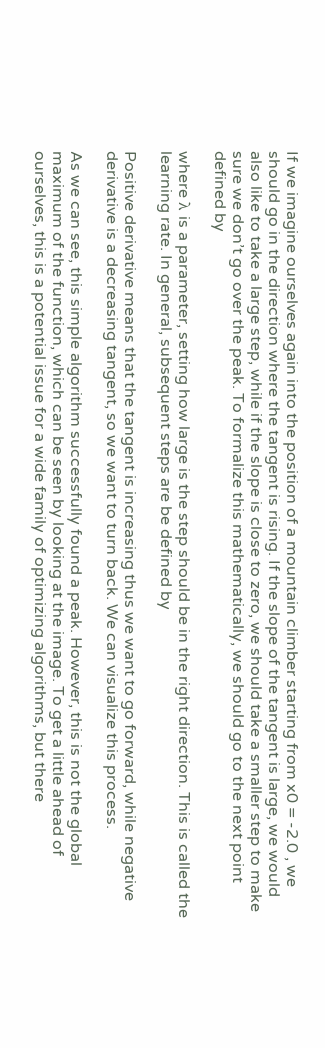If we imagine ourselves again into the position of a mountain climber starting from x0 = -2.0 , we should go in the direction where the tangent is rising. If the slope of the tangent is large, we would also like to take a large step, while if the slope is close to zero, we should take a smaller step to make sure we don’t go over the peak. To formalize this mathematically, we should go to the next point defined by

where λ is a parameter, setting how large is the step should be in the right direction. This is called the learning rate. In general, subsequent steps are be defined by

Positive derivative means that the tangent is increasing thus we want to go forward, while negative derivative is a decreasing tangent, so we want to turn back. We can visualize this process.

As we can see, this simple algorithm successfully found a peak. However, this is not the global maximum of the function, which can be seen by looking at the image. To get a little ahead of ourselves, this is a potential issue for a wide family of optimizing algorithms, but there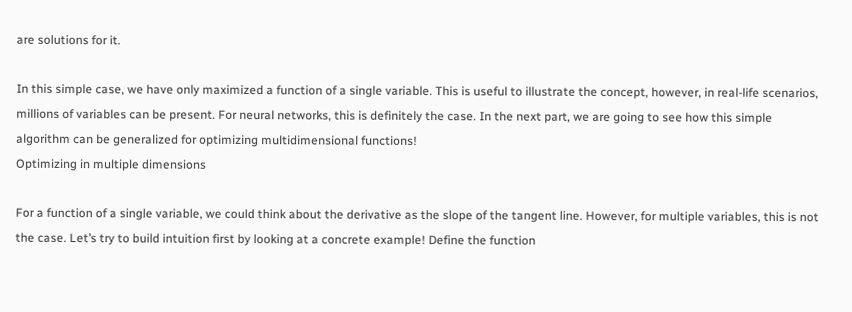are solutions for it.

In this simple case, we have only maximized a function of a single variable. This is useful to illustrate the concept, however, in real-life scenarios, millions of variables can be present. For neural networks, this is definitely the case. In the next part, we are going to see how this simple algorithm can be generalized for optimizing multidimensional functions!
Optimizing in multiple dimensions

For a function of a single variable, we could think about the derivative as the slope of the tangent line. However, for multiple variables, this is not the case. Let’s try to build intuition first by looking at a concrete example! Define the function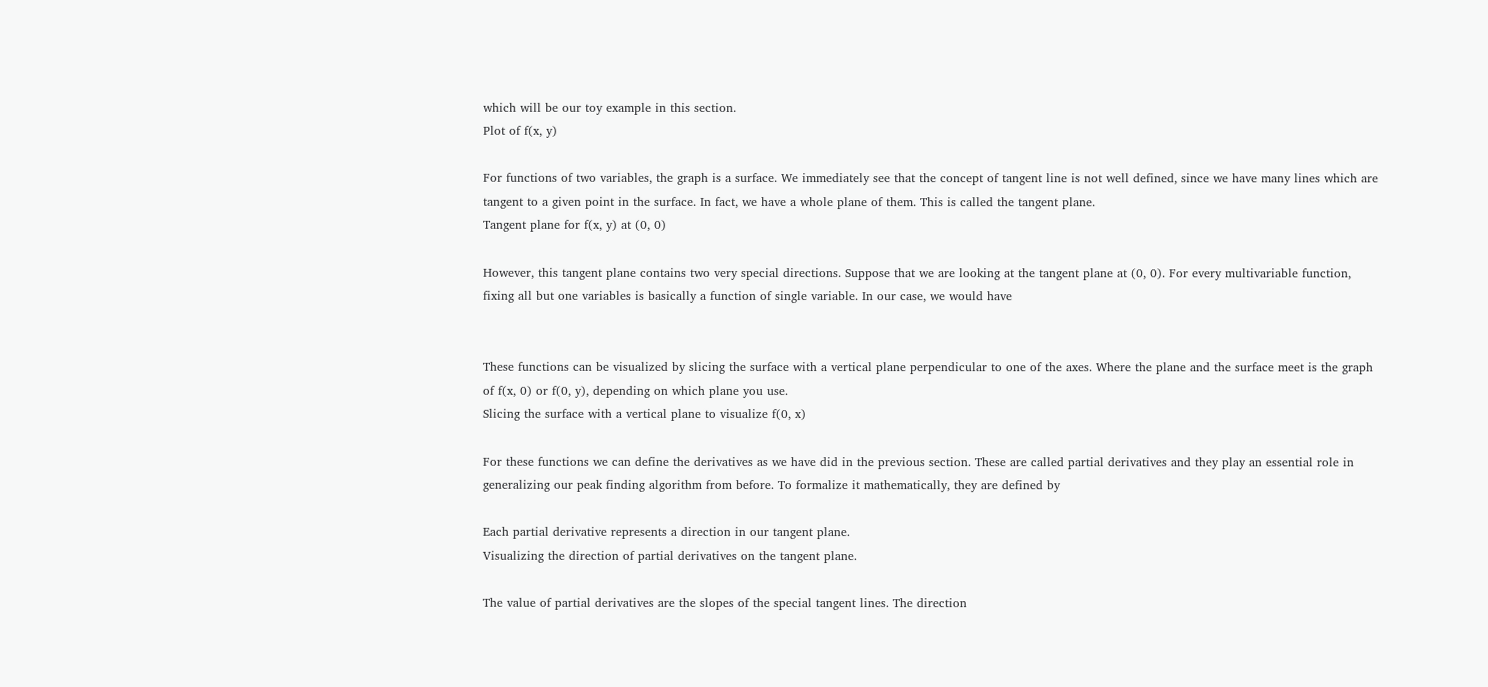which will be our toy example in this section.
Plot of f(x, y)

For functions of two variables, the graph is a surface. We immediately see that the concept of tangent line is not well defined, since we have many lines which are tangent to a given point in the surface. In fact, we have a whole plane of them. This is called the tangent plane.
Tangent plane for f(x, y) at (0, 0)

However, this tangent plane contains two very special directions. Suppose that we are looking at the tangent plane at (0, 0). For every multivariable function, fixing all but one variables is basically a function of single variable. In our case, we would have


These functions can be visualized by slicing the surface with a vertical plane perpendicular to one of the axes. Where the plane and the surface meet is the graph of f(x, 0) or f(0, y), depending on which plane you use.
Slicing the surface with a vertical plane to visualize f(0, x)

For these functions we can define the derivatives as we have did in the previous section. These are called partial derivatives and they play an essential role in generalizing our peak finding algorithm from before. To formalize it mathematically, they are defined by

Each partial derivative represents a direction in our tangent plane.
Visualizing the direction of partial derivatives on the tangent plane.

The value of partial derivatives are the slopes of the special tangent lines. The direction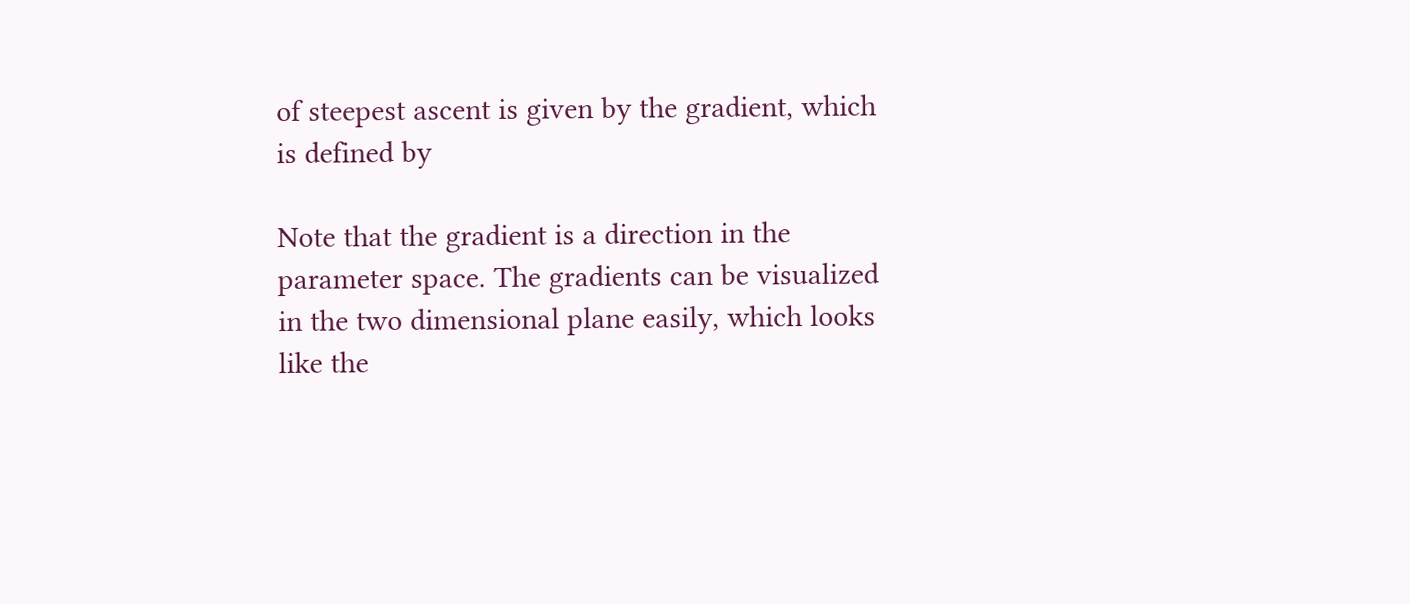of steepest ascent is given by the gradient, which is defined by

Note that the gradient is a direction in the parameter space. The gradients can be visualized in the two dimensional plane easily, which looks like the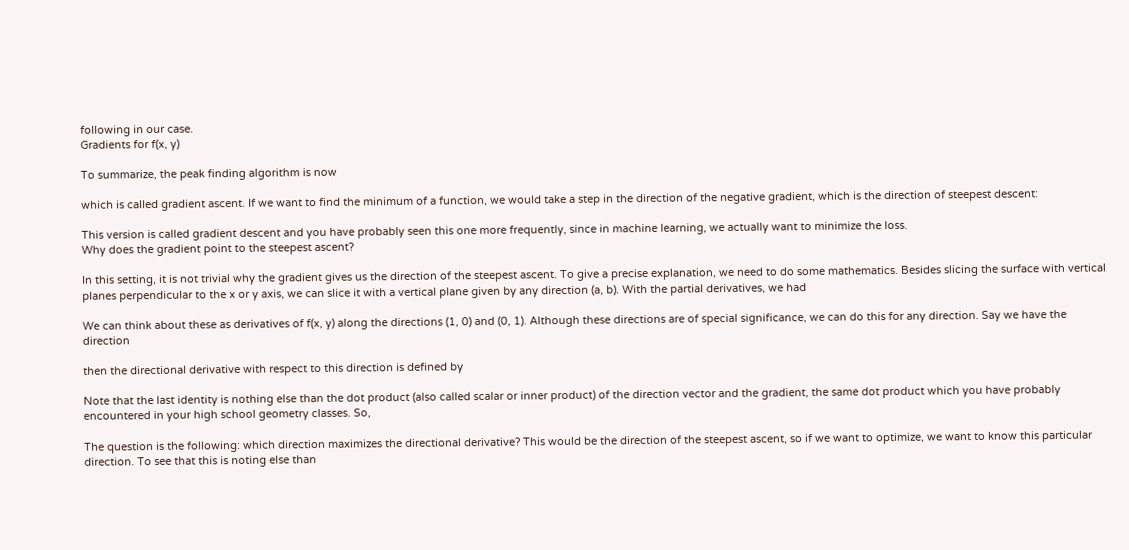following in our case.
Gradients for f(x, y)

To summarize, the peak finding algorithm is now

which is called gradient ascent. If we want to find the minimum of a function, we would take a step in the direction of the negative gradient, which is the direction of steepest descent:

This version is called gradient descent and you have probably seen this one more frequently, since in machine learning, we actually want to minimize the loss.
Why does the gradient point to the steepest ascent?

In this setting, it is not trivial why the gradient gives us the direction of the steepest ascent. To give a precise explanation, we need to do some mathematics. Besides slicing the surface with vertical planes perpendicular to the x or y axis, we can slice it with a vertical plane given by any direction (a, b). With the partial derivatives, we had

We can think about these as derivatives of f(x, y) along the directions (1, 0) and (0, 1). Although these directions are of special significance, we can do this for any direction. Say we have the direction

then the directional derivative with respect to this direction is defined by

Note that the last identity is nothing else than the dot product (also called scalar or inner product) of the direction vector and the gradient, the same dot product which you have probably encountered in your high school geometry classes. So,

The question is the following: which direction maximizes the directional derivative? This would be the direction of the steepest ascent, so if we want to optimize, we want to know this particular direction. To see that this is noting else than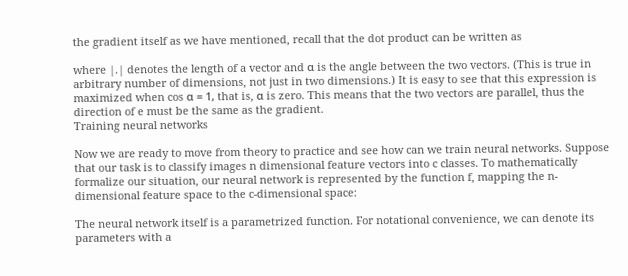the gradient itself as we have mentioned, recall that the dot product can be written as

where |.| denotes the length of a vector and α is the angle between the two vectors. (This is true in arbitrary number of dimensions, not just in two dimensions.) It is easy to see that this expression is maximized when cos α = 1, that is, α is zero. This means that the two vectors are parallel, thus the direction of e must be the same as the gradient.
Training neural networks

Now we are ready to move from theory to practice and see how can we train neural networks. Suppose that our task is to classify images n dimensional feature vectors into c classes. To mathematically formalize our situation, our neural network is represented by the function f, mapping the n-dimensional feature space to the c-dimensional space:

The neural network itself is a parametrized function. For notational convenience, we can denote its parameters with a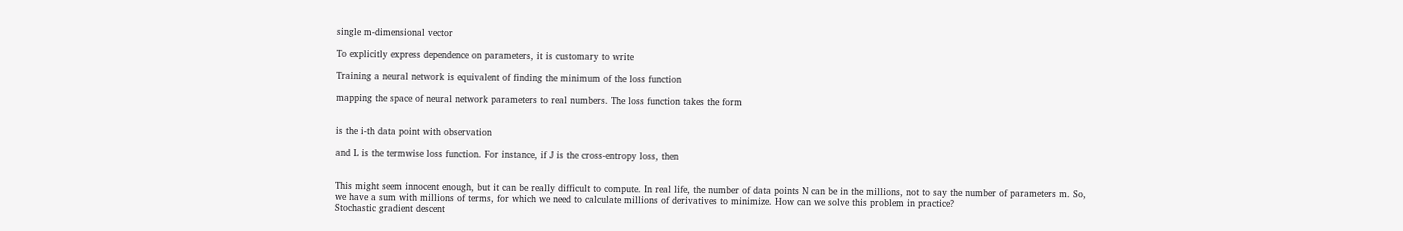single m-dimensional vector

To explicitly express dependence on parameters, it is customary to write

Training a neural network is equivalent of finding the minimum of the loss function

mapping the space of neural network parameters to real numbers. The loss function takes the form


is the i-th data point with observation

and L is the termwise loss function. For instance, if J is the cross-entropy loss, then


This might seem innocent enough, but it can be really difficult to compute. In real life, the number of data points N can be in the millions, not to say the number of parameters m. So, we have a sum with millions of terms, for which we need to calculate millions of derivatives to minimize. How can we solve this problem in practice?
Stochastic gradient descent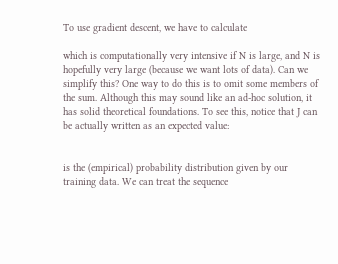To use gradient descent, we have to calculate

which is computationally very intensive if N is large, and N is hopefully very large (because we want lots of data). Can we simplify this? One way to do this is to omit some members of the sum. Although this may sound like an ad-hoc solution, it has solid theoretical foundations. To see this, notice that J can be actually written as an expected value:


is the (empirical) probability distribution given by our training data. We can treat the sequence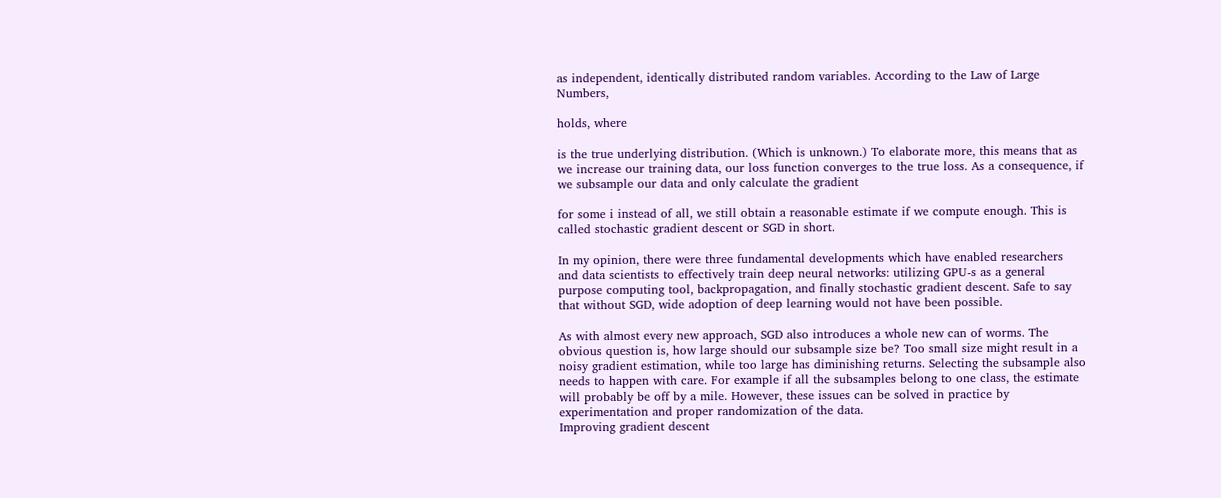as independent, identically distributed random variables. According to the Law of Large Numbers,

holds, where

is the true underlying distribution. (Which is unknown.) To elaborate more, this means that as we increase our training data, our loss function converges to the true loss. As a consequence, if we subsample our data and only calculate the gradient

for some i instead of all, we still obtain a reasonable estimate if we compute enough. This is called stochastic gradient descent or SGD in short.

In my opinion, there were three fundamental developments which have enabled researchers and data scientists to effectively train deep neural networks: utilizing GPU-s as a general purpose computing tool, backpropagation, and finally stochastic gradient descent. Safe to say that without SGD, wide adoption of deep learning would not have been possible.

As with almost every new approach, SGD also introduces a whole new can of worms. The obvious question is, how large should our subsample size be? Too small size might result in a noisy gradient estimation, while too large has diminishing returns. Selecting the subsample also needs to happen with care. For example if all the subsamples belong to one class, the estimate will probably be off by a mile. However, these issues can be solved in practice by experimentation and proper randomization of the data.
Improving gradient descent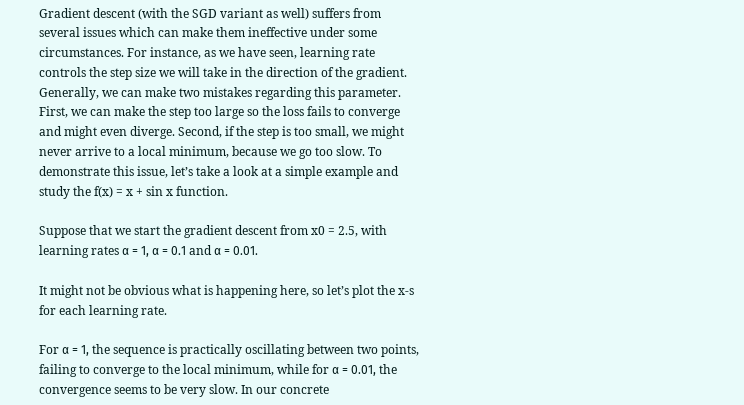Gradient descent (with the SGD variant as well) suffers from several issues which can make them ineffective under some circumstances. For instance, as we have seen, learning rate controls the step size we will take in the direction of the gradient. Generally, we can make two mistakes regarding this parameter. First, we can make the step too large so the loss fails to converge and might even diverge. Second, if the step is too small, we might never arrive to a local minimum, because we go too slow. To demonstrate this issue, let’s take a look at a simple example and study the f(x) = x + sin x function.

Suppose that we start the gradient descent from x0 = 2.5, with learning rates α = 1, α = 0.1 and α = 0.01.

It might not be obvious what is happening here, so let’s plot the x-s for each learning rate.

For α = 1, the sequence is practically oscillating between two points, failing to converge to the local minimum, while for α = 0.01, the convergence seems to be very slow. In our concrete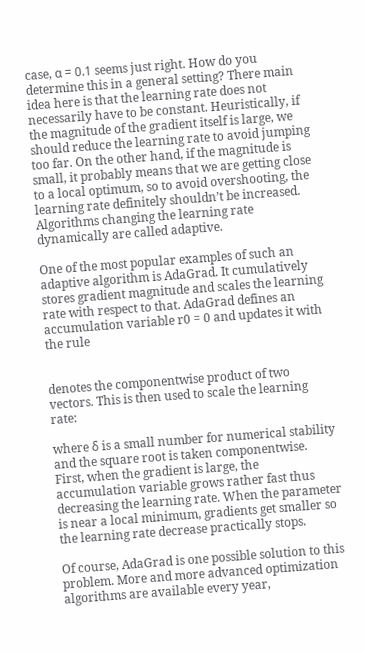case, α = 0.1 seems just right. How do you determine this in a general setting? There main idea here is that the learning rate does not necessarily have to be constant. Heuristically, if the magnitude of the gradient itself is large, we should reduce the learning rate to avoid jumping too far. On the other hand, if the magnitude is small, it probably means that we are getting close to a local optimum, so to avoid overshooting, the learning rate definitely shouldn’t be increased. Algorithms changing the learning rate dynamically are called adaptive.

One of the most popular examples of such an adaptive algorithm is AdaGrad. It cumulatively stores gradient magnitude and scales the learning rate with respect to that. AdaGrad defines an accumulation variable r0 = 0 and updates it with the rule


denotes the componentwise product of two vectors. This is then used to scale the learning rate:

where δ is a small number for numerical stability and the square root is taken componentwise. First, when the gradient is large, the accumulation variable grows rather fast thus decreasing the learning rate. When the parameter is near a local minimum, gradients get smaller so the learning rate decrease practically stops.

Of course, AdaGrad is one possible solution to this problem. More and more advanced optimization algorithms are available every year,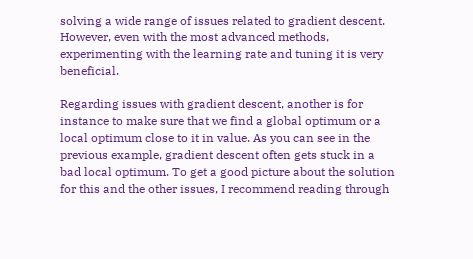solving a wide range of issues related to gradient descent. However, even with the most advanced methods, experimenting with the learning rate and tuning it is very beneficial.

Regarding issues with gradient descent, another is for instance to make sure that we find a global optimum or a local optimum close to it in value. As you can see in the previous example, gradient descent often gets stuck in a bad local optimum. To get a good picture about the solution for this and the other issues, I recommend reading through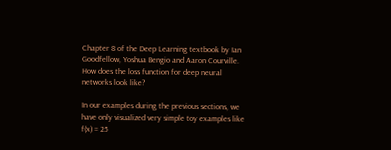Chapter 8 of the Deep Learning textbook by Ian Goodfellow, Yoshua Bengio and Aaron Courville.
How does the loss function for deep neural networks look like?

In our examples during the previous sections, we have only visualized very simple toy examples like f(x) = 25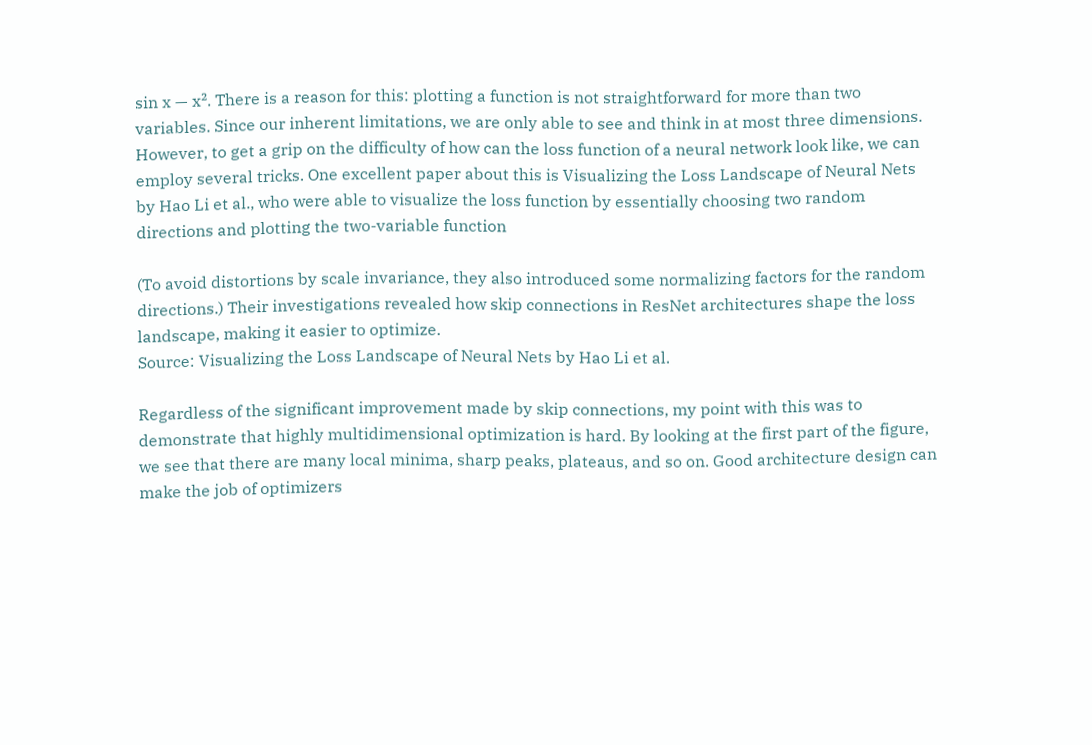sin x — x². There is a reason for this: plotting a function is not straightforward for more than two variables. Since our inherent limitations, we are only able to see and think in at most three dimensions. However, to get a grip on the difficulty of how can the loss function of a neural network look like, we can employ several tricks. One excellent paper about this is Visualizing the Loss Landscape of Neural Nets by Hao Li et al., who were able to visualize the loss function by essentially choosing two random directions and plotting the two-variable function

(To avoid distortions by scale invariance, they also introduced some normalizing factors for the random directions.) Their investigations revealed how skip connections in ResNet architectures shape the loss landscape, making it easier to optimize.
Source: Visualizing the Loss Landscape of Neural Nets by Hao Li et al.

Regardless of the significant improvement made by skip connections, my point with this was to demonstrate that highly multidimensional optimization is hard. By looking at the first part of the figure, we see that there are many local minima, sharp peaks, plateaus, and so on. Good architecture design can make the job of optimizers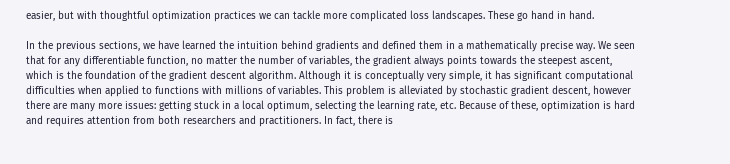easier, but with thoughtful optimization practices we can tackle more complicated loss landscapes. These go hand in hand.

In the previous sections, we have learned the intuition behind gradients and defined them in a mathematically precise way. We seen that for any differentiable function, no matter the number of variables, the gradient always points towards the steepest ascent, which is the foundation of the gradient descent algorithm. Although it is conceptually very simple, it has significant computational difficulties when applied to functions with millions of variables. This problem is alleviated by stochastic gradient descent, however there are many more issues: getting stuck in a local optimum, selecting the learning rate, etc. Because of these, optimization is hard and requires attention from both researchers and practitioners. In fact, there is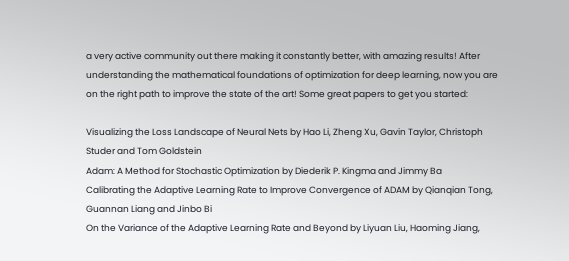a very active community out there making it constantly better, with amazing results! After understanding the mathematical foundations of optimization for deep learning, now you are on the right path to improve the state of the art! Some great papers to get you started:

Visualizing the Loss Landscape of Neural Nets by Hao Li, Zheng Xu, Gavin Taylor, Christoph Studer and Tom Goldstein
Adam: A Method for Stochastic Optimization by Diederik P. Kingma and Jimmy Ba
Calibrating the Adaptive Learning Rate to Improve Convergence of ADAM by Qianqian Tong, Guannan Liang and Jinbo Bi
On the Variance of the Adaptive Learning Rate and Beyond by Liyuan Liu, Haoming Jiang,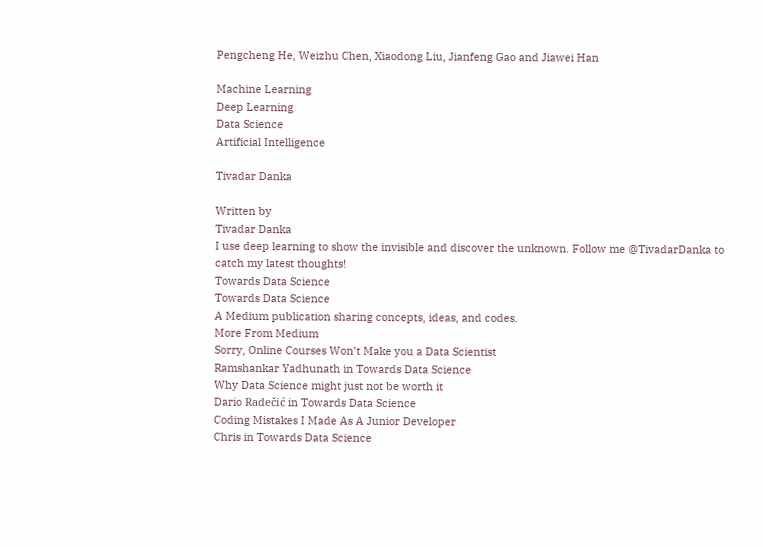Pengcheng He, Weizhu Chen, Xiaodong Liu, Jianfeng Gao and Jiawei Han

Machine Learning
Deep Learning
Data Science
Artificial Intelligence

Tivadar Danka

Written by
Tivadar Danka
I use deep learning to show the invisible and discover the unknown. Follow me @TivadarDanka to catch my latest thoughts!
Towards Data Science
Towards Data Science
A Medium publication sharing concepts, ideas, and codes.
More From Medium
Sorry, Online Courses Won’t Make you a Data Scientist
Ramshankar Yadhunath in Towards Data Science
Why Data Science might just not be worth it
Dario Radečić in Towards Data Science
Coding Mistakes I Made As A Junior Developer
Chris in Towards Data Science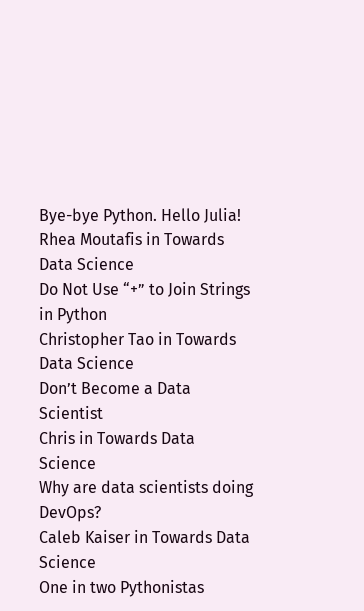Bye-bye Python. Hello Julia!
Rhea Moutafis in Towards Data Science
Do Not Use “+” to Join Strings in Python
Christopher Tao in Towards Data Science
Don’t Become a Data Scientist
Chris in Towards Data Science
Why are data scientists doing DevOps?
Caleb Kaiser in Towards Data Science
One in two Pythonistas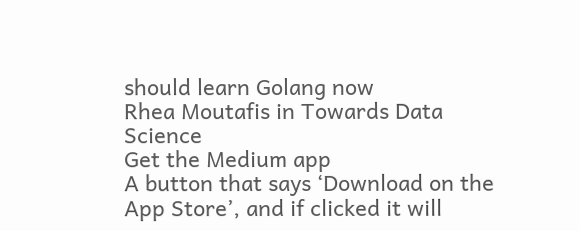should learn Golang now
Rhea Moutafis in Towards Data Science
Get the Medium app
A button that says ‘Download on the App Store’, and if clicked it will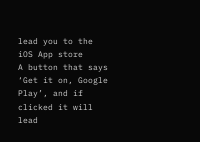lead you to the iOS App store
A button that says ‘Get it on, Google Play’, and if clicked it will lead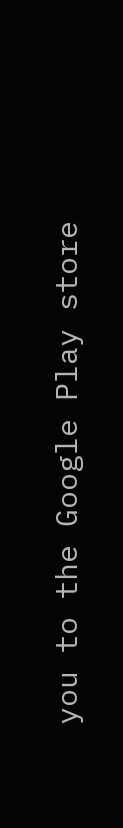you to the Google Play store